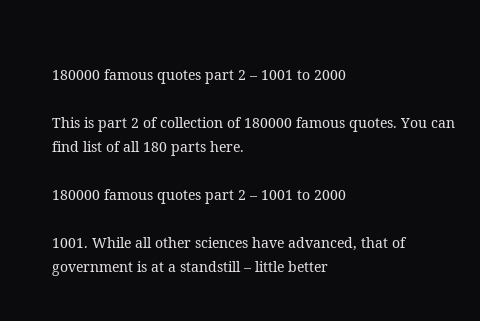180000 famous quotes part 2 – 1001 to 2000

This is part 2 of collection of 180000 famous quotes. You can find list of all 180 parts here.

180000 famous quotes part 2 – 1001 to 2000

1001. While all other sciences have advanced, that of government is at a standstill – little better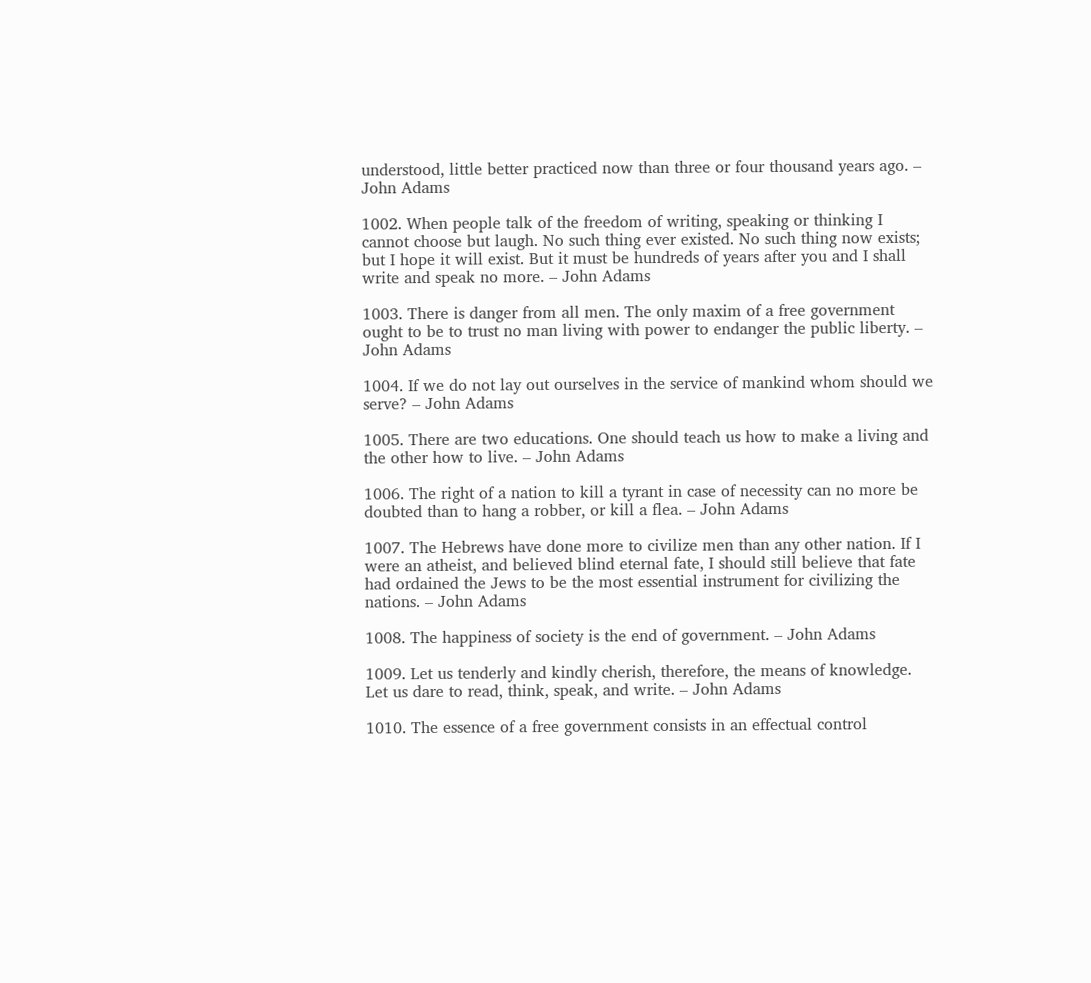understood, little better practiced now than three or four thousand years ago. – John Adams

1002. When people talk of the freedom of writing, speaking or thinking I cannot choose but laugh. No such thing ever existed. No such thing now exists; but I hope it will exist. But it must be hundreds of years after you and I shall write and speak no more. – John Adams

1003. There is danger from all men. The only maxim of a free government ought to be to trust no man living with power to endanger the public liberty. – John Adams

1004. If we do not lay out ourselves in the service of mankind whom should we serve? – John Adams

1005. There are two educations. One should teach us how to make a living and the other how to live. – John Adams

1006. The right of a nation to kill a tyrant in case of necessity can no more be doubted than to hang a robber, or kill a flea. – John Adams

1007. The Hebrews have done more to civilize men than any other nation. If I were an atheist, and believed blind eternal fate, I should still believe that fate had ordained the Jews to be the most essential instrument for civilizing the nations. – John Adams

1008. The happiness of society is the end of government. – John Adams

1009. Let us tenderly and kindly cherish, therefore, the means of knowledge. Let us dare to read, think, speak, and write. – John Adams

1010. The essence of a free government consists in an effectual control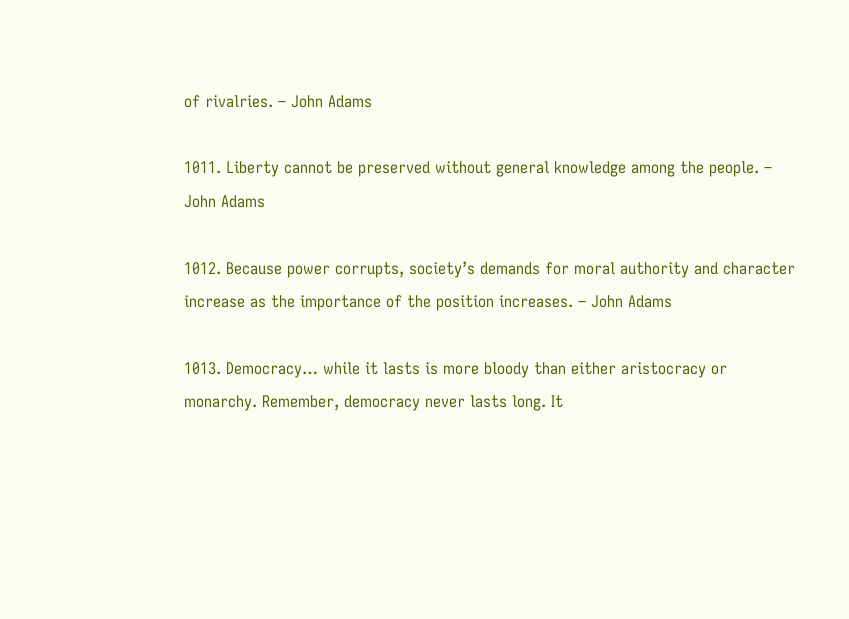of rivalries. – John Adams

1011. Liberty cannot be preserved without general knowledge among the people. – John Adams

1012. Because power corrupts, society’s demands for moral authority and character increase as the importance of the position increases. – John Adams

1013. Democracy… while it lasts is more bloody than either aristocracy or monarchy. Remember, democracy never lasts long. It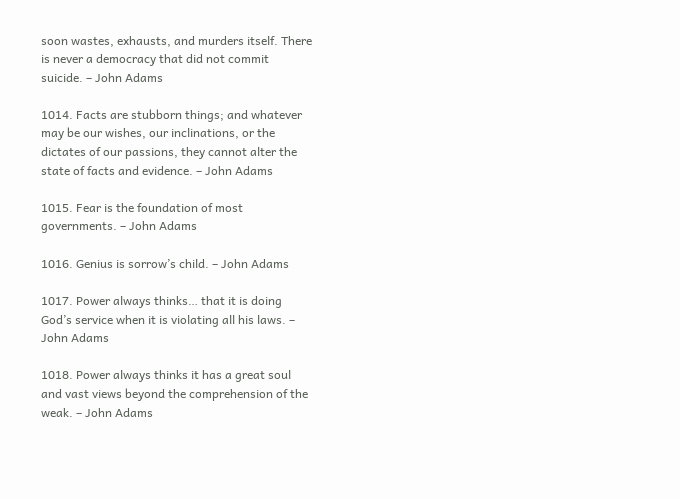soon wastes, exhausts, and murders itself. There is never a democracy that did not commit suicide. – John Adams

1014. Facts are stubborn things; and whatever may be our wishes, our inclinations, or the dictates of our passions, they cannot alter the state of facts and evidence. – John Adams

1015. Fear is the foundation of most governments. – John Adams

1016. Genius is sorrow’s child. – John Adams

1017. Power always thinks… that it is doing God’s service when it is violating all his laws. – John Adams

1018. Power always thinks it has a great soul and vast views beyond the comprehension of the weak. – John Adams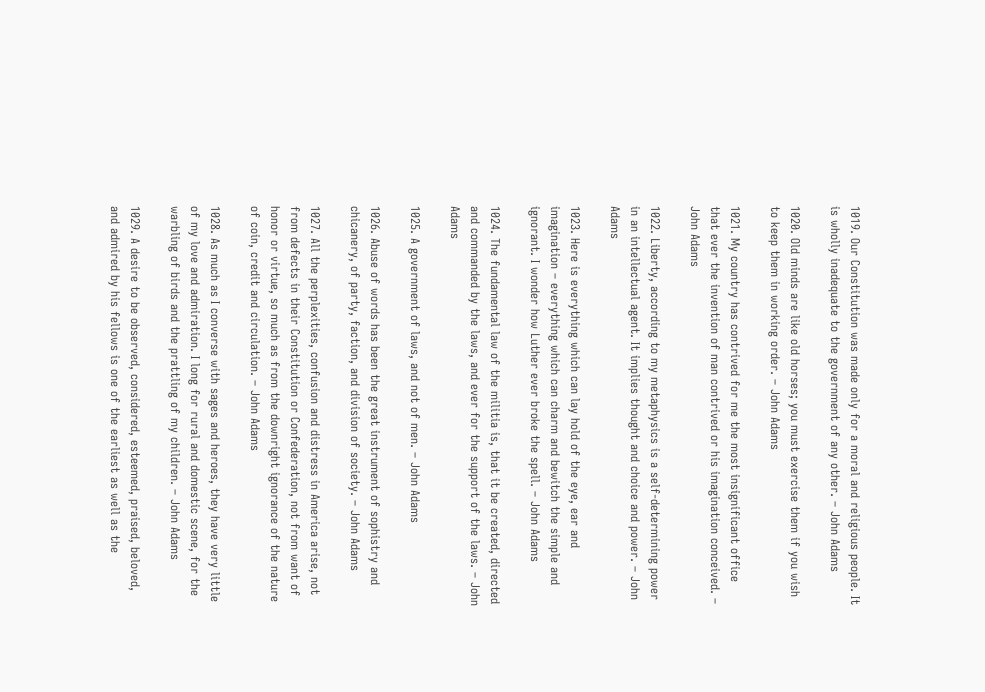1019. Our Constitution was made only for a moral and religious people. It is wholly inadequate to the government of any other. – John Adams

1020. Old minds are like old horses; you must exercise them if you wish to keep them in working order. – John Adams

1021. My country has contrived for me the most insignificant office that ever the invention of man contrived or his imagination conceived. – John Adams

1022. Liberty, according to my metaphysics is a self-determining power in an intellectual agent. It implies thought and choice and power. – John Adams

1023. Here is everything which can lay hold of the eye, ear and imagination – everything which can charm and bewitch the simple and ignorant. I wonder how Luther ever broke the spell. – John Adams

1024. The fundamental law of the militia is, that it be created, directed and commanded by the laws, and ever for the support of the laws. – John Adams

1025. A government of laws, and not of men. – John Adams

1026. Abuse of words has been the great instrument of sophistry and chicanery, of party, faction, and division of society. – John Adams

1027. All the perplexities, confusion and distress in America arise, not from defects in their Constitution or Confederation, not from want of honor or virtue, so much as from the downright ignorance of the nature of coin, credit and circulation. – John Adams

1028. As much as I converse with sages and heroes, they have very little of my love and admiration. I long for rural and domestic scene, for the warbling of birds and the prattling of my children. – John Adams

1029. A desire to be observed, considered, esteemed, praised, beloved, and admired by his fellows is one of the earliest as well as the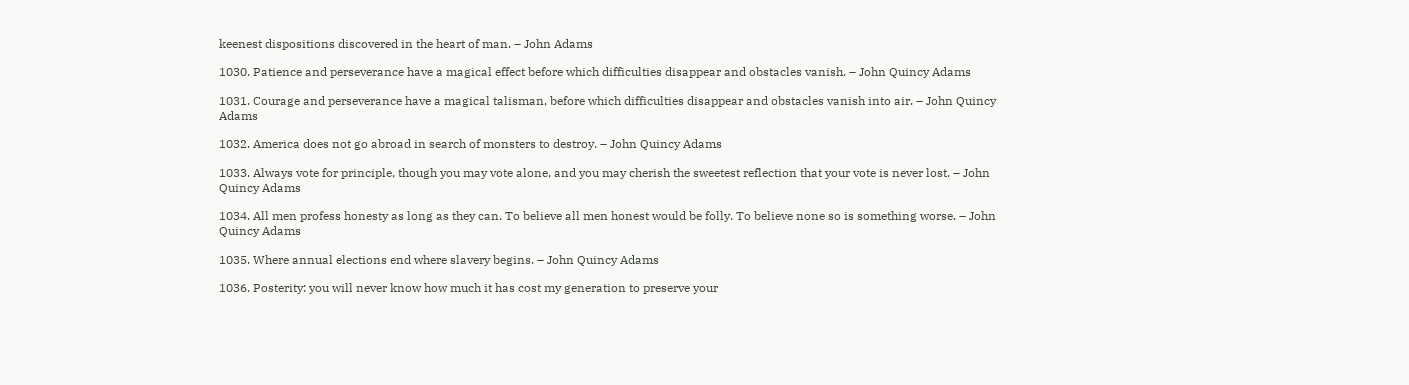keenest dispositions discovered in the heart of man. – John Adams

1030. Patience and perseverance have a magical effect before which difficulties disappear and obstacles vanish. – John Quincy Adams

1031. Courage and perseverance have a magical talisman, before which difficulties disappear and obstacles vanish into air. – John Quincy Adams

1032. America does not go abroad in search of monsters to destroy. – John Quincy Adams

1033. Always vote for principle, though you may vote alone, and you may cherish the sweetest reflection that your vote is never lost. – John Quincy Adams

1034. All men profess honesty as long as they can. To believe all men honest would be folly. To believe none so is something worse. – John Quincy Adams

1035. Where annual elections end where slavery begins. – John Quincy Adams

1036. Posterity: you will never know how much it has cost my generation to preserve your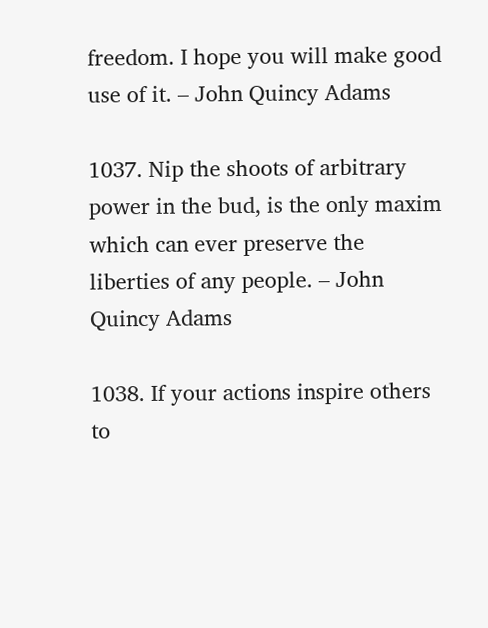freedom. I hope you will make good use of it. – John Quincy Adams

1037. Nip the shoots of arbitrary power in the bud, is the only maxim which can ever preserve the liberties of any people. – John Quincy Adams

1038. If your actions inspire others to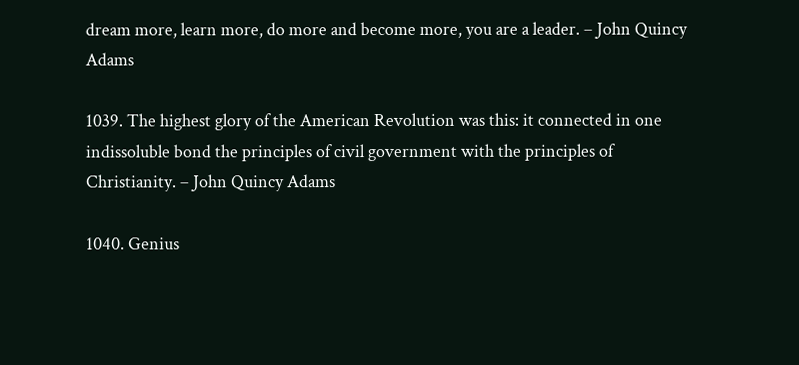dream more, learn more, do more and become more, you are a leader. – John Quincy Adams

1039. The highest glory of the American Revolution was this: it connected in one indissoluble bond the principles of civil government with the principles of Christianity. – John Quincy Adams

1040. Genius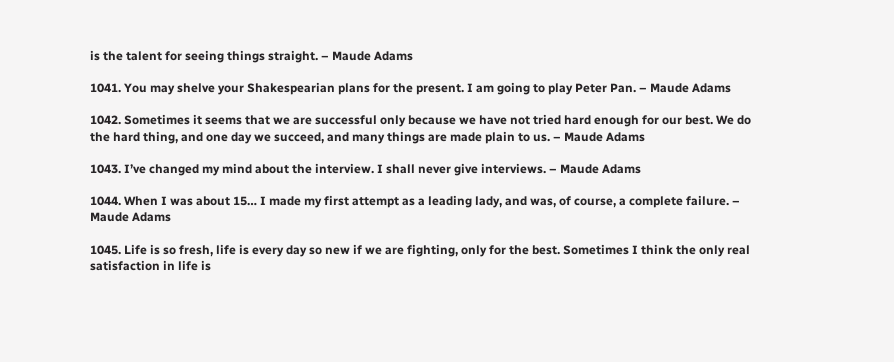is the talent for seeing things straight. – Maude Adams

1041. You may shelve your Shakespearian plans for the present. I am going to play Peter Pan. – Maude Adams

1042. Sometimes it seems that we are successful only because we have not tried hard enough for our best. We do the hard thing, and one day we succeed, and many things are made plain to us. – Maude Adams

1043. I’ve changed my mind about the interview. I shall never give interviews. – Maude Adams

1044. When I was about 15… I made my first attempt as a leading lady, and was, of course, a complete failure. – Maude Adams

1045. Life is so fresh, life is every day so new if we are fighting, only for the best. Sometimes I think the only real satisfaction in life is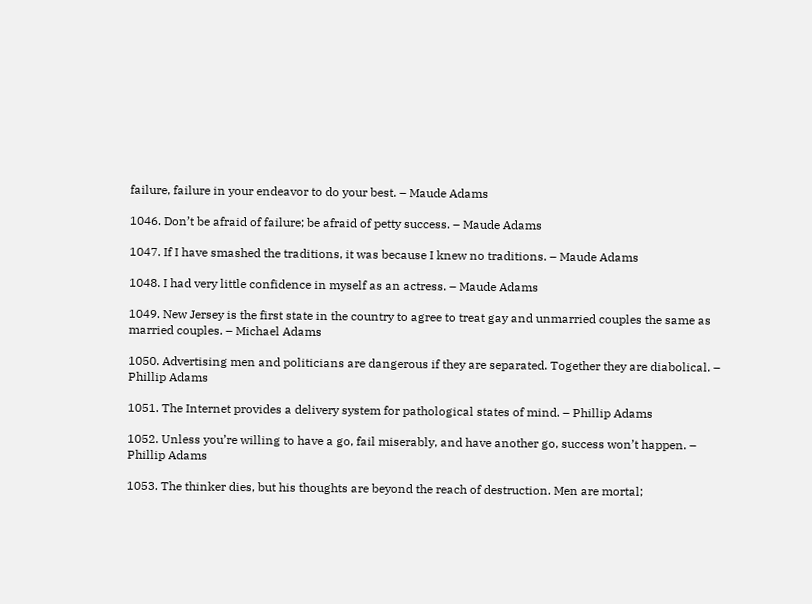failure, failure in your endeavor to do your best. – Maude Adams

1046. Don’t be afraid of failure; be afraid of petty success. – Maude Adams

1047. If I have smashed the traditions, it was because I knew no traditions. – Maude Adams

1048. I had very little confidence in myself as an actress. – Maude Adams

1049. New Jersey is the first state in the country to agree to treat gay and unmarried couples the same as married couples. – Michael Adams

1050. Advertising men and politicians are dangerous if they are separated. Together they are diabolical. – Phillip Adams

1051. The Internet provides a delivery system for pathological states of mind. – Phillip Adams

1052. Unless you’re willing to have a go, fail miserably, and have another go, success won’t happen. – Phillip Adams

1053. The thinker dies, but his thoughts are beyond the reach of destruction. Men are mortal;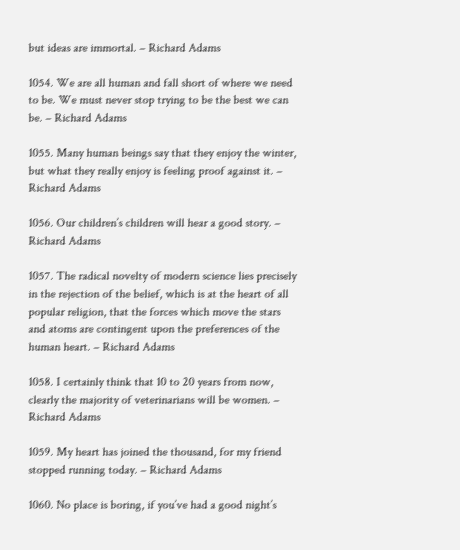but ideas are immortal. – Richard Adams

1054. We are all human and fall short of where we need to be. We must never stop trying to be the best we can be. – Richard Adams

1055. Many human beings say that they enjoy the winter, but what they really enjoy is feeling proof against it. – Richard Adams

1056. Our children’s children will hear a good story. – Richard Adams

1057. The radical novelty of modern science lies precisely in the rejection of the belief, which is at the heart of all popular religion, that the forces which move the stars and atoms are contingent upon the preferences of the human heart. – Richard Adams

1058. I certainly think that 10 to 20 years from now, clearly the majority of veterinarians will be women. – Richard Adams

1059. My heart has joined the thousand, for my friend stopped running today. – Richard Adams

1060. No place is boring, if you’ve had a good night’s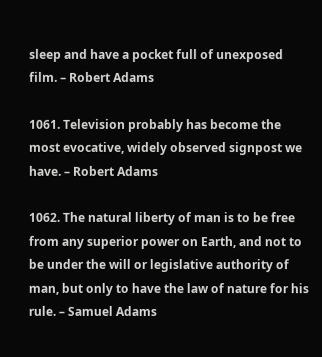sleep and have a pocket full of unexposed film. – Robert Adams

1061. Television probably has become the most evocative, widely observed signpost we have. – Robert Adams

1062. The natural liberty of man is to be free from any superior power on Earth, and not to be under the will or legislative authority of man, but only to have the law of nature for his rule. – Samuel Adams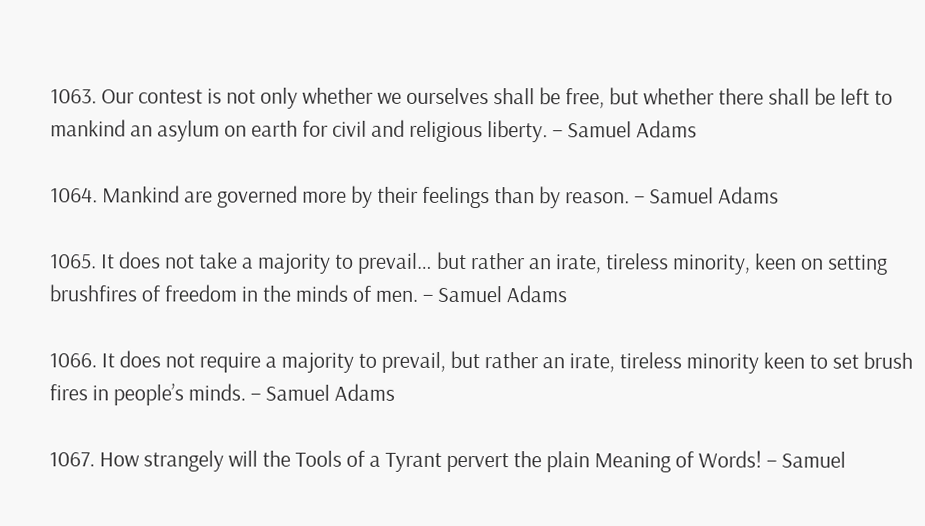1063. Our contest is not only whether we ourselves shall be free, but whether there shall be left to mankind an asylum on earth for civil and religious liberty. – Samuel Adams

1064. Mankind are governed more by their feelings than by reason. – Samuel Adams

1065. It does not take a majority to prevail… but rather an irate, tireless minority, keen on setting brushfires of freedom in the minds of men. – Samuel Adams

1066. It does not require a majority to prevail, but rather an irate, tireless minority keen to set brush fires in people’s minds. – Samuel Adams

1067. How strangely will the Tools of a Tyrant pervert the plain Meaning of Words! – Samuel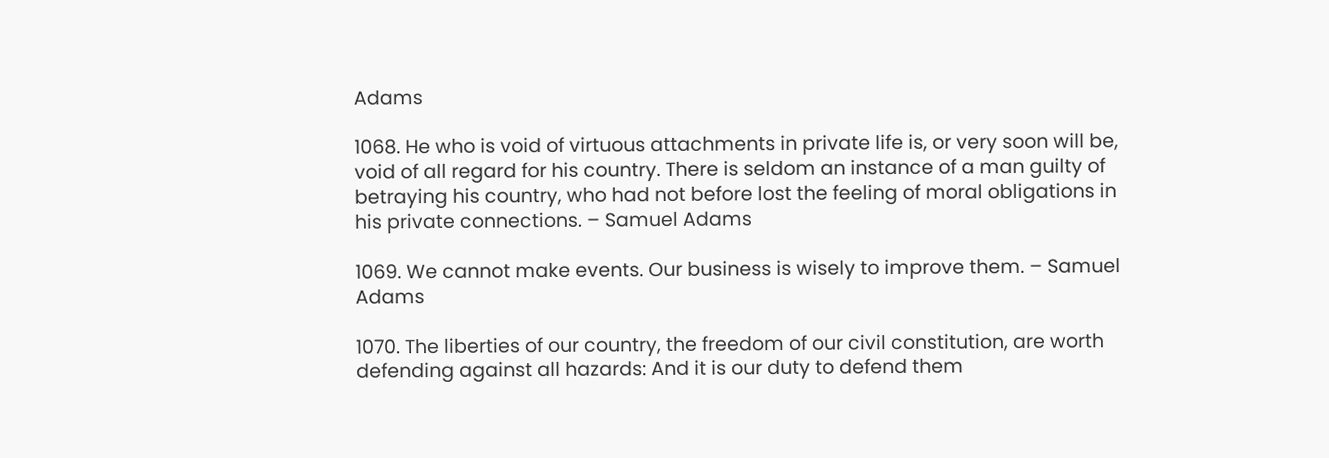Adams

1068. He who is void of virtuous attachments in private life is, or very soon will be, void of all regard for his country. There is seldom an instance of a man guilty of betraying his country, who had not before lost the feeling of moral obligations in his private connections. – Samuel Adams

1069. We cannot make events. Our business is wisely to improve them. – Samuel Adams

1070. The liberties of our country, the freedom of our civil constitution, are worth defending against all hazards: And it is our duty to defend them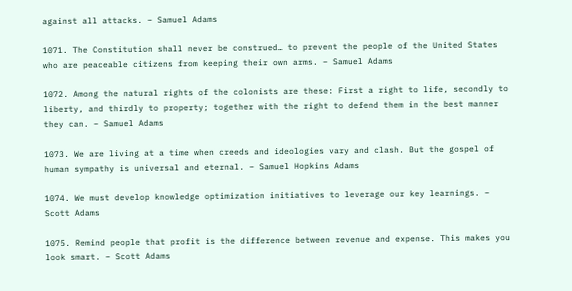against all attacks. – Samuel Adams

1071. The Constitution shall never be construed… to prevent the people of the United States who are peaceable citizens from keeping their own arms. – Samuel Adams

1072. Among the natural rights of the colonists are these: First a right to life, secondly to liberty, and thirdly to property; together with the right to defend them in the best manner they can. – Samuel Adams

1073. We are living at a time when creeds and ideologies vary and clash. But the gospel of human sympathy is universal and eternal. – Samuel Hopkins Adams

1074. We must develop knowledge optimization initiatives to leverage our key learnings. – Scott Adams

1075. Remind people that profit is the difference between revenue and expense. This makes you look smart. – Scott Adams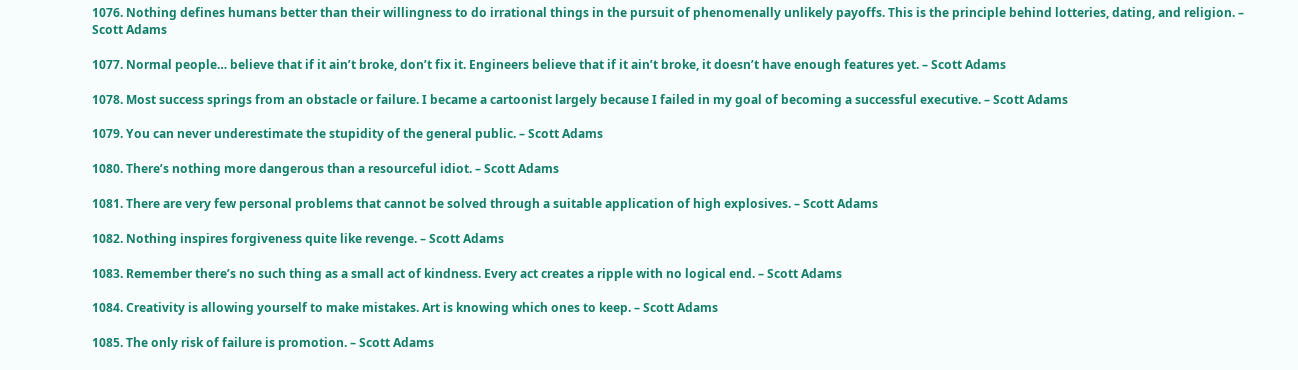1076. Nothing defines humans better than their willingness to do irrational things in the pursuit of phenomenally unlikely payoffs. This is the principle behind lotteries, dating, and religion. – Scott Adams

1077. Normal people… believe that if it ain’t broke, don’t fix it. Engineers believe that if it ain’t broke, it doesn’t have enough features yet. – Scott Adams

1078. Most success springs from an obstacle or failure. I became a cartoonist largely because I failed in my goal of becoming a successful executive. – Scott Adams

1079. You can never underestimate the stupidity of the general public. – Scott Adams

1080. There’s nothing more dangerous than a resourceful idiot. – Scott Adams

1081. There are very few personal problems that cannot be solved through a suitable application of high explosives. – Scott Adams

1082. Nothing inspires forgiveness quite like revenge. – Scott Adams

1083. Remember there’s no such thing as a small act of kindness. Every act creates a ripple with no logical end. – Scott Adams

1084. Creativity is allowing yourself to make mistakes. Art is knowing which ones to keep. – Scott Adams

1085. The only risk of failure is promotion. – Scott Adams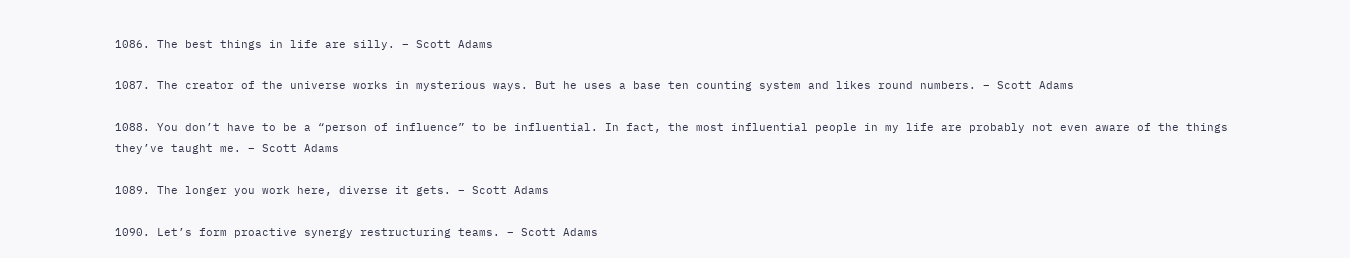1086. The best things in life are silly. – Scott Adams

1087. The creator of the universe works in mysterious ways. But he uses a base ten counting system and likes round numbers. – Scott Adams

1088. You don’t have to be a “person of influence” to be influential. In fact, the most influential people in my life are probably not even aware of the things they’ve taught me. – Scott Adams

1089. The longer you work here, diverse it gets. – Scott Adams

1090. Let’s form proactive synergy restructuring teams. – Scott Adams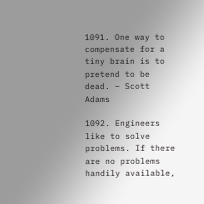1091. One way to compensate for a tiny brain is to pretend to be dead. – Scott Adams

1092. Engineers like to solve problems. If there are no problems handily available,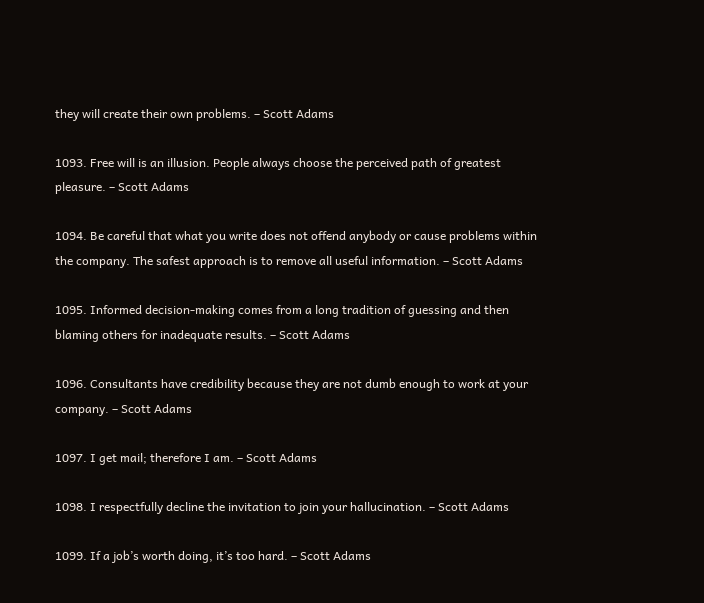they will create their own problems. – Scott Adams

1093. Free will is an illusion. People always choose the perceived path of greatest pleasure. – Scott Adams

1094. Be careful that what you write does not offend anybody or cause problems within the company. The safest approach is to remove all useful information. – Scott Adams

1095. Informed decision-making comes from a long tradition of guessing and then blaming others for inadequate results. – Scott Adams

1096. Consultants have credibility because they are not dumb enough to work at your company. – Scott Adams

1097. I get mail; therefore I am. – Scott Adams

1098. I respectfully decline the invitation to join your hallucination. – Scott Adams

1099. If a job’s worth doing, it’s too hard. – Scott Adams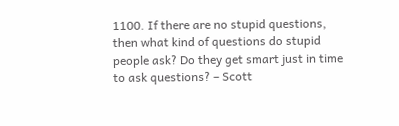1100. If there are no stupid questions, then what kind of questions do stupid people ask? Do they get smart just in time to ask questions? – Scott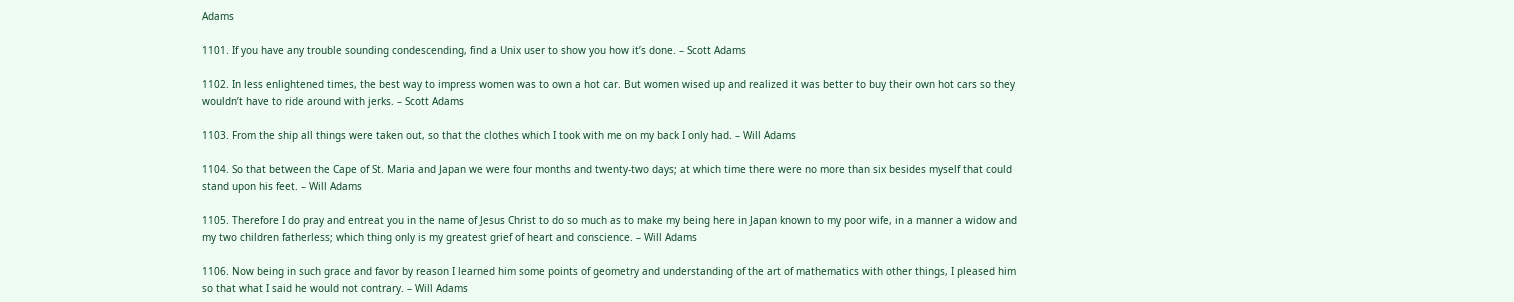Adams

1101. If you have any trouble sounding condescending, find a Unix user to show you how it’s done. – Scott Adams

1102. In less enlightened times, the best way to impress women was to own a hot car. But women wised up and realized it was better to buy their own hot cars so they wouldn’t have to ride around with jerks. – Scott Adams

1103. From the ship all things were taken out, so that the clothes which I took with me on my back I only had. – Will Adams

1104. So that between the Cape of St. Maria and Japan we were four months and twenty-two days; at which time there were no more than six besides myself that could stand upon his feet. – Will Adams

1105. Therefore I do pray and entreat you in the name of Jesus Christ to do so much as to make my being here in Japan known to my poor wife, in a manner a widow and my two children fatherless; which thing only is my greatest grief of heart and conscience. – Will Adams

1106. Now being in such grace and favor by reason I learned him some points of geometry and understanding of the art of mathematics with other things, I pleased him so that what I said he would not contrary. – Will Adams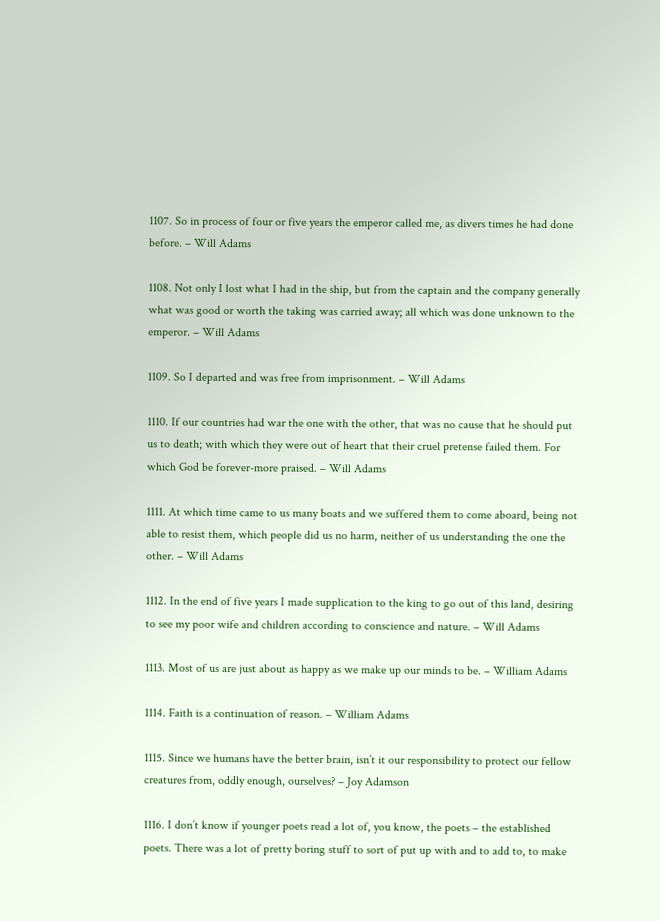1107. So in process of four or five years the emperor called me, as divers times he had done before. – Will Adams

1108. Not only I lost what I had in the ship, but from the captain and the company generally what was good or worth the taking was carried away; all which was done unknown to the emperor. – Will Adams

1109. So I departed and was free from imprisonment. – Will Adams

1110. If our countries had war the one with the other, that was no cause that he should put us to death; with which they were out of heart that their cruel pretense failed them. For which God be forever-more praised. – Will Adams

1111. At which time came to us many boats and we suffered them to come aboard, being not able to resist them, which people did us no harm, neither of us understanding the one the other. – Will Adams

1112. In the end of five years I made supplication to the king to go out of this land, desiring to see my poor wife and children according to conscience and nature. – Will Adams

1113. Most of us are just about as happy as we make up our minds to be. – William Adams

1114. Faith is a continuation of reason. – William Adams

1115. Since we humans have the better brain, isn’t it our responsibility to protect our fellow creatures from, oddly enough, ourselves? – Joy Adamson

1116. I don’t know if younger poets read a lot of, you know, the poets – the established poets. There was a lot of pretty boring stuff to sort of put up with and to add to, to make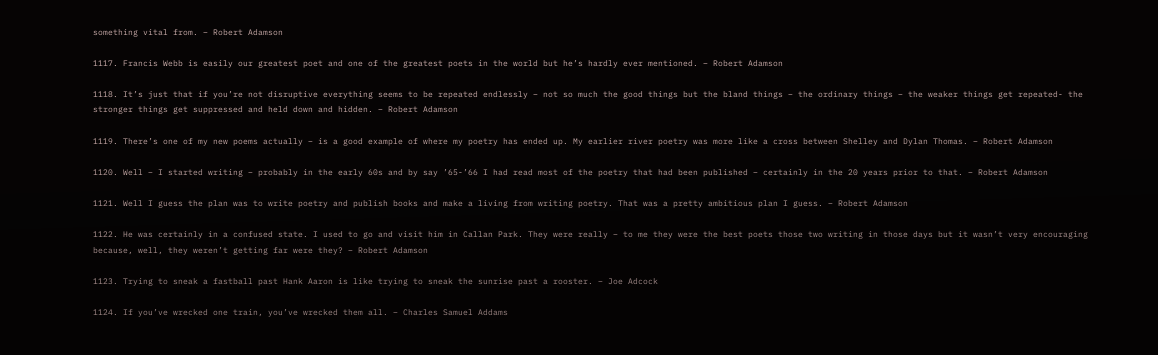something vital from. – Robert Adamson

1117. Francis Webb is easily our greatest poet and one of the greatest poets in the world but he’s hardly ever mentioned. – Robert Adamson

1118. It’s just that if you’re not disruptive everything seems to be repeated endlessly – not so much the good things but the bland things – the ordinary things – the weaker things get repeated- the stronger things get suppressed and held down and hidden. – Robert Adamson

1119. There’s one of my new poems actually – is a good example of where my poetry has ended up. My earlier river poetry was more like a cross between Shelley and Dylan Thomas. – Robert Adamson

1120. Well – I started writing – probably in the early 60s and by say ’65-’66 I had read most of the poetry that had been published – certainly in the 20 years prior to that. – Robert Adamson

1121. Well I guess the plan was to write poetry and publish books and make a living from writing poetry. That was a pretty ambitious plan I guess. – Robert Adamson

1122. He was certainly in a confused state. I used to go and visit him in Callan Park. They were really – to me they were the best poets those two writing in those days but it wasn’t very encouraging because, well, they weren’t getting far were they? – Robert Adamson

1123. Trying to sneak a fastball past Hank Aaron is like trying to sneak the sunrise past a rooster. – Joe Adcock

1124. If you’ve wrecked one train, you’ve wrecked them all. – Charles Samuel Addams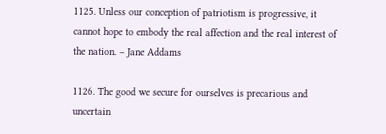1125. Unless our conception of patriotism is progressive, it cannot hope to embody the real affection and the real interest of the nation. – Jane Addams

1126. The good we secure for ourselves is precarious and uncertain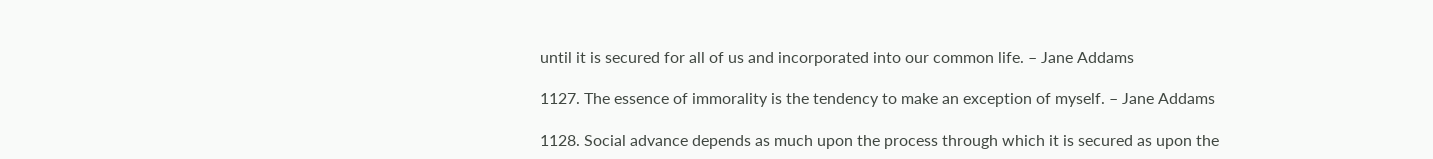until it is secured for all of us and incorporated into our common life. – Jane Addams

1127. The essence of immorality is the tendency to make an exception of myself. – Jane Addams

1128. Social advance depends as much upon the process through which it is secured as upon the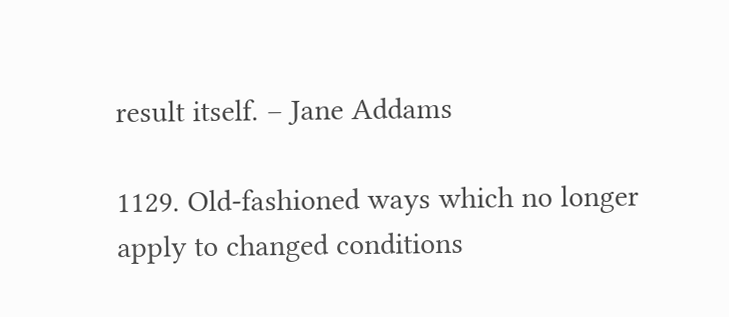result itself. – Jane Addams

1129. Old-fashioned ways which no longer apply to changed conditions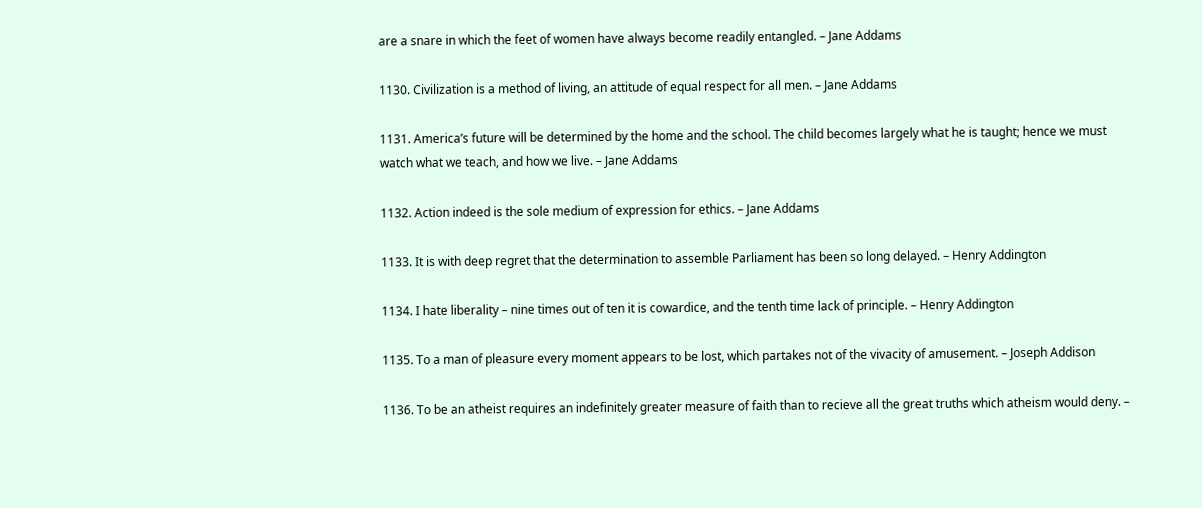are a snare in which the feet of women have always become readily entangled. – Jane Addams

1130. Civilization is a method of living, an attitude of equal respect for all men. – Jane Addams

1131. America’s future will be determined by the home and the school. The child becomes largely what he is taught; hence we must watch what we teach, and how we live. – Jane Addams

1132. Action indeed is the sole medium of expression for ethics. – Jane Addams

1133. It is with deep regret that the determination to assemble Parliament has been so long delayed. – Henry Addington

1134. I hate liberality – nine times out of ten it is cowardice, and the tenth time lack of principle. – Henry Addington

1135. To a man of pleasure every moment appears to be lost, which partakes not of the vivacity of amusement. – Joseph Addison

1136. To be an atheist requires an indefinitely greater measure of faith than to recieve all the great truths which atheism would deny. –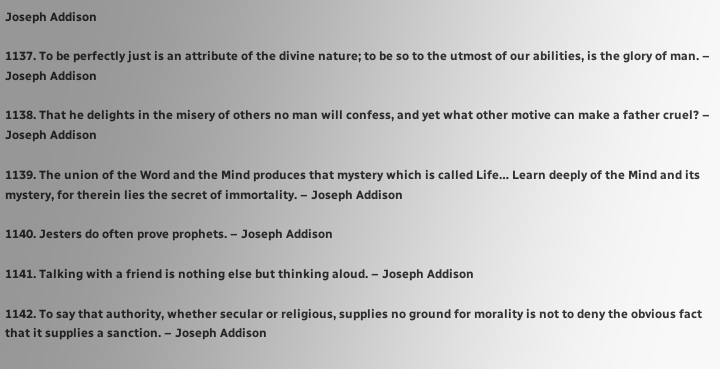Joseph Addison

1137. To be perfectly just is an attribute of the divine nature; to be so to the utmost of our abilities, is the glory of man. – Joseph Addison

1138. That he delights in the misery of others no man will confess, and yet what other motive can make a father cruel? – Joseph Addison

1139. The union of the Word and the Mind produces that mystery which is called Life… Learn deeply of the Mind and its mystery, for therein lies the secret of immortality. – Joseph Addison

1140. Jesters do often prove prophets. – Joseph Addison

1141. Talking with a friend is nothing else but thinking aloud. – Joseph Addison

1142. To say that authority, whether secular or religious, supplies no ground for morality is not to deny the obvious fact that it supplies a sanction. – Joseph Addison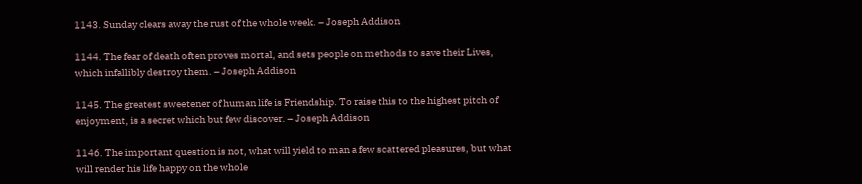1143. Sunday clears away the rust of the whole week. – Joseph Addison

1144. The fear of death often proves mortal, and sets people on methods to save their Lives, which infallibly destroy them. – Joseph Addison

1145. The greatest sweetener of human life is Friendship. To raise this to the highest pitch of enjoyment, is a secret which but few discover. – Joseph Addison

1146. The important question is not, what will yield to man a few scattered pleasures, but what will render his life happy on the whole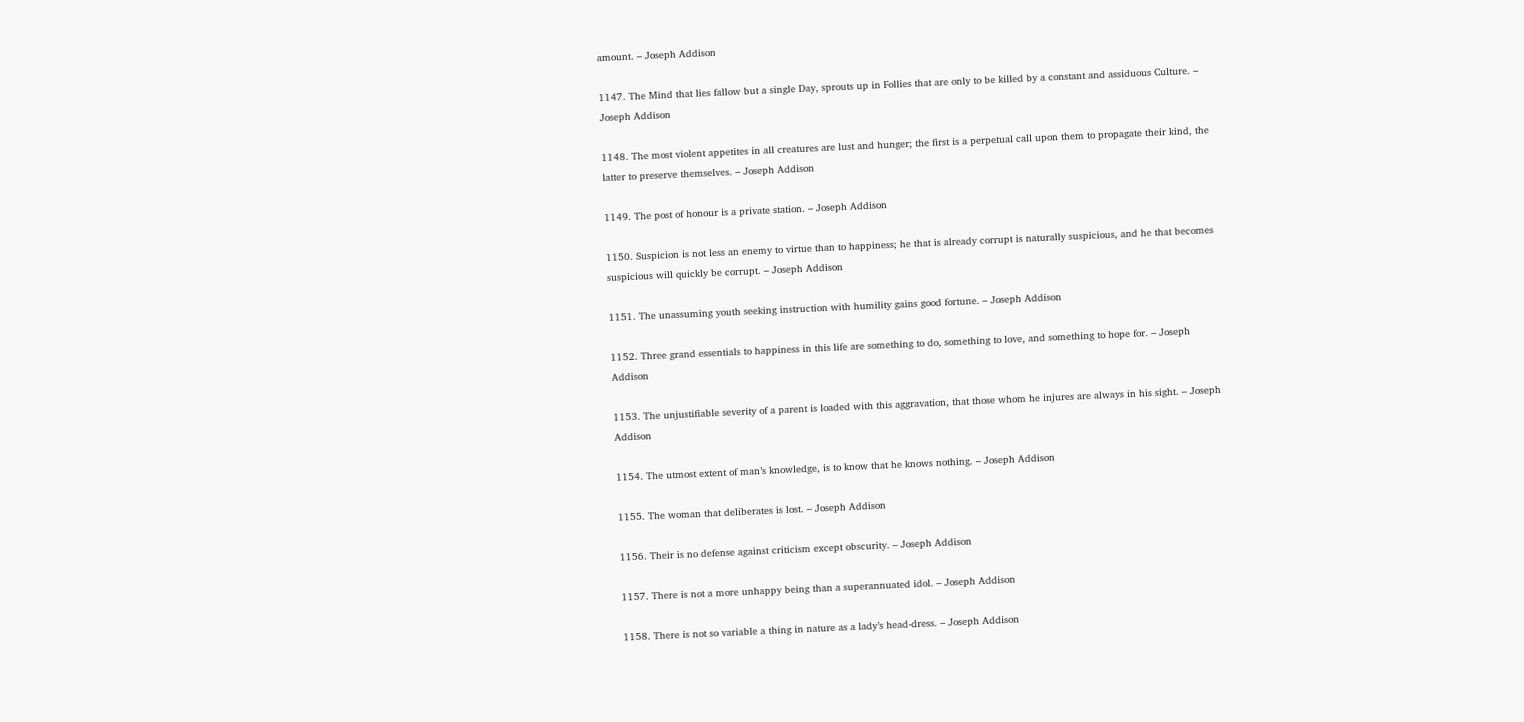amount. – Joseph Addison

1147. The Mind that lies fallow but a single Day, sprouts up in Follies that are only to be killed by a constant and assiduous Culture. – Joseph Addison

1148. The most violent appetites in all creatures are lust and hunger; the first is a perpetual call upon them to propagate their kind, the latter to preserve themselves. – Joseph Addison

1149. The post of honour is a private station. – Joseph Addison

1150. Suspicion is not less an enemy to virtue than to happiness; he that is already corrupt is naturally suspicious, and he that becomes suspicious will quickly be corrupt. – Joseph Addison

1151. The unassuming youth seeking instruction with humility gains good fortune. – Joseph Addison

1152. Three grand essentials to happiness in this life are something to do, something to love, and something to hope for. – Joseph Addison

1153. The unjustifiable severity of a parent is loaded with this aggravation, that those whom he injures are always in his sight. – Joseph Addison

1154. The utmost extent of man’s knowledge, is to know that he knows nothing. – Joseph Addison

1155. The woman that deliberates is lost. – Joseph Addison

1156. Their is no defense against criticism except obscurity. – Joseph Addison

1157. There is not a more unhappy being than a superannuated idol. – Joseph Addison

1158. There is not so variable a thing in nature as a lady’s head-dress. – Joseph Addison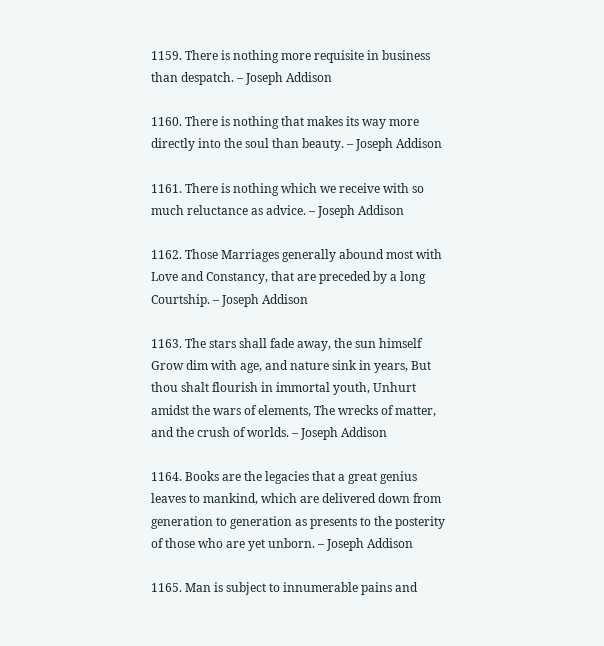1159. There is nothing more requisite in business than despatch. – Joseph Addison

1160. There is nothing that makes its way more directly into the soul than beauty. – Joseph Addison

1161. There is nothing which we receive with so much reluctance as advice. – Joseph Addison

1162. Those Marriages generally abound most with Love and Constancy, that are preceded by a long Courtship. – Joseph Addison

1163. The stars shall fade away, the sun himself Grow dim with age, and nature sink in years, But thou shalt flourish in immortal youth, Unhurt amidst the wars of elements, The wrecks of matter, and the crush of worlds. – Joseph Addison

1164. Books are the legacies that a great genius leaves to mankind, which are delivered down from generation to generation as presents to the posterity of those who are yet unborn. – Joseph Addison

1165. Man is subject to innumerable pains and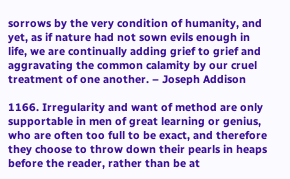sorrows by the very condition of humanity, and yet, as if nature had not sown evils enough in life, we are continually adding grief to grief and aggravating the common calamity by our cruel treatment of one another. – Joseph Addison

1166. Irregularity and want of method are only supportable in men of great learning or genius, who are often too full to be exact, and therefore they choose to throw down their pearls in heaps before the reader, rather than be at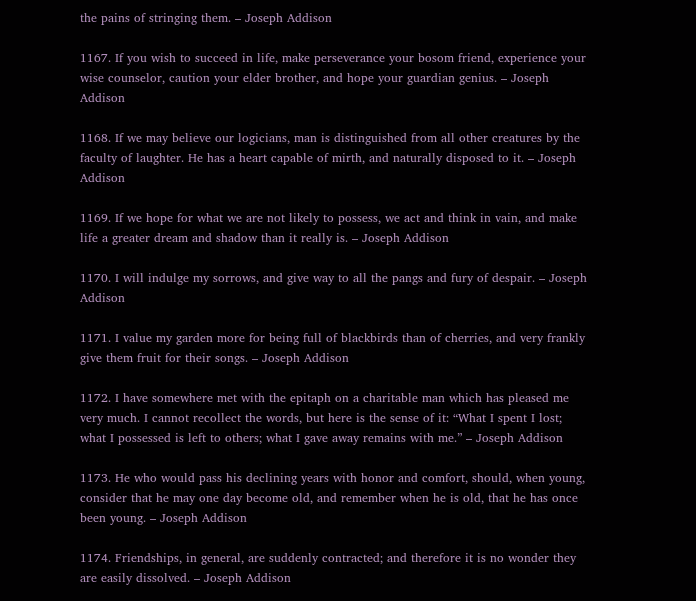the pains of stringing them. – Joseph Addison

1167. If you wish to succeed in life, make perseverance your bosom friend, experience your wise counselor, caution your elder brother, and hope your guardian genius. – Joseph Addison

1168. If we may believe our logicians, man is distinguished from all other creatures by the faculty of laughter. He has a heart capable of mirth, and naturally disposed to it. – Joseph Addison

1169. If we hope for what we are not likely to possess, we act and think in vain, and make life a greater dream and shadow than it really is. – Joseph Addison

1170. I will indulge my sorrows, and give way to all the pangs and fury of despair. – Joseph Addison

1171. I value my garden more for being full of blackbirds than of cherries, and very frankly give them fruit for their songs. – Joseph Addison

1172. I have somewhere met with the epitaph on a charitable man which has pleased me very much. I cannot recollect the words, but here is the sense of it: “What I spent I lost; what I possessed is left to others; what I gave away remains with me.” – Joseph Addison

1173. He who would pass his declining years with honor and comfort, should, when young, consider that he may one day become old, and remember when he is old, that he has once been young. – Joseph Addison

1174. Friendships, in general, are suddenly contracted; and therefore it is no wonder they are easily dissolved. – Joseph Addison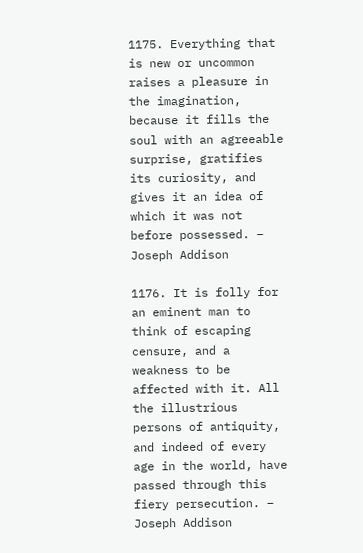1175. Everything that is new or uncommon raises a pleasure in the imagination, because it fills the soul with an agreeable surprise, gratifies its curiosity, and gives it an idea of which it was not before possessed. – Joseph Addison

1176. It is folly for an eminent man to think of escaping censure, and a weakness to be affected with it. All the illustrious persons of antiquity, and indeed of every age in the world, have passed through this fiery persecution. – Joseph Addison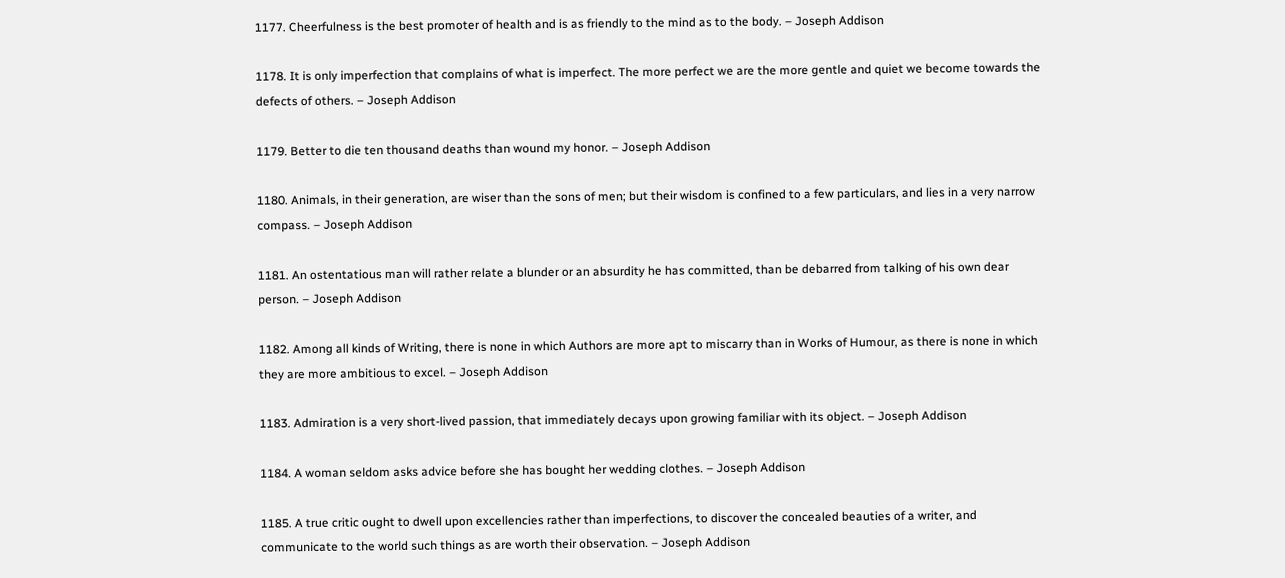1177. Cheerfulness is the best promoter of health and is as friendly to the mind as to the body. – Joseph Addison

1178. It is only imperfection that complains of what is imperfect. The more perfect we are the more gentle and quiet we become towards the defects of others. – Joseph Addison

1179. Better to die ten thousand deaths than wound my honor. – Joseph Addison

1180. Animals, in their generation, are wiser than the sons of men; but their wisdom is confined to a few particulars, and lies in a very narrow compass. – Joseph Addison

1181. An ostentatious man will rather relate a blunder or an absurdity he has committed, than be debarred from talking of his own dear person. – Joseph Addison

1182. Among all kinds of Writing, there is none in which Authors are more apt to miscarry than in Works of Humour, as there is none in which they are more ambitious to excel. – Joseph Addison

1183. Admiration is a very short-lived passion, that immediately decays upon growing familiar with its object. – Joseph Addison

1184. A woman seldom asks advice before she has bought her wedding clothes. – Joseph Addison

1185. A true critic ought to dwell upon excellencies rather than imperfections, to discover the concealed beauties of a writer, and communicate to the world such things as are worth their observation. – Joseph Addison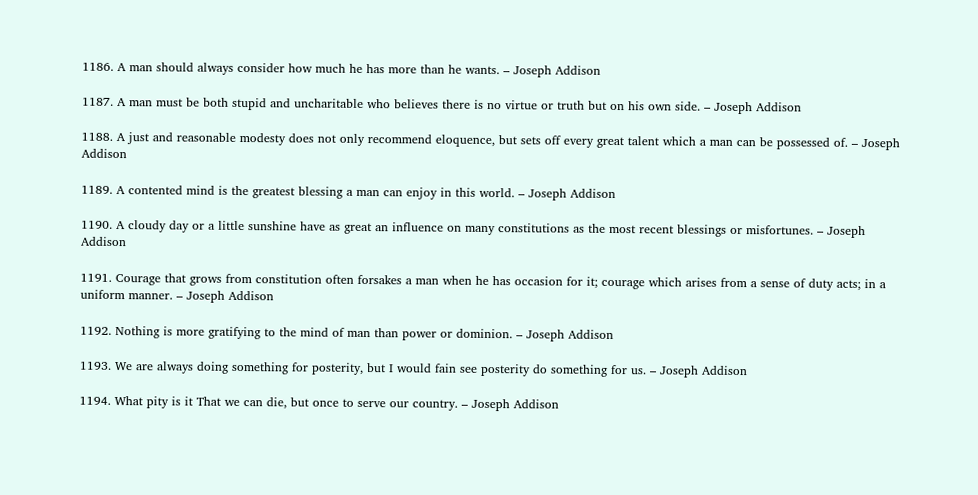1186. A man should always consider how much he has more than he wants. – Joseph Addison

1187. A man must be both stupid and uncharitable who believes there is no virtue or truth but on his own side. – Joseph Addison

1188. A just and reasonable modesty does not only recommend eloquence, but sets off every great talent which a man can be possessed of. – Joseph Addison

1189. A contented mind is the greatest blessing a man can enjoy in this world. – Joseph Addison

1190. A cloudy day or a little sunshine have as great an influence on many constitutions as the most recent blessings or misfortunes. – Joseph Addison

1191. Courage that grows from constitution often forsakes a man when he has occasion for it; courage which arises from a sense of duty acts; in a uniform manner. – Joseph Addison

1192. Nothing is more gratifying to the mind of man than power or dominion. – Joseph Addison

1193. We are always doing something for posterity, but I would fain see posterity do something for us. – Joseph Addison

1194. What pity is it That we can die, but once to serve our country. – Joseph Addison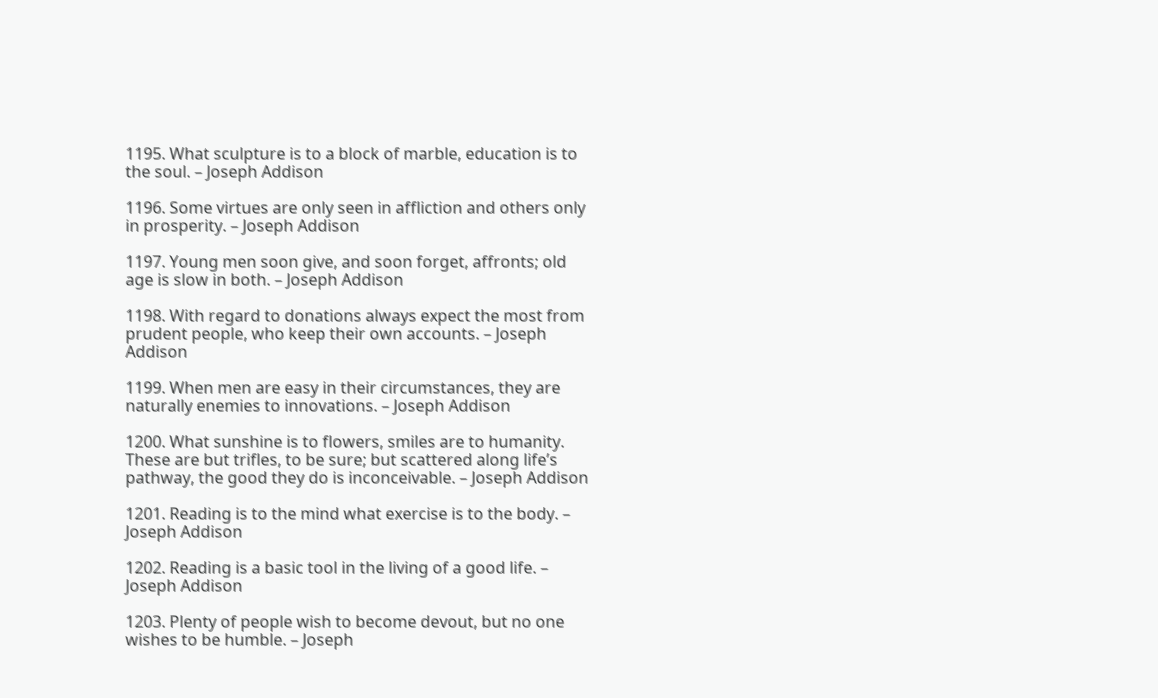1195. What sculpture is to a block of marble, education is to the soul. – Joseph Addison

1196. Some virtues are only seen in affliction and others only in prosperity. – Joseph Addison

1197. Young men soon give, and soon forget, affronts; old age is slow in both. – Joseph Addison

1198. With regard to donations always expect the most from prudent people, who keep their own accounts. – Joseph Addison

1199. When men are easy in their circumstances, they are naturally enemies to innovations. – Joseph Addison

1200. What sunshine is to flowers, smiles are to humanity. These are but trifles, to be sure; but scattered along life’s pathway, the good they do is inconceivable. – Joseph Addison

1201. Reading is to the mind what exercise is to the body. – Joseph Addison

1202. Reading is a basic tool in the living of a good life. – Joseph Addison

1203. Plenty of people wish to become devout, but no one wishes to be humble. – Joseph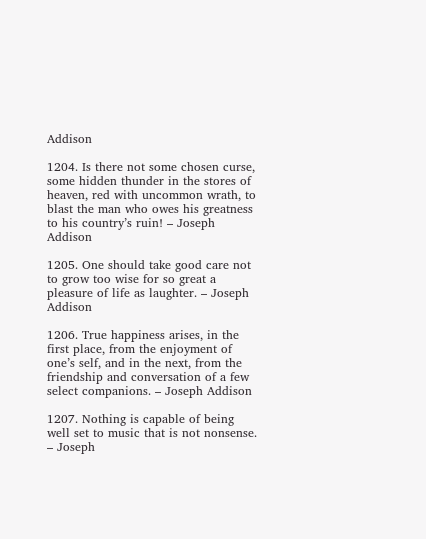Addison

1204. Is there not some chosen curse, some hidden thunder in the stores of heaven, red with uncommon wrath, to blast the man who owes his greatness to his country’s ruin! – Joseph Addison

1205. One should take good care not to grow too wise for so great a pleasure of life as laughter. – Joseph Addison

1206. True happiness arises, in the first place, from the enjoyment of one’s self, and in the next, from the friendship and conversation of a few select companions. – Joseph Addison

1207. Nothing is capable of being well set to music that is not nonsense. – Joseph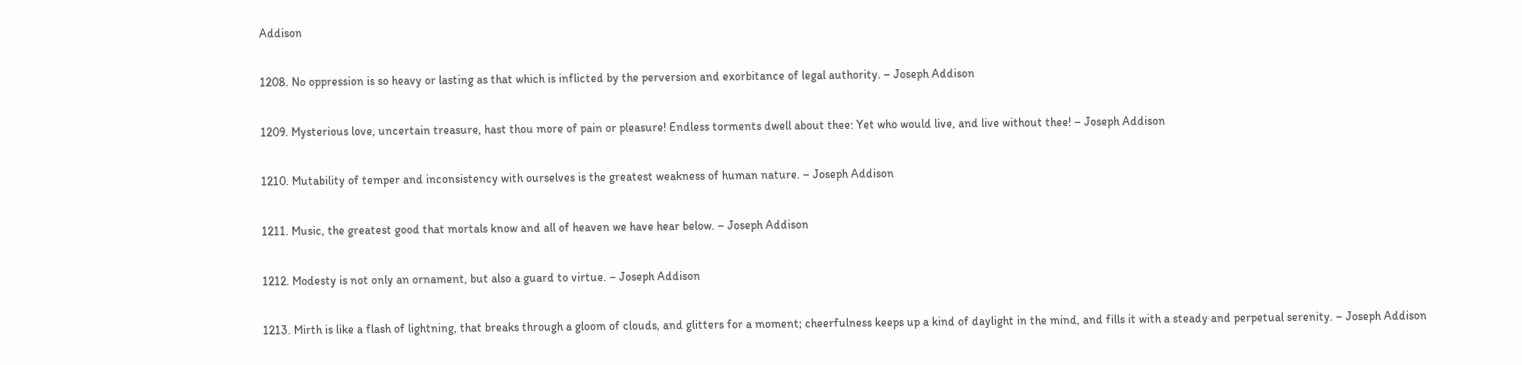Addison

1208. No oppression is so heavy or lasting as that which is inflicted by the perversion and exorbitance of legal authority. – Joseph Addison

1209. Mysterious love, uncertain treasure, hast thou more of pain or pleasure! Endless torments dwell about thee: Yet who would live, and live without thee! – Joseph Addison

1210. Mutability of temper and inconsistency with ourselves is the greatest weakness of human nature. – Joseph Addison

1211. Music, the greatest good that mortals know and all of heaven we have hear below. – Joseph Addison

1212. Modesty is not only an ornament, but also a guard to virtue. – Joseph Addison

1213. Mirth is like a flash of lightning, that breaks through a gloom of clouds, and glitters for a moment; cheerfulness keeps up a kind of daylight in the mind, and fills it with a steady and perpetual serenity. – Joseph Addison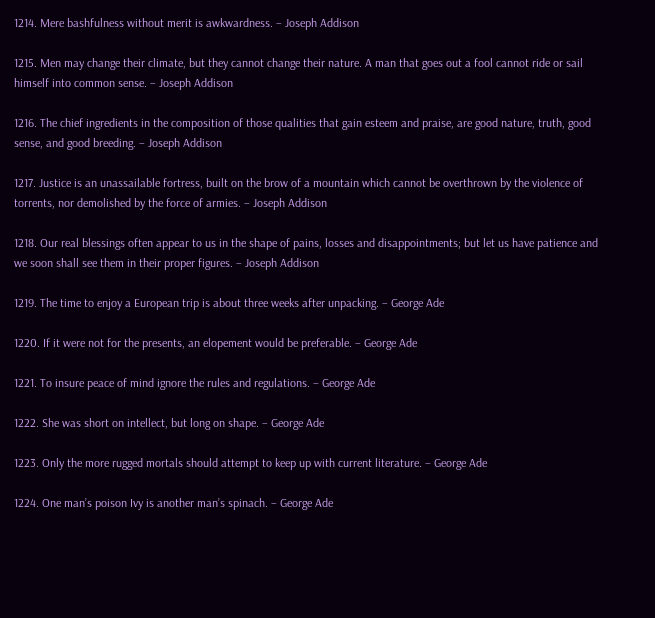1214. Mere bashfulness without merit is awkwardness. – Joseph Addison

1215. Men may change their climate, but they cannot change their nature. A man that goes out a fool cannot ride or sail himself into common sense. – Joseph Addison

1216. The chief ingredients in the composition of those qualities that gain esteem and praise, are good nature, truth, good sense, and good breeding. – Joseph Addison

1217. Justice is an unassailable fortress, built on the brow of a mountain which cannot be overthrown by the violence of torrents, nor demolished by the force of armies. – Joseph Addison

1218. Our real blessings often appear to us in the shape of pains, losses and disappointments; but let us have patience and we soon shall see them in their proper figures. – Joseph Addison

1219. The time to enjoy a European trip is about three weeks after unpacking. – George Ade

1220. If it were not for the presents, an elopement would be preferable. – George Ade

1221. To insure peace of mind ignore the rules and regulations. – George Ade

1222. She was short on intellect, but long on shape. – George Ade

1223. Only the more rugged mortals should attempt to keep up with current literature. – George Ade

1224. One man’s poison Ivy is another man’s spinach. – George Ade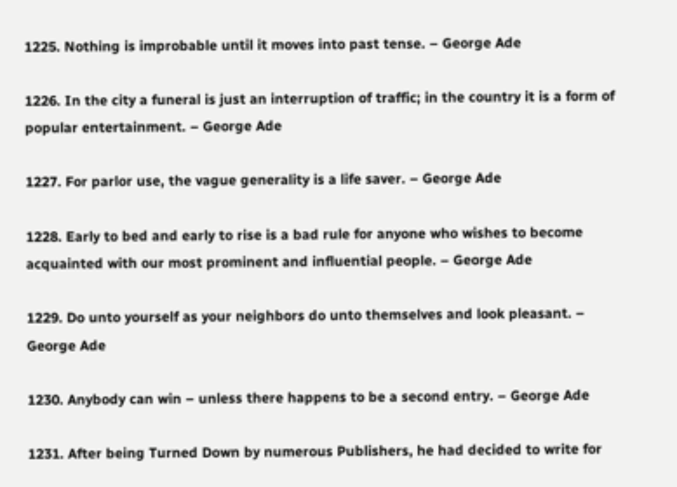1225. Nothing is improbable until it moves into past tense. – George Ade

1226. In the city a funeral is just an interruption of traffic; in the country it is a form of popular entertainment. – George Ade

1227. For parlor use, the vague generality is a life saver. – George Ade

1228. Early to bed and early to rise is a bad rule for anyone who wishes to become acquainted with our most prominent and influential people. – George Ade

1229. Do unto yourself as your neighbors do unto themselves and look pleasant. – George Ade

1230. Anybody can win – unless there happens to be a second entry. – George Ade

1231. After being Turned Down by numerous Publishers, he had decided to write for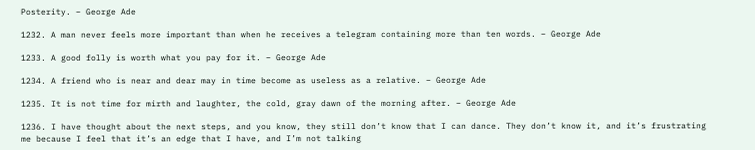Posterity. – George Ade

1232. A man never feels more important than when he receives a telegram containing more than ten words. – George Ade

1233. A good folly is worth what you pay for it. – George Ade

1234. A friend who is near and dear may in time become as useless as a relative. – George Ade

1235. It is not time for mirth and laughter, the cold, gray dawn of the morning after. – George Ade

1236. I have thought about the next steps, and you know, they still don’t know that I can dance. They don’t know it, and it’s frustrating me because I feel that it’s an edge that I have, and I’m not talking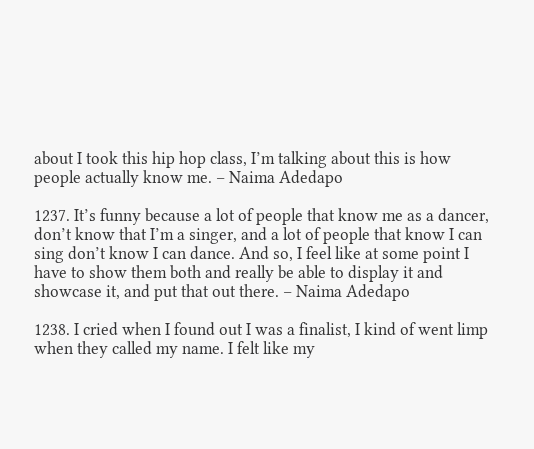about I took this hip hop class, I’m talking about this is how people actually know me. – Naima Adedapo

1237. It’s funny because a lot of people that know me as a dancer, don’t know that I’m a singer, and a lot of people that know I can sing don’t know I can dance. And so, I feel like at some point I have to show them both and really be able to display it and showcase it, and put that out there. – Naima Adedapo

1238. I cried when I found out I was a finalist, I kind of went limp when they called my name. I felt like my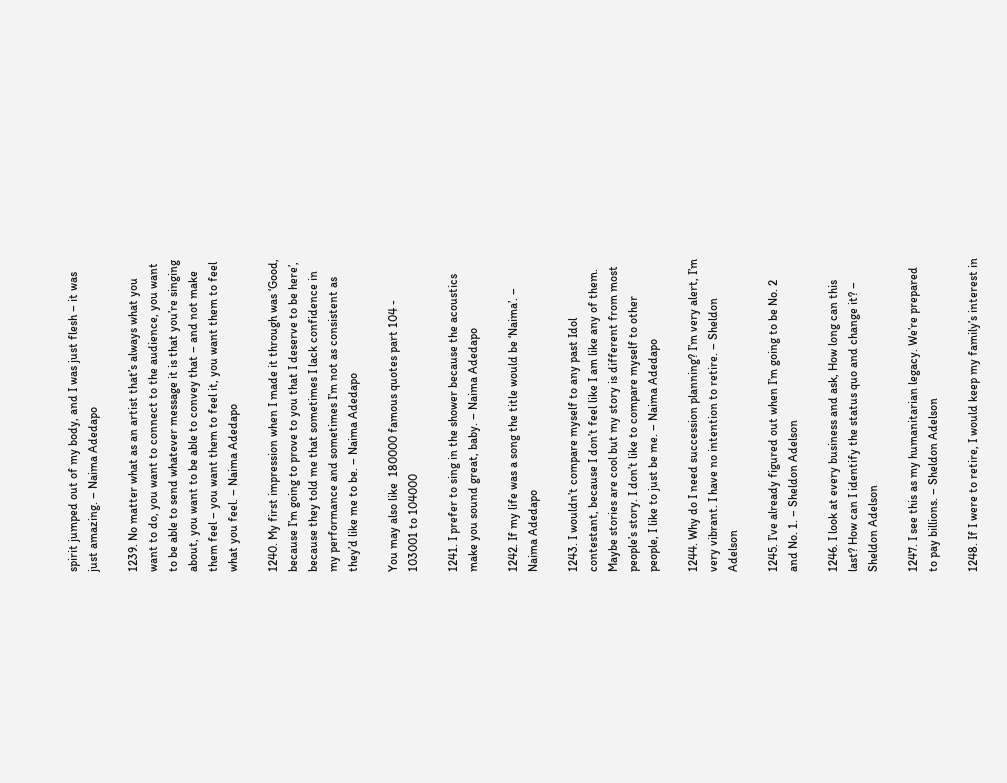spirit jumped out of my body, and I was just flesh – it was just amazing. – Naima Adedapo

1239. No matter what as an artist that’s always what you want to do, you want to connect to the audience, you want to be able to send whatever message it is that you’re singing about, you want to be able to convey that – and not make them feel – you want them to feel it, you want them to feel what you feel. – Naima Adedapo

1240. My first impression when I made it through was ‘Good, because I’m going to prove to you that I deserve to be here’, because they told me that sometimes I lack confidence in my performance and sometimes I’m not as consistent as they’d like me to be. – Naima Adedapo

You may also like  180000 famous quotes part 104 - 103001 to 104000

1241. I prefer to sing in the shower because the acoustics make you sound great, baby. – Naima Adedapo

1242. If my life was a song the title would be ‘Naima’. – Naima Adedapo

1243. I wouldn’t compare myself to any past Idol contestant, because I don’t feel like I am like any of them. Maybe stories are cool but my story is different from most people’s story. I don’t like to compare myself to other people, I like to just be me. – Naima Adedapo

1244. Why do I need succession planning? I’m very alert, I’m very vibrant. I have no intention to retire. – Sheldon Adelson

1245. I’ve already figured out when I’m going to be No. 2 and No. 1. – Sheldon Adelson

1246. I look at every business and ask, How long can this last? How can I identify the status quo and change it? – Sheldon Adelson

1247. I see this as my humanitarian legacy. We’re prepared to pay billions. – Sheldon Adelson

1248. If I were to retire, I would keep my family’s interest in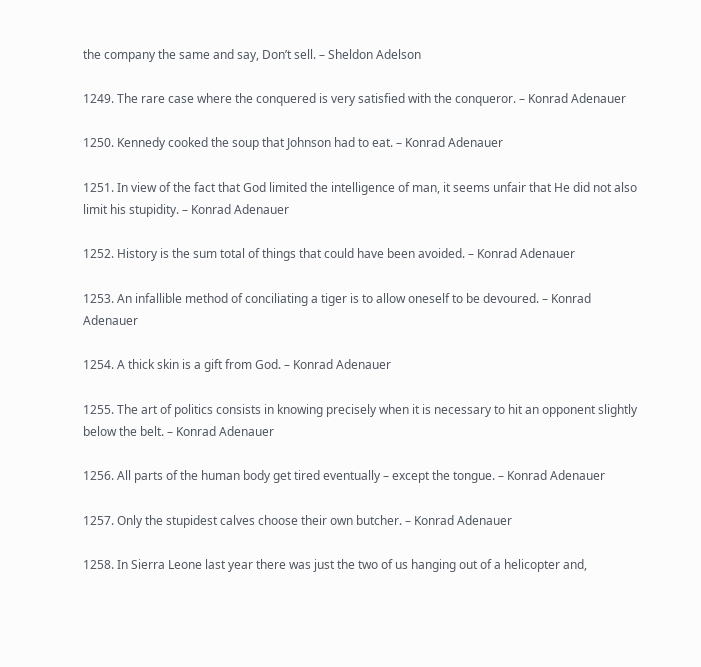the company the same and say, Don’t sell. – Sheldon Adelson

1249. The rare case where the conquered is very satisfied with the conqueror. – Konrad Adenauer

1250. Kennedy cooked the soup that Johnson had to eat. – Konrad Adenauer

1251. In view of the fact that God limited the intelligence of man, it seems unfair that He did not also limit his stupidity. – Konrad Adenauer

1252. History is the sum total of things that could have been avoided. – Konrad Adenauer

1253. An infallible method of conciliating a tiger is to allow oneself to be devoured. – Konrad Adenauer

1254. A thick skin is a gift from God. – Konrad Adenauer

1255. The art of politics consists in knowing precisely when it is necessary to hit an opponent slightly below the belt. – Konrad Adenauer

1256. All parts of the human body get tired eventually – except the tongue. – Konrad Adenauer

1257. Only the stupidest calves choose their own butcher. – Konrad Adenauer

1258. In Sierra Leone last year there was just the two of us hanging out of a helicopter and,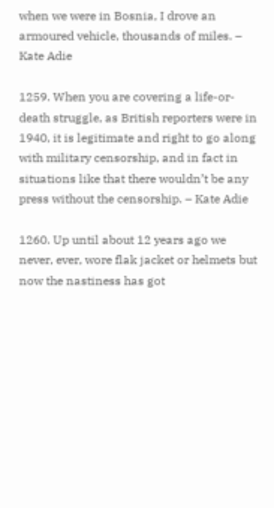when we were in Bosnia, I drove an armoured vehicle, thousands of miles. – Kate Adie

1259. When you are covering a life-or-death struggle, as British reporters were in 1940, it is legitimate and right to go along with military censorship, and in fact in situations like that there wouldn’t be any press without the censorship. – Kate Adie

1260. Up until about 12 years ago we never, ever, wore flak jacket or helmets but now the nastiness has got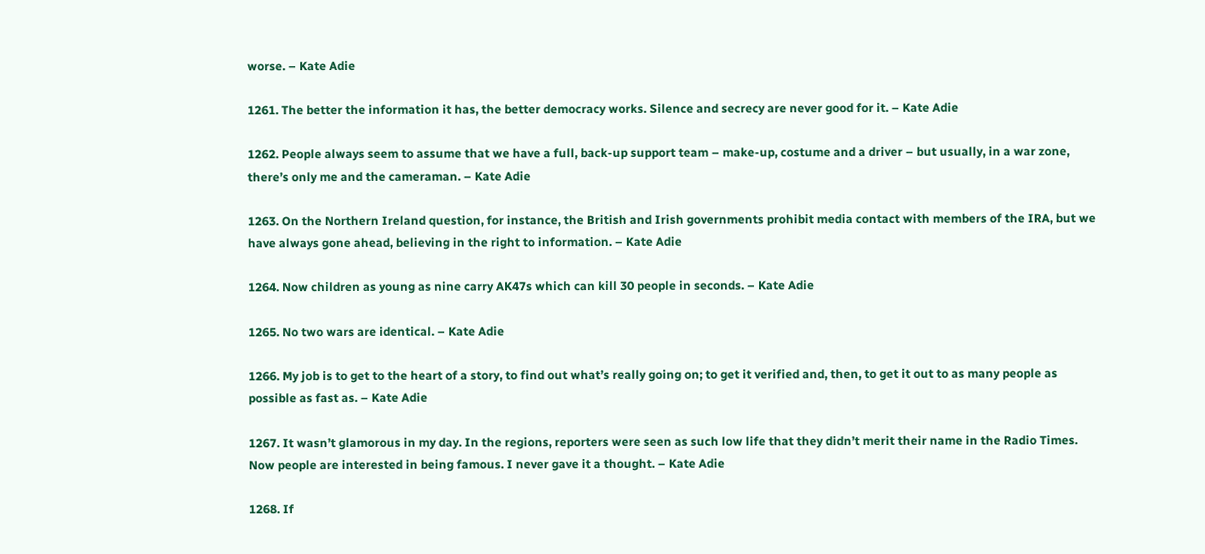worse. – Kate Adie

1261. The better the information it has, the better democracy works. Silence and secrecy are never good for it. – Kate Adie

1262. People always seem to assume that we have a full, back-up support team – make-up, costume and a driver – but usually, in a war zone, there’s only me and the cameraman. – Kate Adie

1263. On the Northern Ireland question, for instance, the British and Irish governments prohibit media contact with members of the IRA, but we have always gone ahead, believing in the right to information. – Kate Adie

1264. Now children as young as nine carry AK47s which can kill 30 people in seconds. – Kate Adie

1265. No two wars are identical. – Kate Adie

1266. My job is to get to the heart of a story, to find out what’s really going on; to get it verified and, then, to get it out to as many people as possible as fast as. – Kate Adie

1267. It wasn’t glamorous in my day. In the regions, reporters were seen as such low life that they didn’t merit their name in the Radio Times. Now people are interested in being famous. I never gave it a thought. – Kate Adie

1268. If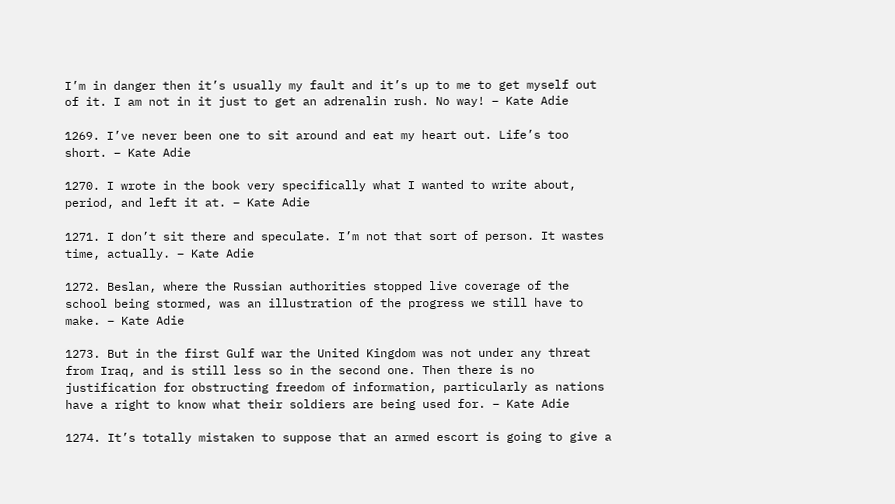I’m in danger then it’s usually my fault and it’s up to me to get myself out of it. I am not in it just to get an adrenalin rush. No way! – Kate Adie

1269. I’ve never been one to sit around and eat my heart out. Life’s too short. – Kate Adie

1270. I wrote in the book very specifically what I wanted to write about, period, and left it at. – Kate Adie

1271. I don’t sit there and speculate. I’m not that sort of person. It wastes time, actually. – Kate Adie

1272. Beslan, where the Russian authorities stopped live coverage of the school being stormed, was an illustration of the progress we still have to make. – Kate Adie

1273. But in the first Gulf war the United Kingdom was not under any threat from Iraq, and is still less so in the second one. Then there is no justification for obstructing freedom of information, particularly as nations have a right to know what their soldiers are being used for. – Kate Adie

1274. It’s totally mistaken to suppose that an armed escort is going to give a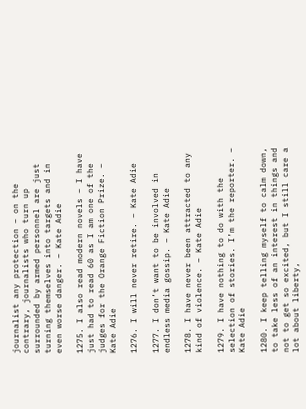journalist any protection – on the contrary, journalists who turn up surrounded by armed personnel are just turning themselves into targets and in even worse danger. – Kate Adie

1275. I also read modern novels – I have just had to read 60 as I am one of the judges for the Orange Fiction Prize. – Kate Adie

1276. I will never retire. – Kate Adie

1277. I don’t want to be involved in endless media gossip. – Kate Adie

1278. I have never been attracted to any kind of violence. – Kate Adie

1279. I have nothing to do with the selection of stories. I’m the reporter. – Kate Adie

1280. I keep telling myself to calm down, to take less of an interest in things and not to get so excited, but I still care a lot about liberty,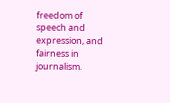freedom of speech and expression, and fairness in journalism.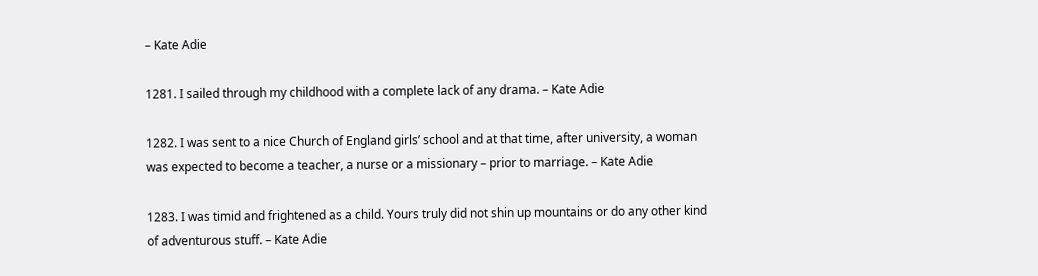– Kate Adie

1281. I sailed through my childhood with a complete lack of any drama. – Kate Adie

1282. I was sent to a nice Church of England girls’ school and at that time, after university, a woman was expected to become a teacher, a nurse or a missionary – prior to marriage. – Kate Adie

1283. I was timid and frightened as a child. Yours truly did not shin up mountains or do any other kind of adventurous stuff. – Kate Adie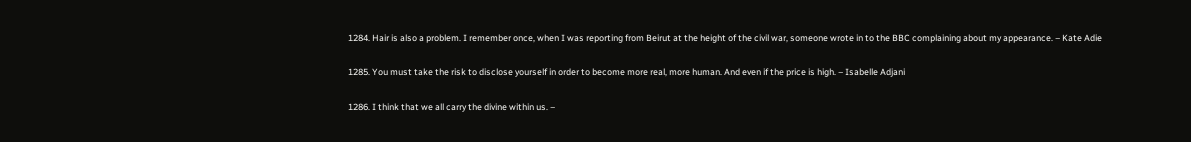1284. Hair is also a problem. I remember once, when I was reporting from Beirut at the height of the civil war, someone wrote in to the BBC complaining about my appearance. – Kate Adie

1285. You must take the risk to disclose yourself in order to become more real, more human. And even if the price is high. – Isabelle Adjani

1286. I think that we all carry the divine within us. –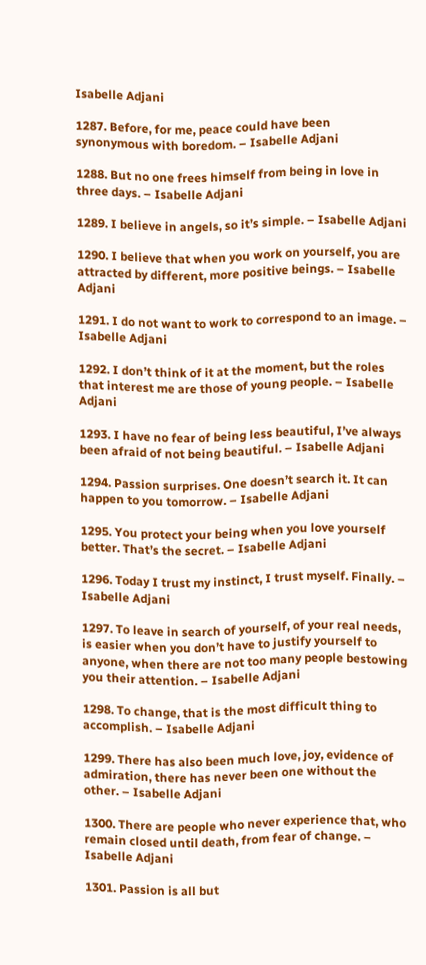Isabelle Adjani

1287. Before, for me, peace could have been synonymous with boredom. – Isabelle Adjani

1288. But no one frees himself from being in love in three days. – Isabelle Adjani

1289. I believe in angels, so it’s simple. – Isabelle Adjani

1290. I believe that when you work on yourself, you are attracted by different, more positive beings. – Isabelle Adjani

1291. I do not want to work to correspond to an image. – Isabelle Adjani

1292. I don’t think of it at the moment, but the roles that interest me are those of young people. – Isabelle Adjani

1293. I have no fear of being less beautiful, I’ve always been afraid of not being beautiful. – Isabelle Adjani

1294. Passion surprises. One doesn’t search it. It can happen to you tomorrow. – Isabelle Adjani

1295. You protect your being when you love yourself better. That’s the secret. – Isabelle Adjani

1296. Today I trust my instinct, I trust myself. Finally. – Isabelle Adjani

1297. To leave in search of yourself, of your real needs, is easier when you don’t have to justify yourself to anyone, when there are not too many people bestowing you their attention. – Isabelle Adjani

1298. To change, that is the most difficult thing to accomplish. – Isabelle Adjani

1299. There has also been much love, joy, evidence of admiration, there has never been one without the other. – Isabelle Adjani

1300. There are people who never experience that, who remain closed until death, from fear of change. – Isabelle Adjani

1301. Passion is all but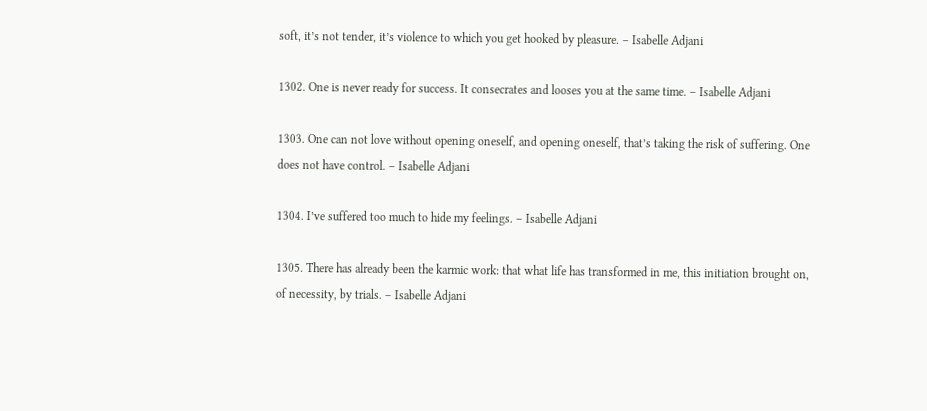soft, it’s not tender, it’s violence to which you get hooked by pleasure. – Isabelle Adjani

1302. One is never ready for success. It consecrates and looses you at the same time. – Isabelle Adjani

1303. One can not love without opening oneself, and opening oneself, that’s taking the risk of suffering. One does not have control. – Isabelle Adjani

1304. I’ve suffered too much to hide my feelings. – Isabelle Adjani

1305. There has already been the karmic work: that what life has transformed in me, this initiation brought on, of necessity, by trials. – Isabelle Adjani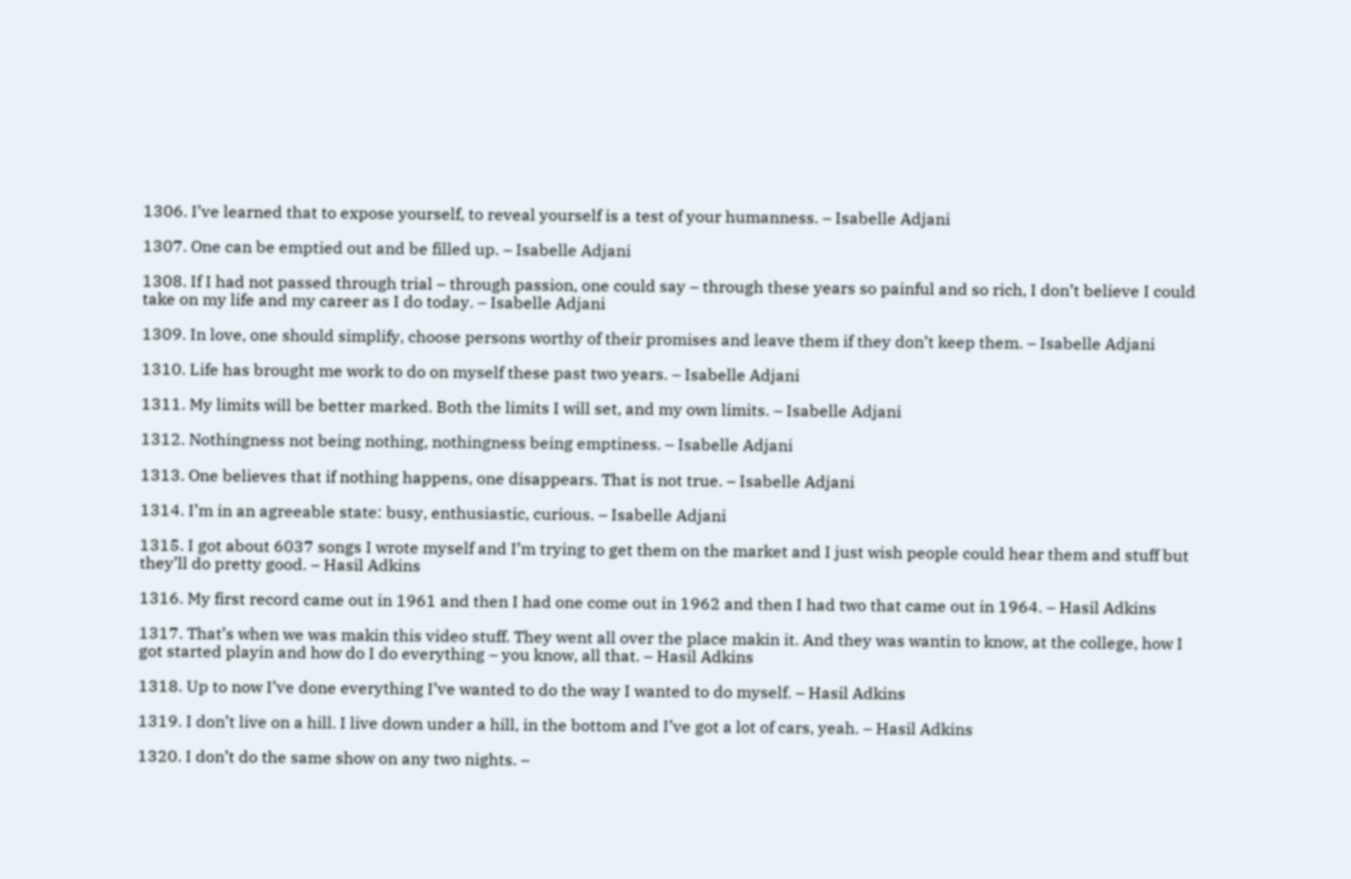1306. I’ve learned that to expose yourself, to reveal yourself is a test of your humanness. – Isabelle Adjani

1307. One can be emptied out and be filled up. – Isabelle Adjani

1308. If I had not passed through trial – through passion, one could say – through these years so painful and so rich, I don’t believe I could take on my life and my career as I do today. – Isabelle Adjani

1309. In love, one should simplify, choose persons worthy of their promises and leave them if they don’t keep them. – Isabelle Adjani

1310. Life has brought me work to do on myself these past two years. – Isabelle Adjani

1311. My limits will be better marked. Both the limits I will set, and my own limits. – Isabelle Adjani

1312. Nothingness not being nothing, nothingness being emptiness. – Isabelle Adjani

1313. One believes that if nothing happens, one disappears. That is not true. – Isabelle Adjani

1314. I’m in an agreeable state: busy, enthusiastic, curious. – Isabelle Adjani

1315. I got about 6037 songs I wrote myself and I’m trying to get them on the market and I just wish people could hear them and stuff but they’ll do pretty good. – Hasil Adkins

1316. My first record came out in 1961 and then I had one come out in 1962 and then I had two that came out in 1964. – Hasil Adkins

1317. That’s when we was makin this video stuff. They went all over the place makin it. And they was wantin to know, at the college, how I got started playin and how do I do everything – you know, all that. – Hasil Adkins

1318. Up to now I’ve done everything I’ve wanted to do the way I wanted to do myself. – Hasil Adkins

1319. I don’t live on a hill. I live down under a hill, in the bottom and I’ve got a lot of cars, yeah. – Hasil Adkins

1320. I don’t do the same show on any two nights. –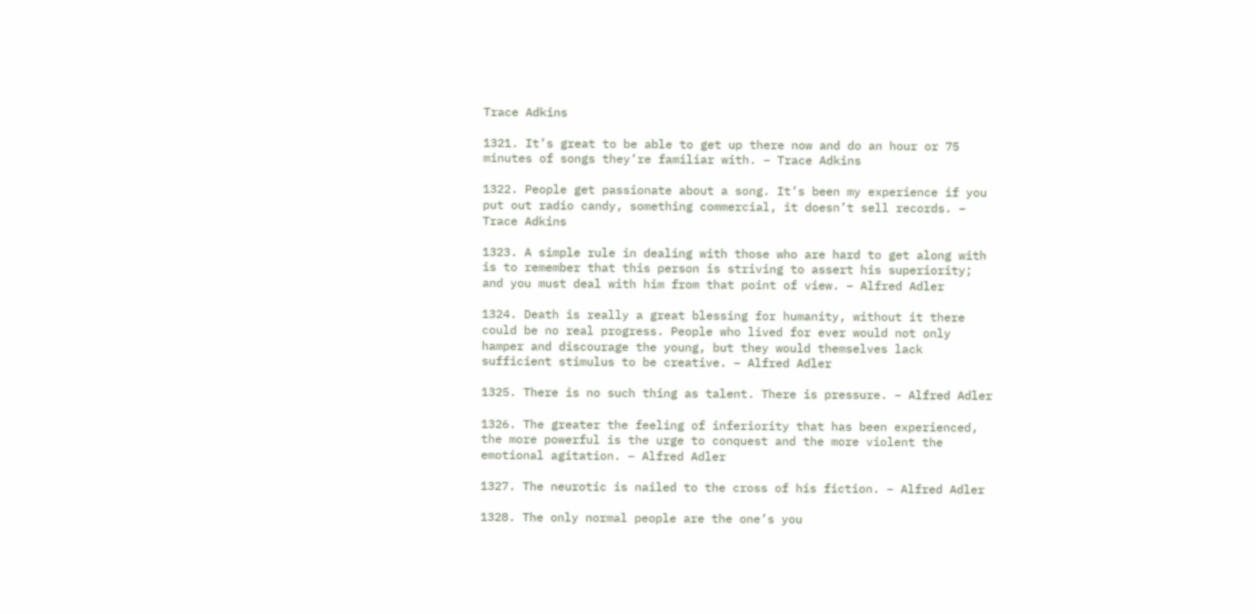Trace Adkins

1321. It’s great to be able to get up there now and do an hour or 75 minutes of songs they’re familiar with. – Trace Adkins

1322. People get passionate about a song. It’s been my experience if you put out radio candy, something commercial, it doesn’t sell records. – Trace Adkins

1323. A simple rule in dealing with those who are hard to get along with is to remember that this person is striving to assert his superiority; and you must deal with him from that point of view. – Alfred Adler

1324. Death is really a great blessing for humanity, without it there could be no real progress. People who lived for ever would not only hamper and discourage the young, but they would themselves lack sufficient stimulus to be creative. – Alfred Adler

1325. There is no such thing as talent. There is pressure. – Alfred Adler

1326. The greater the feeling of inferiority that has been experienced, the more powerful is the urge to conquest and the more violent the emotional agitation. – Alfred Adler

1327. The neurotic is nailed to the cross of his fiction. – Alfred Adler

1328. The only normal people are the one’s you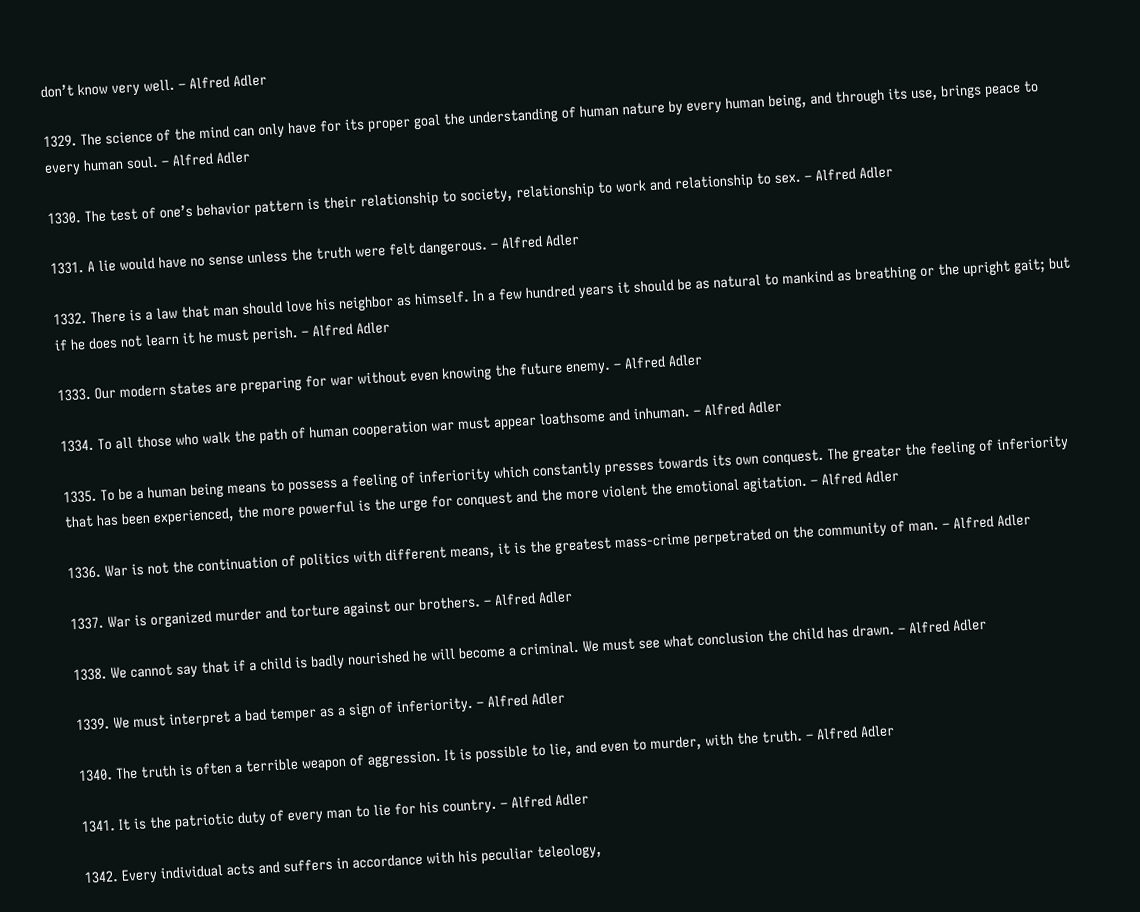don’t know very well. – Alfred Adler

1329. The science of the mind can only have for its proper goal the understanding of human nature by every human being, and through its use, brings peace to every human soul. – Alfred Adler

1330. The test of one’s behavior pattern is their relationship to society, relationship to work and relationship to sex. – Alfred Adler

1331. A lie would have no sense unless the truth were felt dangerous. – Alfred Adler

1332. There is a law that man should love his neighbor as himself. In a few hundred years it should be as natural to mankind as breathing or the upright gait; but if he does not learn it he must perish. – Alfred Adler

1333. Our modern states are preparing for war without even knowing the future enemy. – Alfred Adler

1334. To all those who walk the path of human cooperation war must appear loathsome and inhuman. – Alfred Adler

1335. To be a human being means to possess a feeling of inferiority which constantly presses towards its own conquest. The greater the feeling of inferiority that has been experienced, the more powerful is the urge for conquest and the more violent the emotional agitation. – Alfred Adler

1336. War is not the continuation of politics with different means, it is the greatest mass-crime perpetrated on the community of man. – Alfred Adler

1337. War is organized murder and torture against our brothers. – Alfred Adler

1338. We cannot say that if a child is badly nourished he will become a criminal. We must see what conclusion the child has drawn. – Alfred Adler

1339. We must interpret a bad temper as a sign of inferiority. – Alfred Adler

1340. The truth is often a terrible weapon of aggression. It is possible to lie, and even to murder, with the truth. – Alfred Adler

1341. It is the patriotic duty of every man to lie for his country. – Alfred Adler

1342. Every individual acts and suffers in accordance with his peculiar teleology,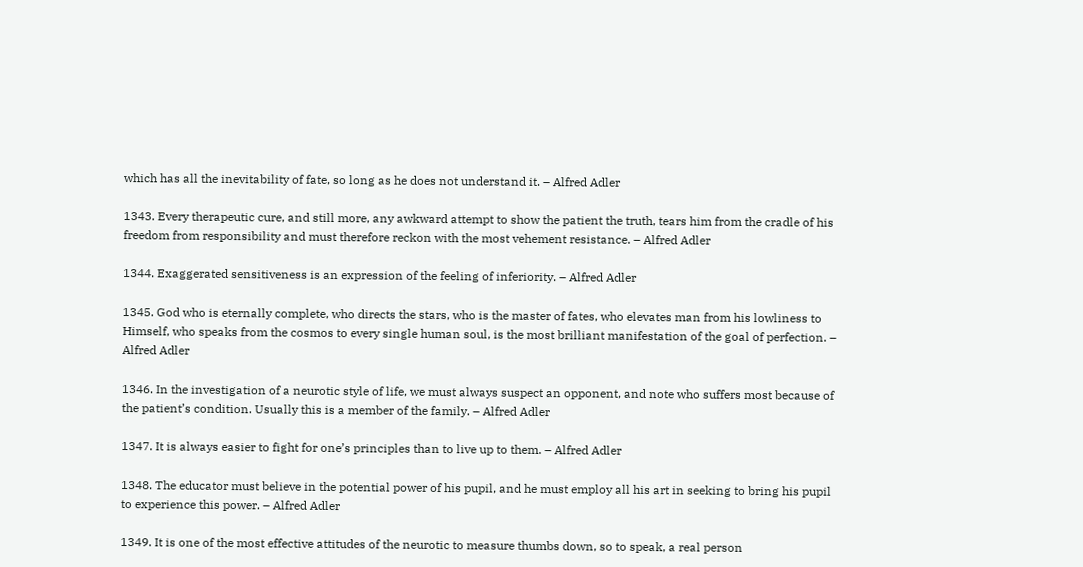which has all the inevitability of fate, so long as he does not understand it. – Alfred Adler

1343. Every therapeutic cure, and still more, any awkward attempt to show the patient the truth, tears him from the cradle of his freedom from responsibility and must therefore reckon with the most vehement resistance. – Alfred Adler

1344. Exaggerated sensitiveness is an expression of the feeling of inferiority. – Alfred Adler

1345. God who is eternally complete, who directs the stars, who is the master of fates, who elevates man from his lowliness to Himself, who speaks from the cosmos to every single human soul, is the most brilliant manifestation of the goal of perfection. – Alfred Adler

1346. In the investigation of a neurotic style of life, we must always suspect an opponent, and note who suffers most because of the patient’s condition. Usually this is a member of the family. – Alfred Adler

1347. It is always easier to fight for one’s principles than to live up to them. – Alfred Adler

1348. The educator must believe in the potential power of his pupil, and he must employ all his art in seeking to bring his pupil to experience this power. – Alfred Adler

1349. It is one of the most effective attitudes of the neurotic to measure thumbs down, so to speak, a real person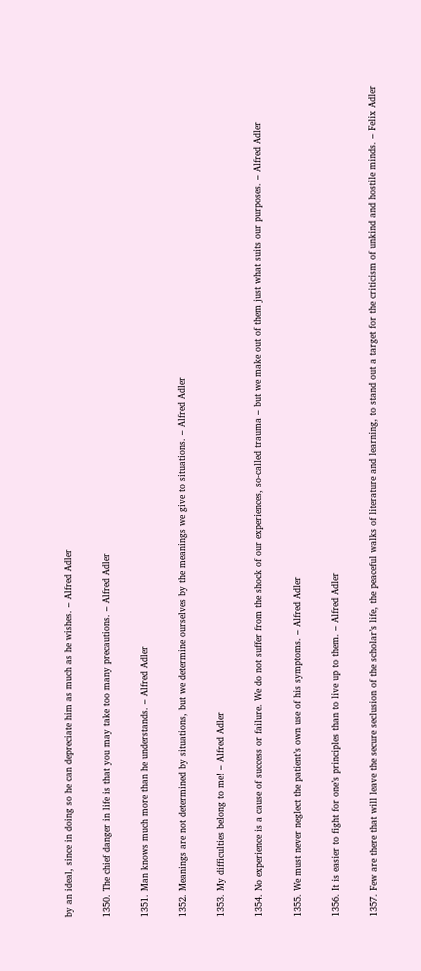by an ideal, since in doing so he can depreciate him as much as he wishes. – Alfred Adler

1350. The chief danger in life is that you may take too many precautions. – Alfred Adler

1351. Man knows much more than he understands. – Alfred Adler

1352. Meanings are not determined by situations, but we determine ourselves by the meanings we give to situations. – Alfred Adler

1353. My difficulties belong to me! – Alfred Adler

1354. No experience is a cause of success or failure. We do not suffer from the shock of our experiences, so-called trauma – but we make out of them just what suits our purposes. – Alfred Adler

1355. We must never neglect the patient’s own use of his symptoms. – Alfred Adler

1356. It is easier to fight for one’s principles than to live up to them. – Alfred Adler

1357. Few are there that will leave the secure seclusion of the scholar’s life, the peaceful walks of literature and learning, to stand out a target for the criticism of unkind and hostile minds. – Felix Adler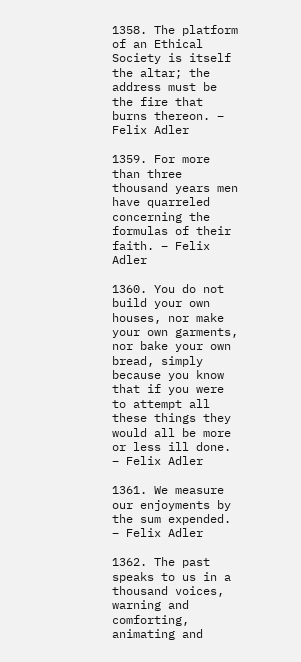1358. The platform of an Ethical Society is itself the altar; the address must be the fire that burns thereon. – Felix Adler

1359. For more than three thousand years men have quarreled concerning the formulas of their faith. – Felix Adler

1360. You do not build your own houses, nor make your own garments, nor bake your own bread, simply because you know that if you were to attempt all these things they would all be more or less ill done. – Felix Adler

1361. We measure our enjoyments by the sum expended. – Felix Adler

1362. The past speaks to us in a thousand voices, warning and comforting, animating and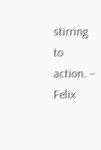stirring to action. – Felix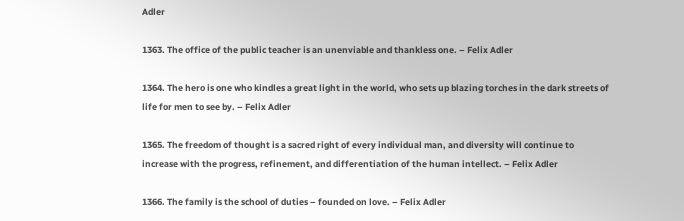Adler

1363. The office of the public teacher is an unenviable and thankless one. – Felix Adler

1364. The hero is one who kindles a great light in the world, who sets up blazing torches in the dark streets of life for men to see by. – Felix Adler

1365. The freedom of thought is a sacred right of every individual man, and diversity will continue to increase with the progress, refinement, and differentiation of the human intellect. – Felix Adler

1366. The family is the school of duties – founded on love. – Felix Adler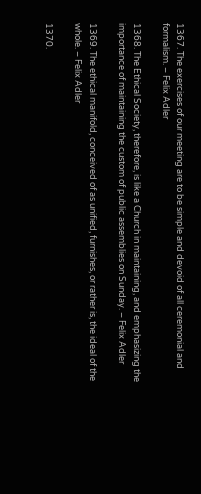1367. The exercises of our meeting are to be simple and devoid of all ceremonial and formalism. – Felix Adler

1368. The Ethical Society, therefore, is like a Church in maintaining, and emphasizing the importance of maintaining the custom of public assemblies on Sunday. – Felix Adler

1369. The ethical manifold, conceived of as unified, furnishes, or rather is, the ideal of the whole. – Felix Adler

1370.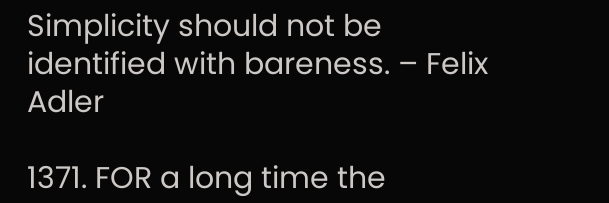Simplicity should not be identified with bareness. – Felix Adler

1371. FOR a long time the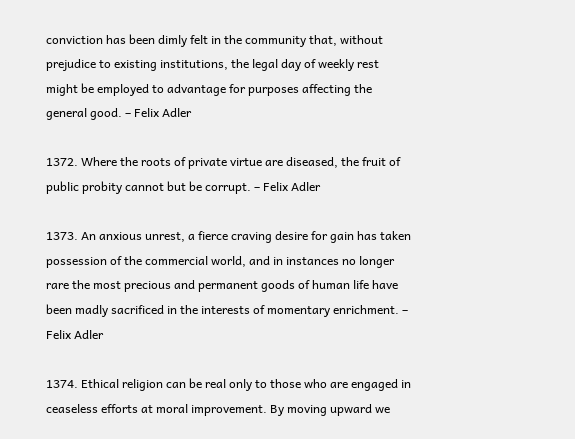conviction has been dimly felt in the community that, without prejudice to existing institutions, the legal day of weekly rest might be employed to advantage for purposes affecting the general good. – Felix Adler

1372. Where the roots of private virtue are diseased, the fruit of public probity cannot but be corrupt. – Felix Adler

1373. An anxious unrest, a fierce craving desire for gain has taken possession of the commercial world, and in instances no longer rare the most precious and permanent goods of human life have been madly sacrificed in the interests of momentary enrichment. – Felix Adler

1374. Ethical religion can be real only to those who are engaged in ceaseless efforts at moral improvement. By moving upward we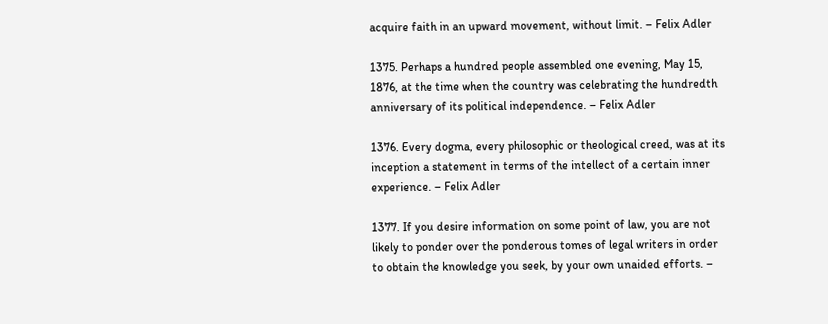acquire faith in an upward movement, without limit. – Felix Adler

1375. Perhaps a hundred people assembled one evening, May 15, 1876, at the time when the country was celebrating the hundredth anniversary of its political independence. – Felix Adler

1376. Every dogma, every philosophic or theological creed, was at its inception a statement in terms of the intellect of a certain inner experience. – Felix Adler

1377. If you desire information on some point of law, you are not likely to ponder over the ponderous tomes of legal writers in order to obtain the knowledge you seek, by your own unaided efforts. –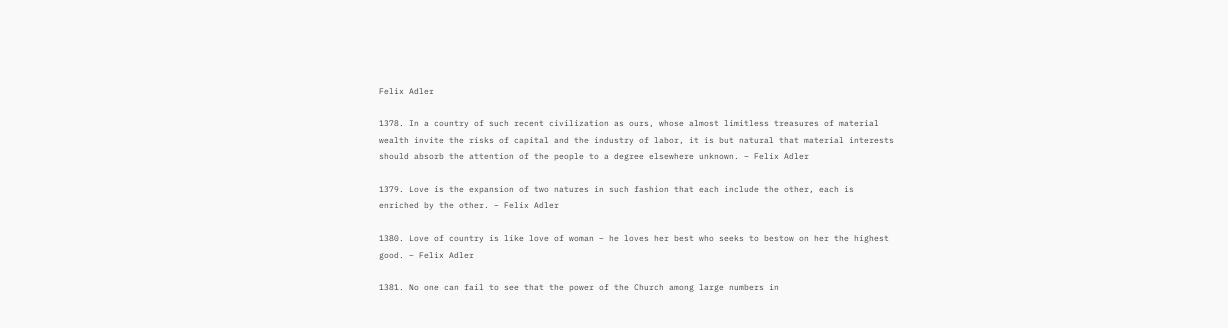Felix Adler

1378. In a country of such recent civilization as ours, whose almost limitless treasures of material wealth invite the risks of capital and the industry of labor, it is but natural that material interests should absorb the attention of the people to a degree elsewhere unknown. – Felix Adler

1379. Love is the expansion of two natures in such fashion that each include the other, each is enriched by the other. – Felix Adler

1380. Love of country is like love of woman – he loves her best who seeks to bestow on her the highest good. – Felix Adler

1381. No one can fail to see that the power of the Church among large numbers in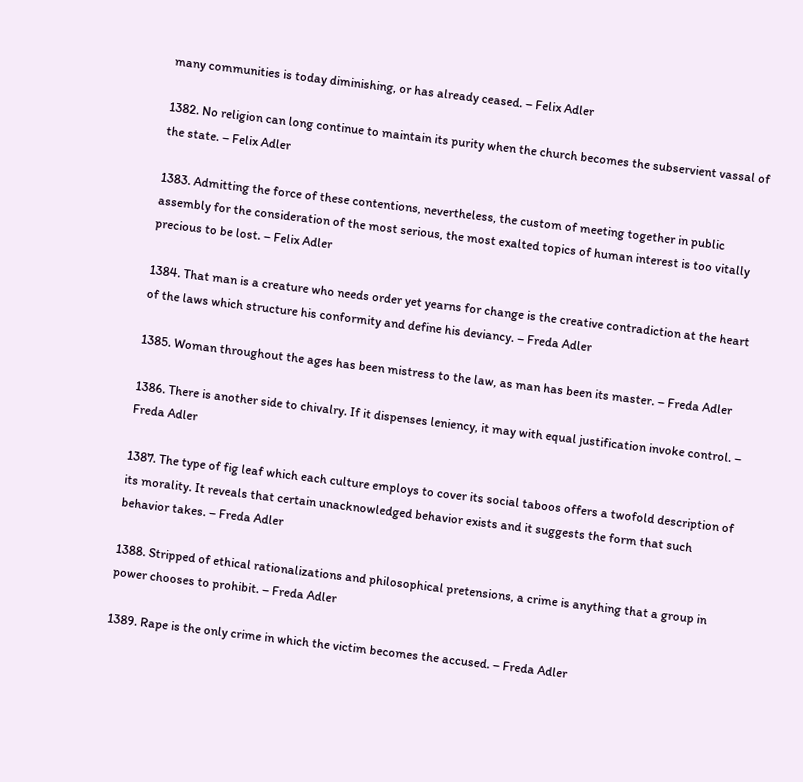many communities is today diminishing, or has already ceased. – Felix Adler

1382. No religion can long continue to maintain its purity when the church becomes the subservient vassal of the state. – Felix Adler

1383. Admitting the force of these contentions, nevertheless, the custom of meeting together in public assembly for the consideration of the most serious, the most exalted topics of human interest is too vitally precious to be lost. – Felix Adler

1384. That man is a creature who needs order yet yearns for change is the creative contradiction at the heart of the laws which structure his conformity and define his deviancy. – Freda Adler

1385. Woman throughout the ages has been mistress to the law, as man has been its master. – Freda Adler

1386. There is another side to chivalry. If it dispenses leniency, it may with equal justification invoke control. – Freda Adler

1387. The type of fig leaf which each culture employs to cover its social taboos offers a twofold description of its morality. It reveals that certain unacknowledged behavior exists and it suggests the form that such behavior takes. – Freda Adler

1388. Stripped of ethical rationalizations and philosophical pretensions, a crime is anything that a group in power chooses to prohibit. – Freda Adler

1389. Rape is the only crime in which the victim becomes the accused. – Freda Adler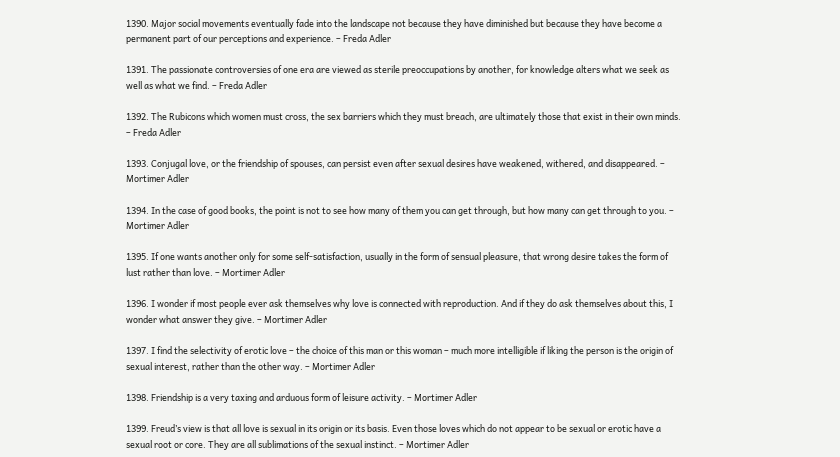1390. Major social movements eventually fade into the landscape not because they have diminished but because they have become a permanent part of our perceptions and experience. – Freda Adler

1391. The passionate controversies of one era are viewed as sterile preoccupations by another, for knowledge alters what we seek as well as what we find. – Freda Adler

1392. The Rubicons which women must cross, the sex barriers which they must breach, are ultimately those that exist in their own minds. – Freda Adler

1393. Conjugal love, or the friendship of spouses, can persist even after sexual desires have weakened, withered, and disappeared. – Mortimer Adler

1394. In the case of good books, the point is not to see how many of them you can get through, but how many can get through to you. – Mortimer Adler

1395. If one wants another only for some self-satisfaction, usually in the form of sensual pleasure, that wrong desire takes the form of lust rather than love. – Mortimer Adler

1396. I wonder if most people ever ask themselves why love is connected with reproduction. And if they do ask themselves about this, I wonder what answer they give. – Mortimer Adler

1397. I find the selectivity of erotic love – the choice of this man or this woman – much more intelligible if liking the person is the origin of sexual interest, rather than the other way. – Mortimer Adler

1398. Friendship is a very taxing and arduous form of leisure activity. – Mortimer Adler

1399. Freud’s view is that all love is sexual in its origin or its basis. Even those loves which do not appear to be sexual or erotic have a sexual root or core. They are all sublimations of the sexual instinct. – Mortimer Adler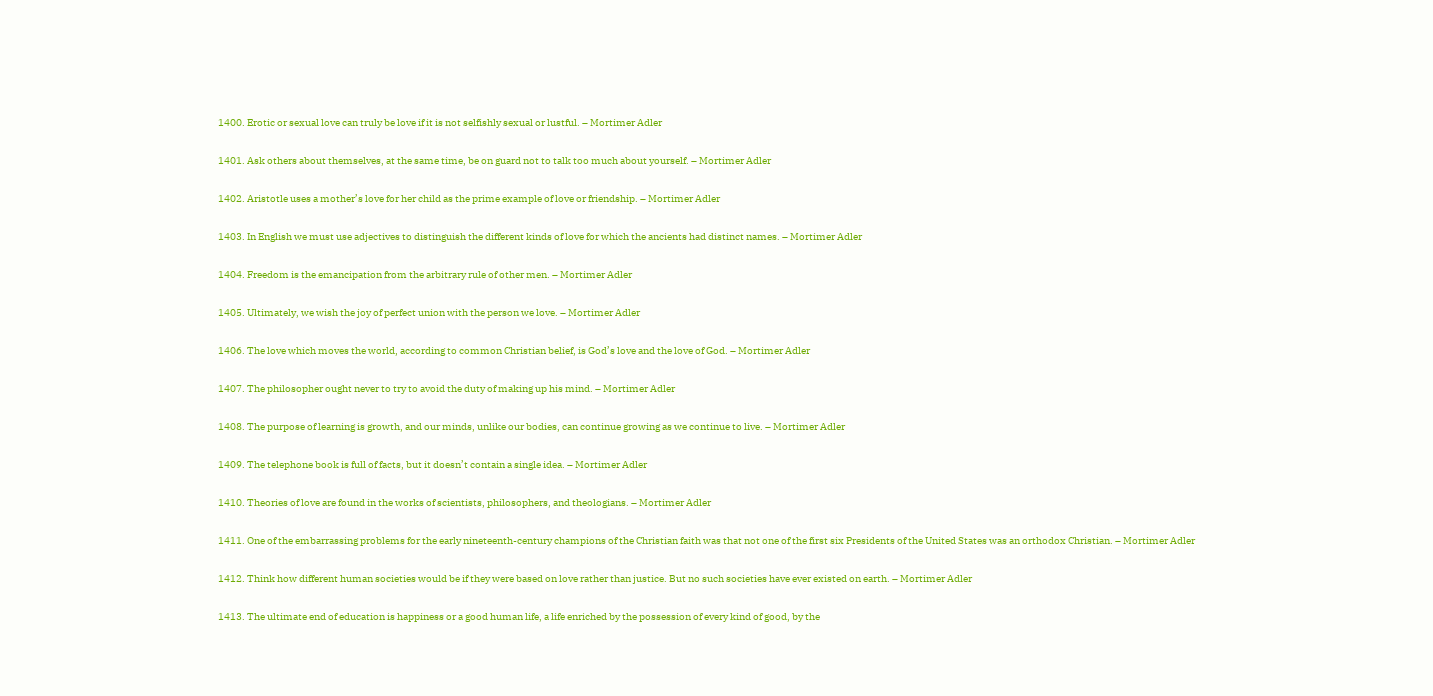1400. Erotic or sexual love can truly be love if it is not selfishly sexual or lustful. – Mortimer Adler

1401. Ask others about themselves, at the same time, be on guard not to talk too much about yourself. – Mortimer Adler

1402. Aristotle uses a mother’s love for her child as the prime example of love or friendship. – Mortimer Adler

1403. In English we must use adjectives to distinguish the different kinds of love for which the ancients had distinct names. – Mortimer Adler

1404. Freedom is the emancipation from the arbitrary rule of other men. – Mortimer Adler

1405. Ultimately, we wish the joy of perfect union with the person we love. – Mortimer Adler

1406. The love which moves the world, according to common Christian belief, is God’s love and the love of God. – Mortimer Adler

1407. The philosopher ought never to try to avoid the duty of making up his mind. – Mortimer Adler

1408. The purpose of learning is growth, and our minds, unlike our bodies, can continue growing as we continue to live. – Mortimer Adler

1409. The telephone book is full of facts, but it doesn’t contain a single idea. – Mortimer Adler

1410. Theories of love are found in the works of scientists, philosophers, and theologians. – Mortimer Adler

1411. One of the embarrassing problems for the early nineteenth-century champions of the Christian faith was that not one of the first six Presidents of the United States was an orthodox Christian. – Mortimer Adler

1412. Think how different human societies would be if they were based on love rather than justice. But no such societies have ever existed on earth. – Mortimer Adler

1413. The ultimate end of education is happiness or a good human life, a life enriched by the possession of every kind of good, by the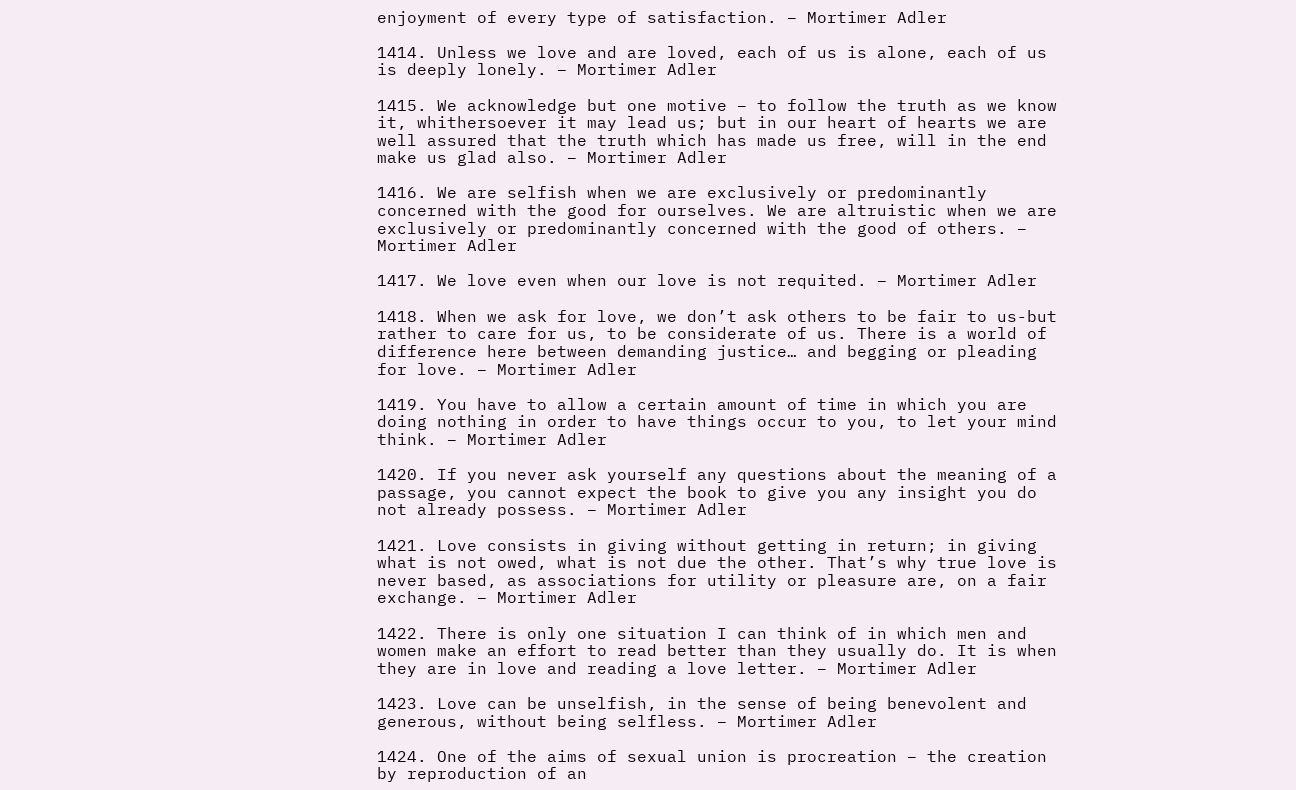enjoyment of every type of satisfaction. – Mortimer Adler

1414. Unless we love and are loved, each of us is alone, each of us is deeply lonely. – Mortimer Adler

1415. We acknowledge but one motive – to follow the truth as we know it, whithersoever it may lead us; but in our heart of hearts we are well assured that the truth which has made us free, will in the end make us glad also. – Mortimer Adler

1416. We are selfish when we are exclusively or predominantly concerned with the good for ourselves. We are altruistic when we are exclusively or predominantly concerned with the good of others. – Mortimer Adler

1417. We love even when our love is not requited. – Mortimer Adler

1418. When we ask for love, we don’t ask others to be fair to us-but rather to care for us, to be considerate of us. There is a world of difference here between demanding justice… and begging or pleading for love. – Mortimer Adler

1419. You have to allow a certain amount of time in which you are doing nothing in order to have things occur to you, to let your mind think. – Mortimer Adler

1420. If you never ask yourself any questions about the meaning of a passage, you cannot expect the book to give you any insight you do not already possess. – Mortimer Adler

1421. Love consists in giving without getting in return; in giving what is not owed, what is not due the other. That’s why true love is never based, as associations for utility or pleasure are, on a fair exchange. – Mortimer Adler

1422. There is only one situation I can think of in which men and women make an effort to read better than they usually do. It is when they are in love and reading a love letter. – Mortimer Adler

1423. Love can be unselfish, in the sense of being benevolent and generous, without being selfless. – Mortimer Adler

1424. One of the aims of sexual union is procreation – the creation by reproduction of an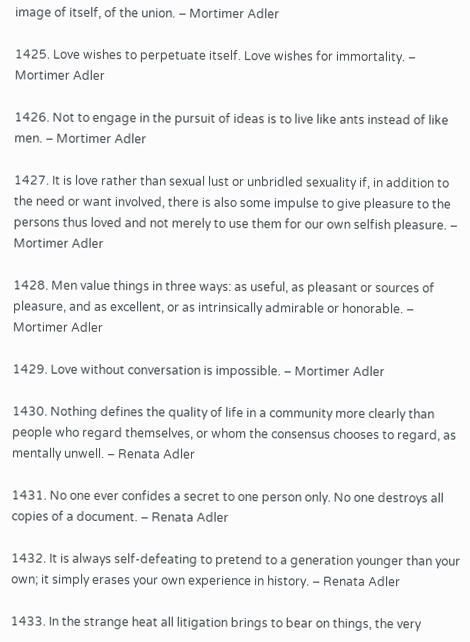image of itself, of the union. – Mortimer Adler

1425. Love wishes to perpetuate itself. Love wishes for immortality. – Mortimer Adler

1426. Not to engage in the pursuit of ideas is to live like ants instead of like men. – Mortimer Adler

1427. It is love rather than sexual lust or unbridled sexuality if, in addition to the need or want involved, there is also some impulse to give pleasure to the persons thus loved and not merely to use them for our own selfish pleasure. – Mortimer Adler

1428. Men value things in three ways: as useful, as pleasant or sources of pleasure, and as excellent, or as intrinsically admirable or honorable. – Mortimer Adler

1429. Love without conversation is impossible. – Mortimer Adler

1430. Nothing defines the quality of life in a community more clearly than people who regard themselves, or whom the consensus chooses to regard, as mentally unwell. – Renata Adler

1431. No one ever confides a secret to one person only. No one destroys all copies of a document. – Renata Adler

1432. It is always self-defeating to pretend to a generation younger than your own; it simply erases your own experience in history. – Renata Adler

1433. In the strange heat all litigation brings to bear on things, the very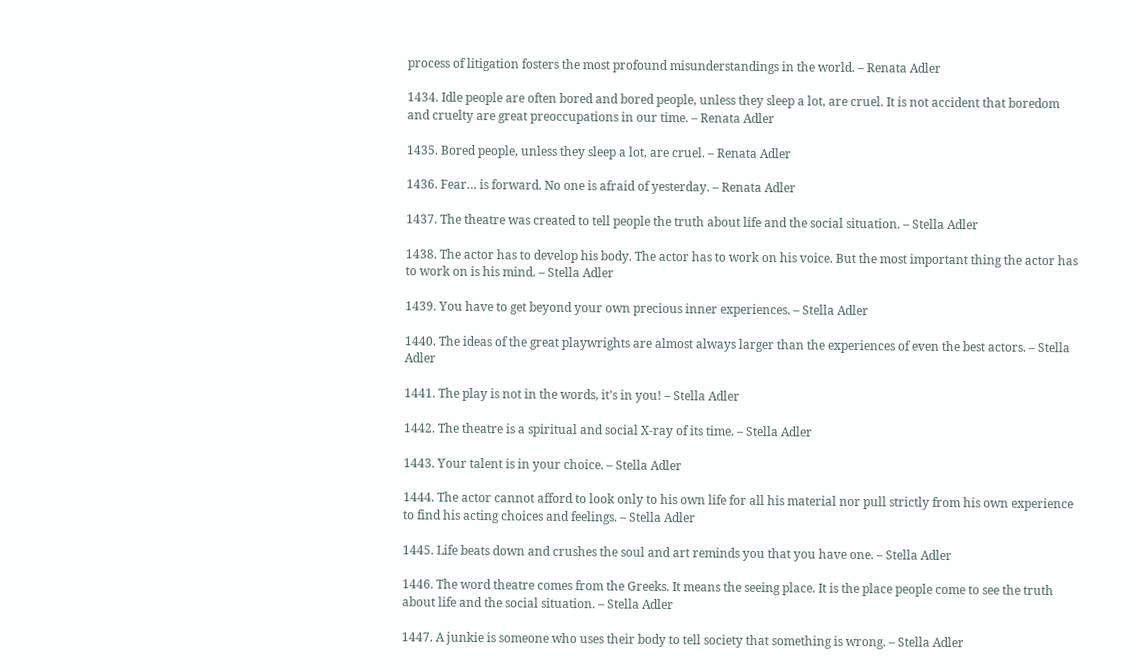process of litigation fosters the most profound misunderstandings in the world. – Renata Adler

1434. Idle people are often bored and bored people, unless they sleep a lot, are cruel. It is not accident that boredom and cruelty are great preoccupations in our time. – Renata Adler

1435. Bored people, unless they sleep a lot, are cruel. – Renata Adler

1436. Fear… is forward. No one is afraid of yesterday. – Renata Adler

1437. The theatre was created to tell people the truth about life and the social situation. – Stella Adler

1438. The actor has to develop his body. The actor has to work on his voice. But the most important thing the actor has to work on is his mind. – Stella Adler

1439. You have to get beyond your own precious inner experiences. – Stella Adler

1440. The ideas of the great playwrights are almost always larger than the experiences of even the best actors. – Stella Adler

1441. The play is not in the words, it’s in you! – Stella Adler

1442. The theatre is a spiritual and social X-ray of its time. – Stella Adler

1443. Your talent is in your choice. – Stella Adler

1444. The actor cannot afford to look only to his own life for all his material nor pull strictly from his own experience to find his acting choices and feelings. – Stella Adler

1445. Life beats down and crushes the soul and art reminds you that you have one. – Stella Adler

1446. The word theatre comes from the Greeks. It means the seeing place. It is the place people come to see the truth about life and the social situation. – Stella Adler

1447. A junkie is someone who uses their body to tell society that something is wrong. – Stella Adler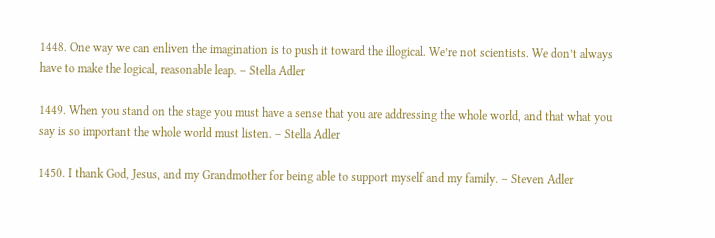1448. One way we can enliven the imagination is to push it toward the illogical. We’re not scientists. We don’t always have to make the logical, reasonable leap. – Stella Adler

1449. When you stand on the stage you must have a sense that you are addressing the whole world, and that what you say is so important the whole world must listen. – Stella Adler

1450. I thank God, Jesus, and my Grandmother for being able to support myself and my family. – Steven Adler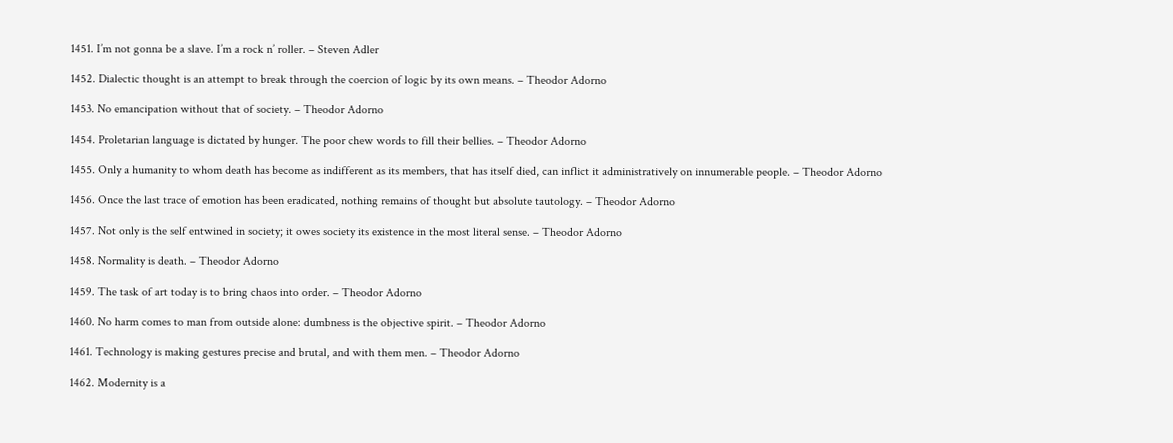1451. I’m not gonna be a slave. I’m a rock n’ roller. – Steven Adler

1452. Dialectic thought is an attempt to break through the coercion of logic by its own means. – Theodor Adorno

1453. No emancipation without that of society. – Theodor Adorno

1454. Proletarian language is dictated by hunger. The poor chew words to fill their bellies. – Theodor Adorno

1455. Only a humanity to whom death has become as indifferent as its members, that has itself died, can inflict it administratively on innumerable people. – Theodor Adorno

1456. Once the last trace of emotion has been eradicated, nothing remains of thought but absolute tautology. – Theodor Adorno

1457. Not only is the self entwined in society; it owes society its existence in the most literal sense. – Theodor Adorno

1458. Normality is death. – Theodor Adorno

1459. The task of art today is to bring chaos into order. – Theodor Adorno

1460. No harm comes to man from outside alone: dumbness is the objective spirit. – Theodor Adorno

1461. Technology is making gestures precise and brutal, and with them men. – Theodor Adorno

1462. Modernity is a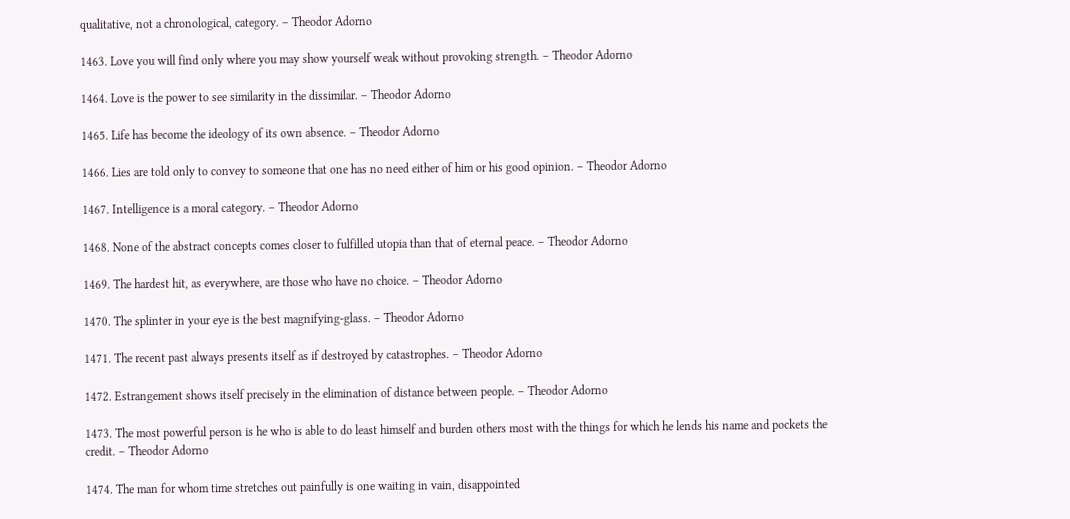qualitative, not a chronological, category. – Theodor Adorno

1463. Love you will find only where you may show yourself weak without provoking strength. – Theodor Adorno

1464. Love is the power to see similarity in the dissimilar. – Theodor Adorno

1465. Life has become the ideology of its own absence. – Theodor Adorno

1466. Lies are told only to convey to someone that one has no need either of him or his good opinion. – Theodor Adorno

1467. Intelligence is a moral category. – Theodor Adorno

1468. None of the abstract concepts comes closer to fulfilled utopia than that of eternal peace. – Theodor Adorno

1469. The hardest hit, as everywhere, are those who have no choice. – Theodor Adorno

1470. The splinter in your eye is the best magnifying-glass. – Theodor Adorno

1471. The recent past always presents itself as if destroyed by catastrophes. – Theodor Adorno

1472. Estrangement shows itself precisely in the elimination of distance between people. – Theodor Adorno

1473. The most powerful person is he who is able to do least himself and burden others most with the things for which he lends his name and pockets the credit. – Theodor Adorno

1474. The man for whom time stretches out painfully is one waiting in vain, disappointed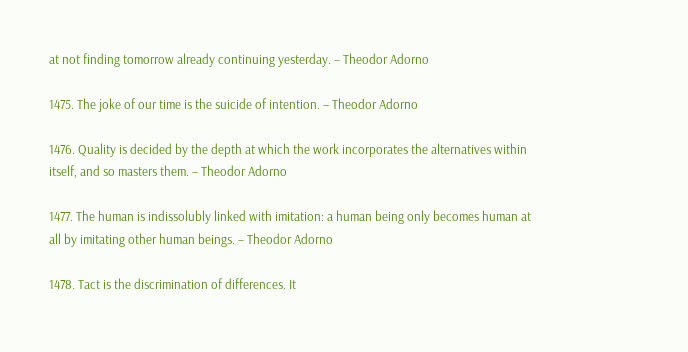at not finding tomorrow already continuing yesterday. – Theodor Adorno

1475. The joke of our time is the suicide of intention. – Theodor Adorno

1476. Quality is decided by the depth at which the work incorporates the alternatives within itself, and so masters them. – Theodor Adorno

1477. The human is indissolubly linked with imitation: a human being only becomes human at all by imitating other human beings. – Theodor Adorno

1478. Tact is the discrimination of differences. It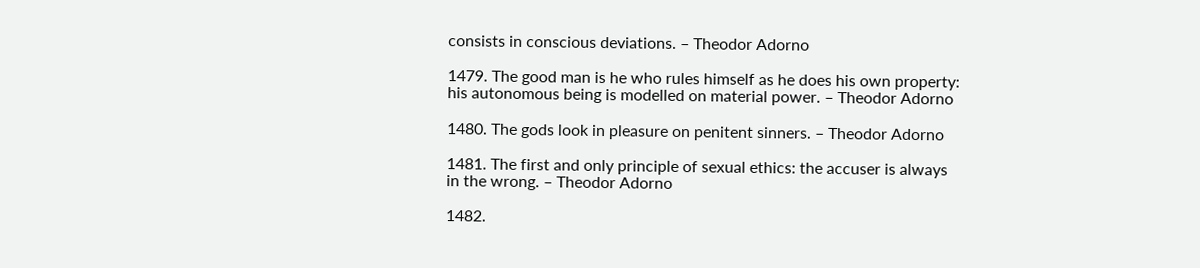consists in conscious deviations. – Theodor Adorno

1479. The good man is he who rules himself as he does his own property: his autonomous being is modelled on material power. – Theodor Adorno

1480. The gods look in pleasure on penitent sinners. – Theodor Adorno

1481. The first and only principle of sexual ethics: the accuser is always in the wrong. – Theodor Adorno

1482.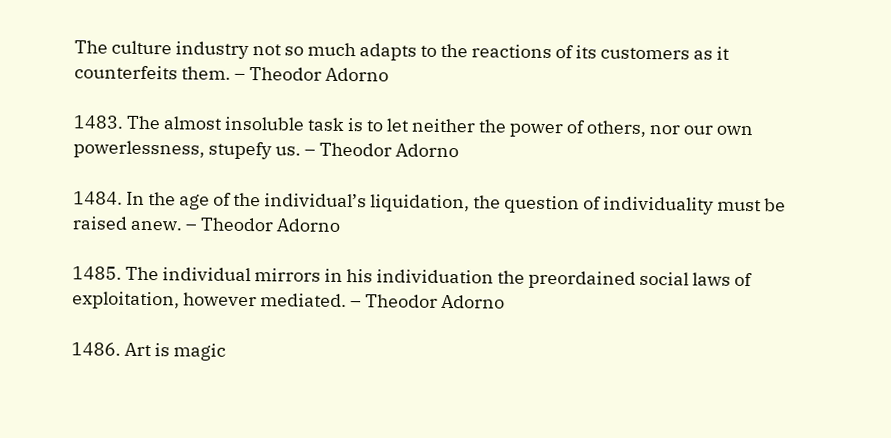The culture industry not so much adapts to the reactions of its customers as it counterfeits them. – Theodor Adorno

1483. The almost insoluble task is to let neither the power of others, nor our own powerlessness, stupefy us. – Theodor Adorno

1484. In the age of the individual’s liquidation, the question of individuality must be raised anew. – Theodor Adorno

1485. The individual mirrors in his individuation the preordained social laws of exploitation, however mediated. – Theodor Adorno

1486. Art is magic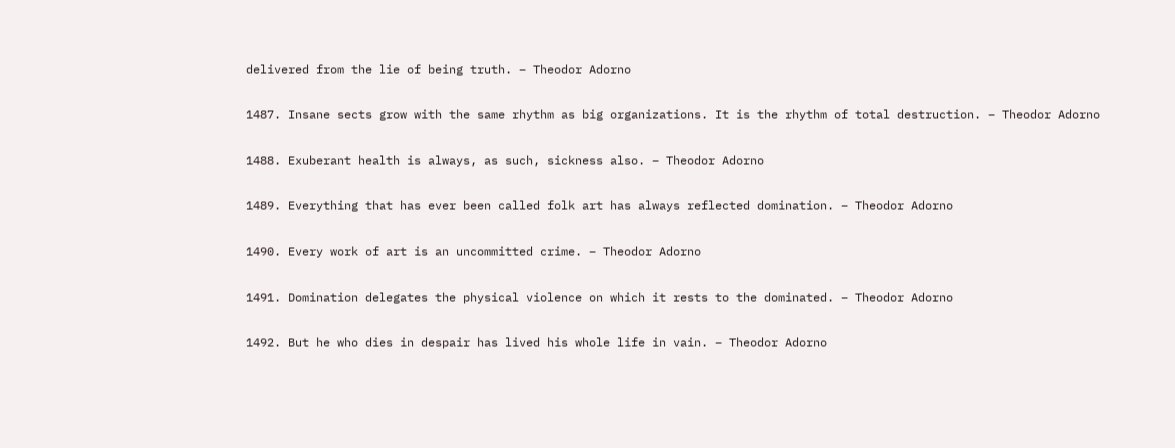delivered from the lie of being truth. – Theodor Adorno

1487. Insane sects grow with the same rhythm as big organizations. It is the rhythm of total destruction. – Theodor Adorno

1488. Exuberant health is always, as such, sickness also. – Theodor Adorno

1489. Everything that has ever been called folk art has always reflected domination. – Theodor Adorno

1490. Every work of art is an uncommitted crime. – Theodor Adorno

1491. Domination delegates the physical violence on which it rests to the dominated. – Theodor Adorno

1492. But he who dies in despair has lived his whole life in vain. – Theodor Adorno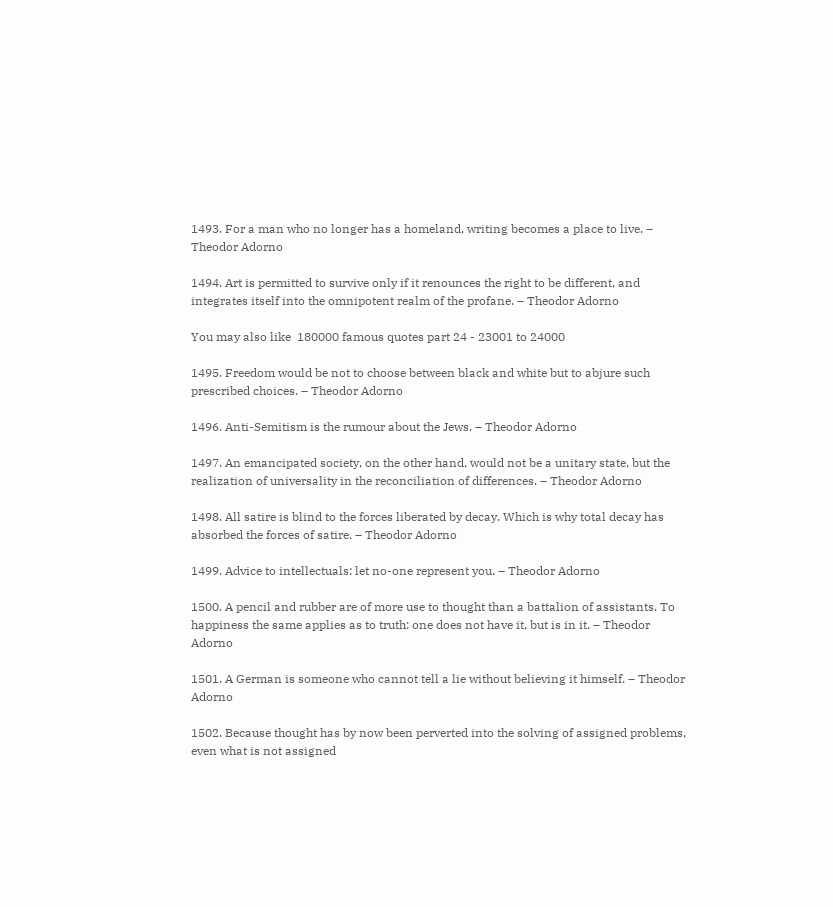1493. For a man who no longer has a homeland, writing becomes a place to live. – Theodor Adorno

1494. Art is permitted to survive only if it renounces the right to be different, and integrates itself into the omnipotent realm of the profane. – Theodor Adorno

You may also like  180000 famous quotes part 24 - 23001 to 24000

1495. Freedom would be not to choose between black and white but to abjure such prescribed choices. – Theodor Adorno

1496. Anti-Semitism is the rumour about the Jews. – Theodor Adorno

1497. An emancipated society, on the other hand, would not be a unitary state, but the realization of universality in the reconciliation of differences. – Theodor Adorno

1498. All satire is blind to the forces liberated by decay. Which is why total decay has absorbed the forces of satire. – Theodor Adorno

1499. Advice to intellectuals: let no-one represent you. – Theodor Adorno

1500. A pencil and rubber are of more use to thought than a battalion of assistants. To happiness the same applies as to truth: one does not have it, but is in it. – Theodor Adorno

1501. A German is someone who cannot tell a lie without believing it himself. – Theodor Adorno

1502. Because thought has by now been perverted into the solving of assigned problems, even what is not assigned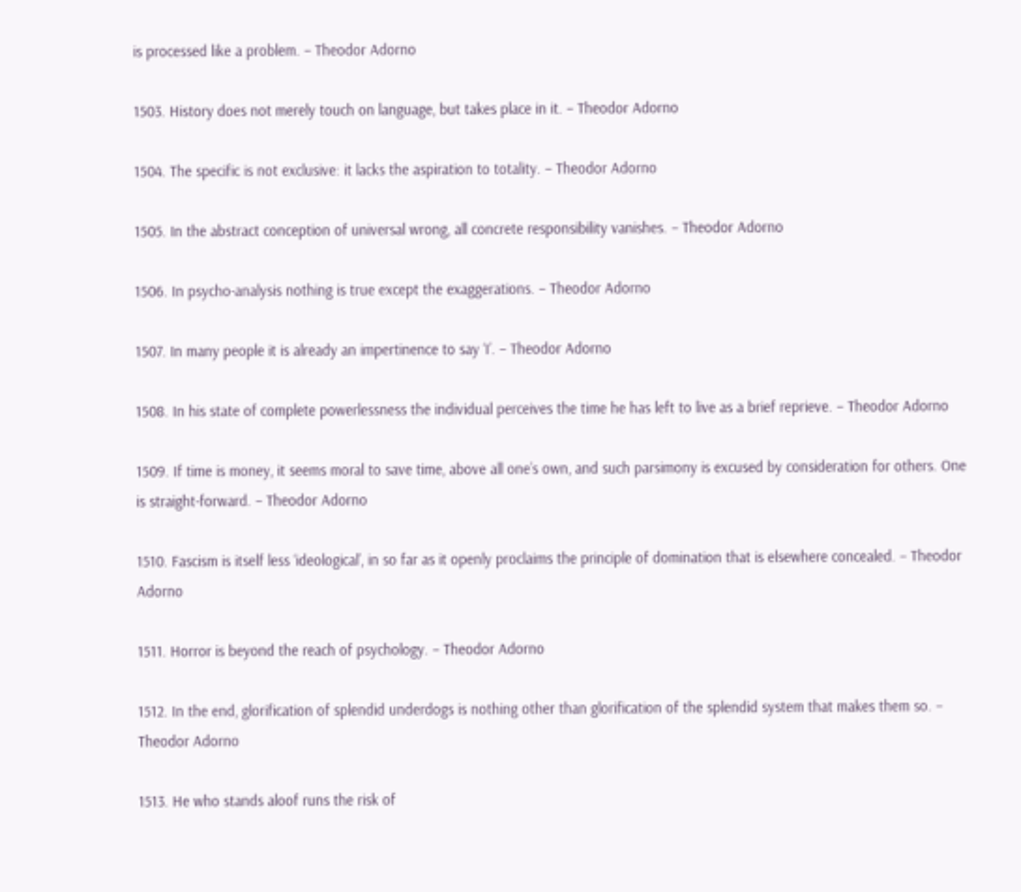is processed like a problem. – Theodor Adorno

1503. History does not merely touch on language, but takes place in it. – Theodor Adorno

1504. The specific is not exclusive: it lacks the aspiration to totality. – Theodor Adorno

1505. In the abstract conception of universal wrong, all concrete responsibility vanishes. – Theodor Adorno

1506. In psycho-analysis nothing is true except the exaggerations. – Theodor Adorno

1507. In many people it is already an impertinence to say ‘I’. – Theodor Adorno

1508. In his state of complete powerlessness the individual perceives the time he has left to live as a brief reprieve. – Theodor Adorno

1509. If time is money, it seems moral to save time, above all one’s own, and such parsimony is excused by consideration for others. One is straight-forward. – Theodor Adorno

1510. Fascism is itself less ‘ideological’, in so far as it openly proclaims the principle of domination that is elsewhere concealed. – Theodor Adorno

1511. Horror is beyond the reach of psychology. – Theodor Adorno

1512. In the end, glorification of splendid underdogs is nothing other than glorification of the splendid system that makes them so. – Theodor Adorno

1513. He who stands aloof runs the risk of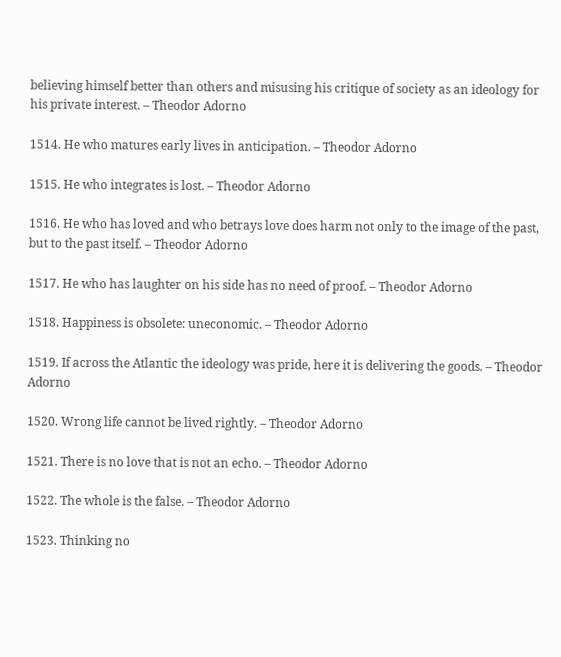believing himself better than others and misusing his critique of society as an ideology for his private interest. – Theodor Adorno

1514. He who matures early lives in anticipation. – Theodor Adorno

1515. He who integrates is lost. – Theodor Adorno

1516. He who has loved and who betrays love does harm not only to the image of the past, but to the past itself. – Theodor Adorno

1517. He who has laughter on his side has no need of proof. – Theodor Adorno

1518. Happiness is obsolete: uneconomic. – Theodor Adorno

1519. If across the Atlantic the ideology was pride, here it is delivering the goods. – Theodor Adorno

1520. Wrong life cannot be lived rightly. – Theodor Adorno

1521. There is no love that is not an echo. – Theodor Adorno

1522. The whole is the false. – Theodor Adorno

1523. Thinking no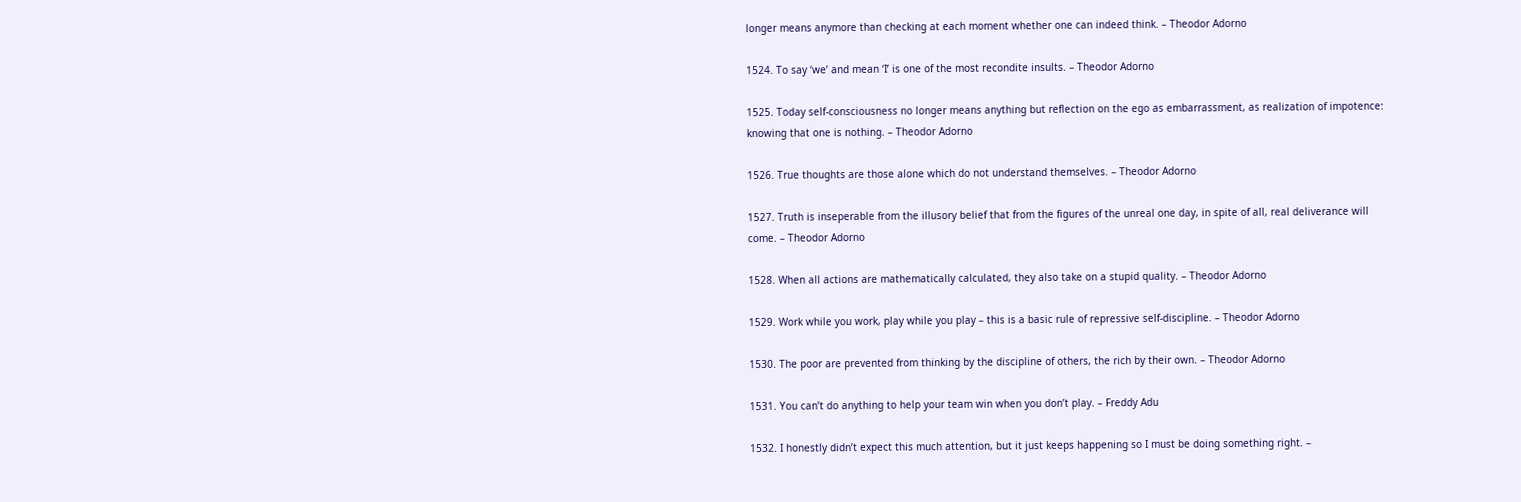longer means anymore than checking at each moment whether one can indeed think. – Theodor Adorno

1524. To say ‘we’ and mean ‘I’ is one of the most recondite insults. – Theodor Adorno

1525. Today self-consciousness no longer means anything but reflection on the ego as embarrassment, as realization of impotence: knowing that one is nothing. – Theodor Adorno

1526. True thoughts are those alone which do not understand themselves. – Theodor Adorno

1527. Truth is inseperable from the illusory belief that from the figures of the unreal one day, in spite of all, real deliverance will come. – Theodor Adorno

1528. When all actions are mathematically calculated, they also take on a stupid quality. – Theodor Adorno

1529. Work while you work, play while you play – this is a basic rule of repressive self-discipline. – Theodor Adorno

1530. The poor are prevented from thinking by the discipline of others, the rich by their own. – Theodor Adorno

1531. You can’t do anything to help your team win when you don’t play. – Freddy Adu

1532. I honestly didn’t expect this much attention, but it just keeps happening so I must be doing something right. –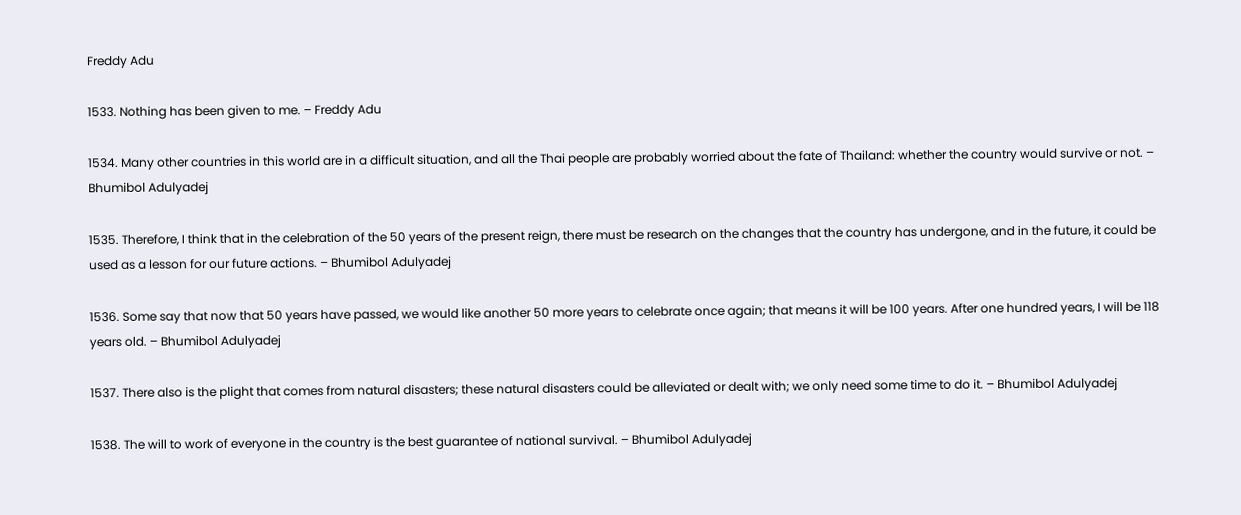Freddy Adu

1533. Nothing has been given to me. – Freddy Adu

1534. Many other countries in this world are in a difficult situation, and all the Thai people are probably worried about the fate of Thailand: whether the country would survive or not. – Bhumibol Adulyadej

1535. Therefore, I think that in the celebration of the 50 years of the present reign, there must be research on the changes that the country has undergone, and in the future, it could be used as a lesson for our future actions. – Bhumibol Adulyadej

1536. Some say that now that 50 years have passed, we would like another 50 more years to celebrate once again; that means it will be 100 years. After one hundred years, I will be 118 years old. – Bhumibol Adulyadej

1537. There also is the plight that comes from natural disasters; these natural disasters could be alleviated or dealt with; we only need some time to do it. – Bhumibol Adulyadej

1538. The will to work of everyone in the country is the best guarantee of national survival. – Bhumibol Adulyadej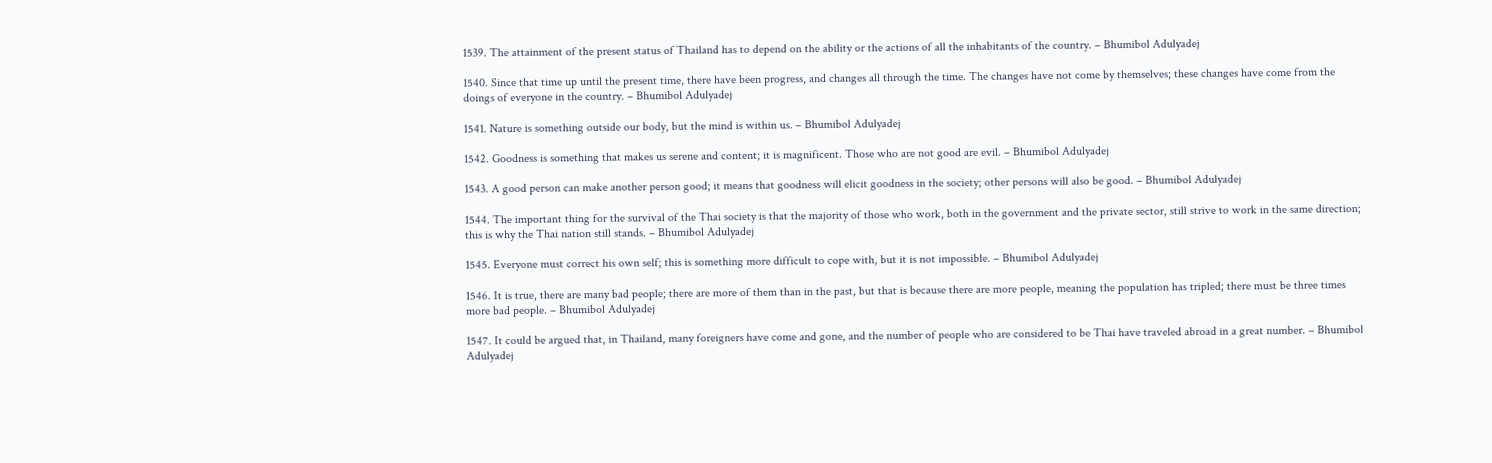1539. The attainment of the present status of Thailand has to depend on the ability or the actions of all the inhabitants of the country. – Bhumibol Adulyadej

1540. Since that time up until the present time, there have been progress, and changes all through the time. The changes have not come by themselves; these changes have come from the doings of everyone in the country. – Bhumibol Adulyadej

1541. Nature is something outside our body, but the mind is within us. – Bhumibol Adulyadej

1542. Goodness is something that makes us serene and content; it is magnificent. Those who are not good are evil. – Bhumibol Adulyadej

1543. A good person can make another person good; it means that goodness will elicit goodness in the society; other persons will also be good. – Bhumibol Adulyadej

1544. The important thing for the survival of the Thai society is that the majority of those who work, both in the government and the private sector, still strive to work in the same direction; this is why the Thai nation still stands. – Bhumibol Adulyadej

1545. Everyone must correct his own self; this is something more difficult to cope with, but it is not impossible. – Bhumibol Adulyadej

1546. It is true, there are many bad people; there are more of them than in the past, but that is because there are more people, meaning the population has tripled; there must be three times more bad people. – Bhumibol Adulyadej

1547. It could be argued that, in Thailand, many foreigners have come and gone, and the number of people who are considered to be Thai have traveled abroad in a great number. – Bhumibol Adulyadej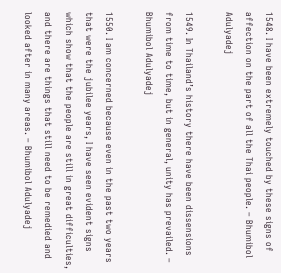1548. I have been extremely touched by these signs of affection on the part of all the Thai people. – Bhumibol Adulyadej

1549. In Thailand’s history there have been dissensions from time to time, but in general, unity has prevailed. – Bhumibol Adulyadej

1550. I am concerned because even in the past two years that were the jubilee years, I have seen evident signs which show that the people are still in great difficulties, and there are things that still need to be remedied and looked after in many areas. – Bhumibol Adulyadej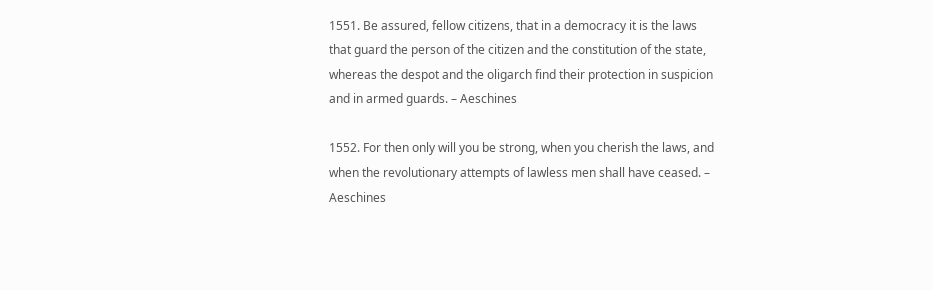1551. Be assured, fellow citizens, that in a democracy it is the laws that guard the person of the citizen and the constitution of the state, whereas the despot and the oligarch find their protection in suspicion and in armed guards. – Aeschines

1552. For then only will you be strong, when you cherish the laws, and when the revolutionary attempts of lawless men shall have ceased. – Aeschines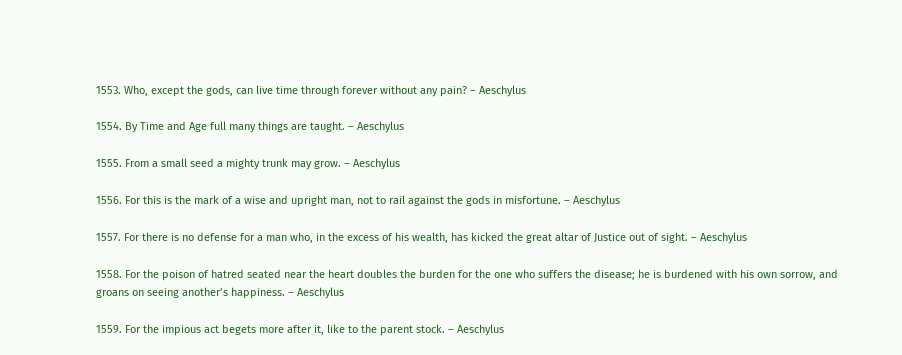1553. Who, except the gods, can live time through forever without any pain? – Aeschylus

1554. By Time and Age full many things are taught. – Aeschylus

1555. From a small seed a mighty trunk may grow. – Aeschylus

1556. For this is the mark of a wise and upright man, not to rail against the gods in misfortune. – Aeschylus

1557. For there is no defense for a man who, in the excess of his wealth, has kicked the great altar of Justice out of sight. – Aeschylus

1558. For the poison of hatred seated near the heart doubles the burden for the one who suffers the disease; he is burdened with his own sorrow, and groans on seeing another’s happiness. – Aeschylus

1559. For the impious act begets more after it, like to the parent stock. – Aeschylus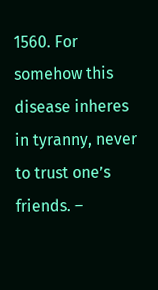1560. For somehow this disease inheres in tyranny, never to trust one’s friends. –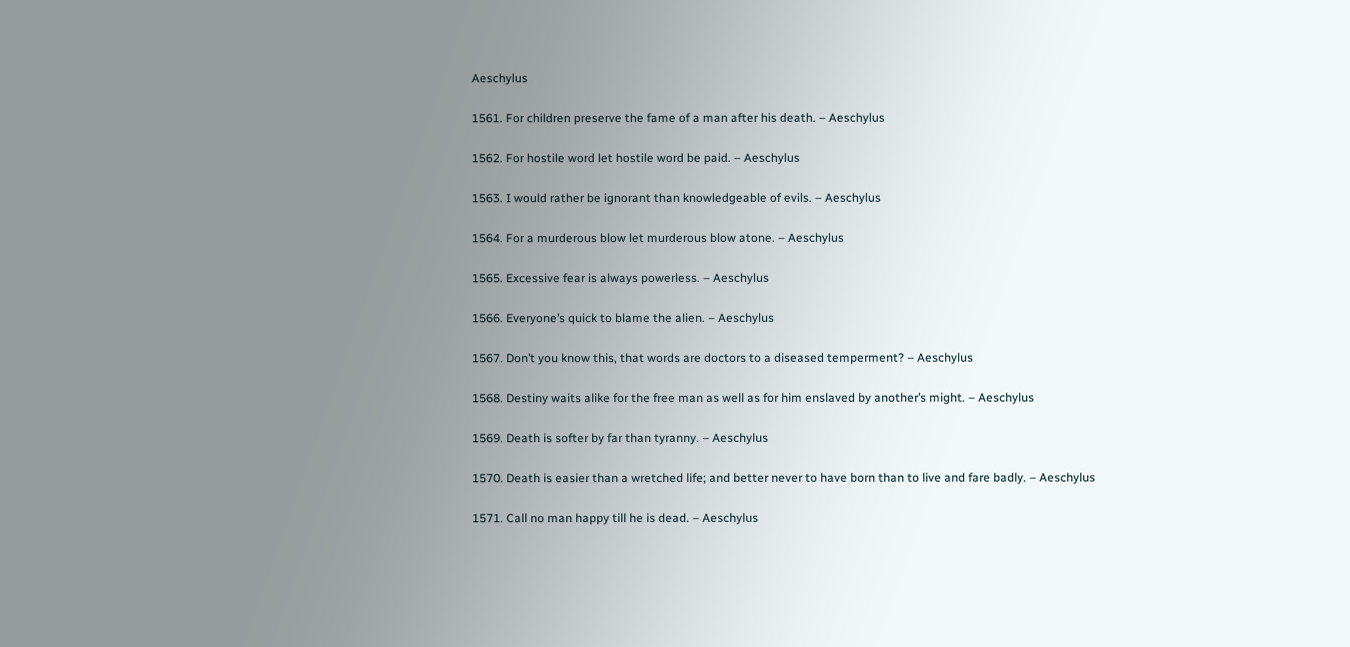Aeschylus

1561. For children preserve the fame of a man after his death. – Aeschylus

1562. For hostile word let hostile word be paid. – Aeschylus

1563. I would rather be ignorant than knowledgeable of evils. – Aeschylus

1564. For a murderous blow let murderous blow atone. – Aeschylus

1565. Excessive fear is always powerless. – Aeschylus

1566. Everyone’s quick to blame the alien. – Aeschylus

1567. Don’t you know this, that words are doctors to a diseased temperment? – Aeschylus

1568. Destiny waits alike for the free man as well as for him enslaved by another’s might. – Aeschylus

1569. Death is softer by far than tyranny. – Aeschylus

1570. Death is easier than a wretched life; and better never to have born than to live and fare badly. – Aeschylus

1571. Call no man happy till he is dead. – Aeschylus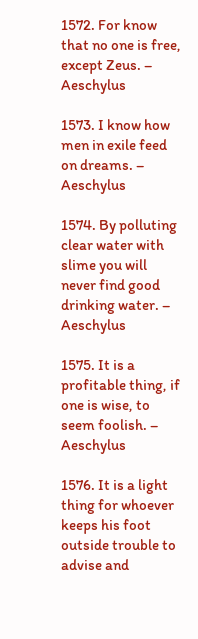1572. For know that no one is free, except Zeus. – Aeschylus

1573. I know how men in exile feed on dreams. – Aeschylus

1574. By polluting clear water with slime you will never find good drinking water. – Aeschylus

1575. It is a profitable thing, if one is wise, to seem foolish. – Aeschylus

1576. It is a light thing for whoever keeps his foot outside trouble to advise and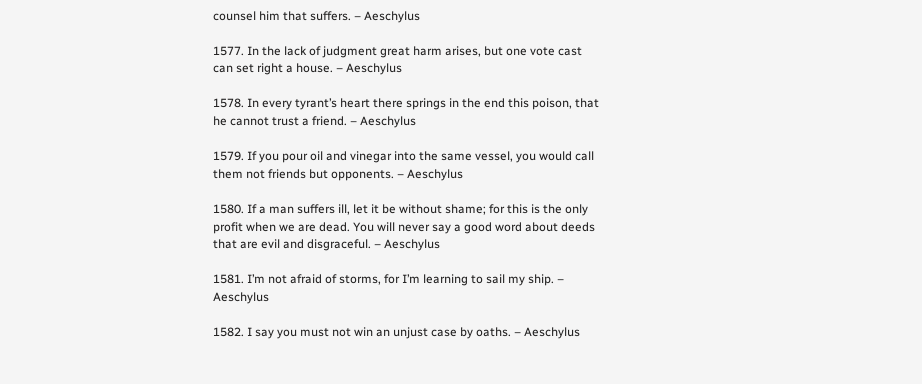counsel him that suffers. – Aeschylus

1577. In the lack of judgment great harm arises, but one vote cast can set right a house. – Aeschylus

1578. In every tyrant’s heart there springs in the end this poison, that he cannot trust a friend. – Aeschylus

1579. If you pour oil and vinegar into the same vessel, you would call them not friends but opponents. – Aeschylus

1580. If a man suffers ill, let it be without shame; for this is the only profit when we are dead. You will never say a good word about deeds that are evil and disgraceful. – Aeschylus

1581. I’m not afraid of storms, for I’m learning to sail my ship. – Aeschylus

1582. I say you must not win an unjust case by oaths. – Aeschylus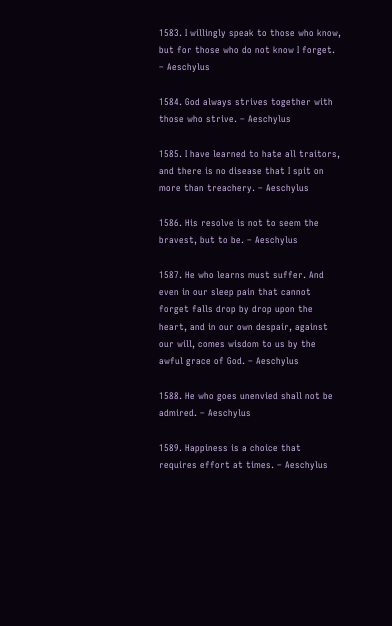1583. I willingly speak to those who know, but for those who do not know I forget. – Aeschylus

1584. God always strives together with those who strive. – Aeschylus

1585. I have learned to hate all traitors, and there is no disease that I spit on more than treachery. – Aeschylus

1586. His resolve is not to seem the bravest, but to be. – Aeschylus

1587. He who learns must suffer. And even in our sleep pain that cannot forget falls drop by drop upon the heart, and in our own despair, against our will, comes wisdom to us by the awful grace of God. – Aeschylus

1588. He who goes unenvied shall not be admired. – Aeschylus

1589. Happiness is a choice that requires effort at times. – Aeschylus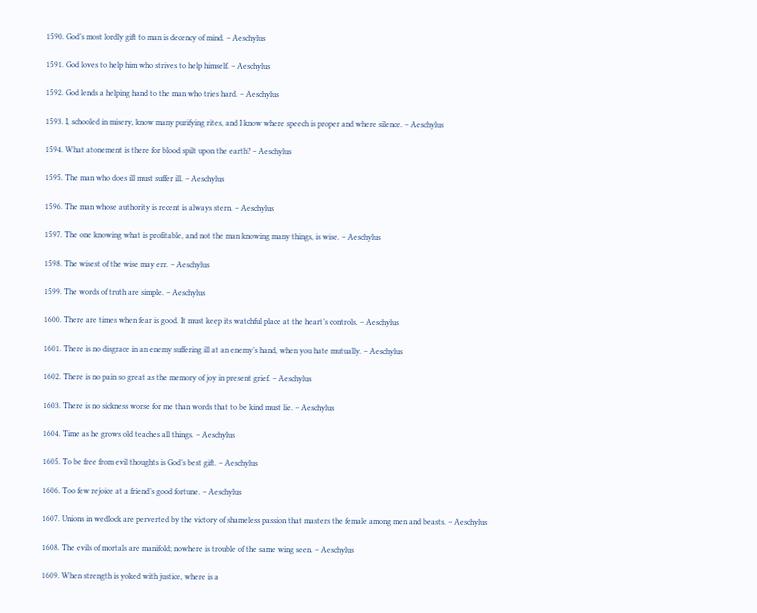1590. God’s most lordly gift to man is decency of mind. – Aeschylus

1591. God loves to help him who strives to help himself. – Aeschylus

1592. God lends a helping hand to the man who tries hard. – Aeschylus

1593. I, schooled in misery, know many purifying rites, and I know where speech is proper and where silence. – Aeschylus

1594. What atonement is there for blood spilt upon the earth? – Aeschylus

1595. The man who does ill must suffer ill. – Aeschylus

1596. The man whose authority is recent is always stern. – Aeschylus

1597. The one knowing what is profitable, and not the man knowing many things, is wise. – Aeschylus

1598. The wisest of the wise may err. – Aeschylus

1599. The words of truth are simple. – Aeschylus

1600. There are times when fear is good. It must keep its watchful place at the heart’s controls. – Aeschylus

1601. There is no disgrace in an enemy suffering ill at an enemy’s hand, when you hate mutually. – Aeschylus

1602. There is no pain so great as the memory of joy in present grief. – Aeschylus

1603. There is no sickness worse for me than words that to be kind must lie. – Aeschylus

1604. Time as he grows old teaches all things. – Aeschylus

1605. To be free from evil thoughts is God’s best gift. – Aeschylus

1606. Too few rejoice at a friend’s good fortune. – Aeschylus

1607. Unions in wedlock are perverted by the victory of shameless passion that masters the female among men and beasts. – Aeschylus

1608. The evils of mortals are manifold; nowhere is trouble of the same wing seen. – Aeschylus

1609. When strength is yoked with justice, where is a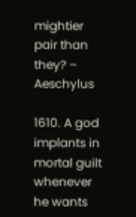mightier pair than they? – Aeschylus

1610. A god implants in mortal guilt whenever he wants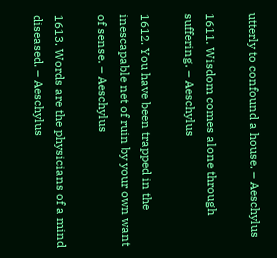utterly to confound a house. – Aeschylus

1611. Wisdom comes alone through suffering. – Aeschylus

1612. You have been trapped in the inescapable net of ruin by your own want of sense. – Aeschylus

1613. Words are the physicians of a mind diseased. – Aeschylus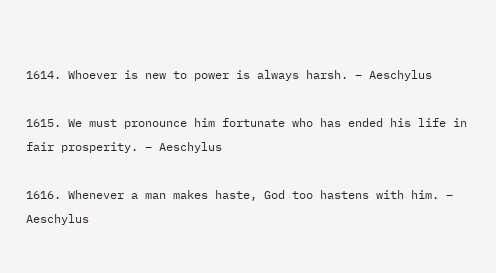1614. Whoever is new to power is always harsh. – Aeschylus

1615. We must pronounce him fortunate who has ended his life in fair prosperity. – Aeschylus

1616. Whenever a man makes haste, God too hastens with him. – Aeschylus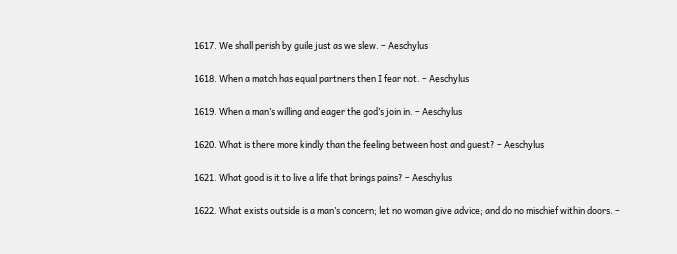1617. We shall perish by guile just as we slew. – Aeschylus

1618. When a match has equal partners then I fear not. – Aeschylus

1619. When a man’s willing and eager the god’s join in. – Aeschylus

1620. What is there more kindly than the feeling between host and guest? – Aeschylus

1621. What good is it to live a life that brings pains? – Aeschylus

1622. What exists outside is a man’s concern; let no woman give advice; and do no mischief within doors. –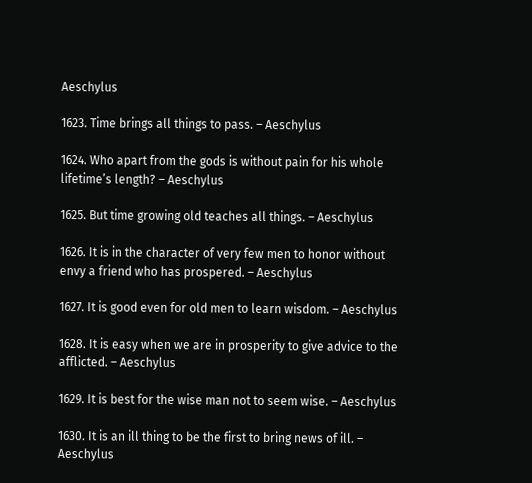Aeschylus

1623. Time brings all things to pass. – Aeschylus

1624. Who apart from the gods is without pain for his whole lifetime’s length? – Aeschylus

1625. But time growing old teaches all things. – Aeschylus

1626. It is in the character of very few men to honor without envy a friend who has prospered. – Aeschylus

1627. It is good even for old men to learn wisdom. – Aeschylus

1628. It is easy when we are in prosperity to give advice to the afflicted. – Aeschylus

1629. It is best for the wise man not to seem wise. – Aeschylus

1630. It is an ill thing to be the first to bring news of ill. – Aeschylus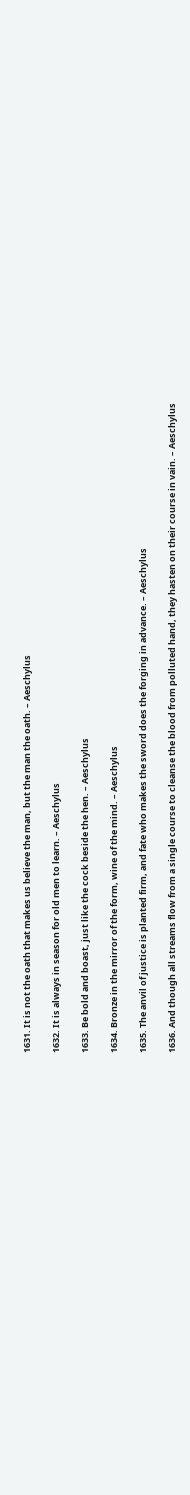1631. It is not the oath that makes us believe the man, but the man the oath. – Aeschylus

1632. It is always in season for old men to learn. – Aeschylus

1633. Be bold and boast, just like the cock beside the hen. – Aeschylus

1634. Bronze in the mirror of the form, wine of the mind. – Aeschylus

1635. The anvil of justice is planted firm, and fate who makes the sword does the forging in advance. – Aeschylus

1636. And though all streams flow from a single course to cleanse the blood from polluted hand, they hasten on their course in vain. – Aeschylus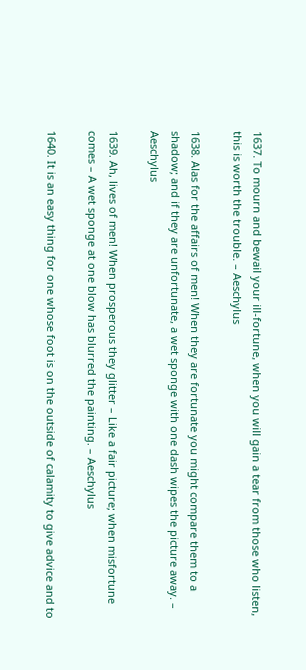1637. To mourn and bewail your ill-fortune, when you will gain a tear from those who listen, this is worth the trouble. – Aeschylus

1638. Alas for the affairs of men! When they are fortunate you might compare them to a shadow; and if they are unfortunate, a wet sponge with one dash wipes the picture away. – Aeschylus

1639. Ah, lives of men! When prosperous they glitter – Like a fair picture; when misfortune comes – A wet sponge at one blow has blurred the painting. – Aeschylus

1640. It is an easy thing for one whose foot is on the outside of calamity to give advice and to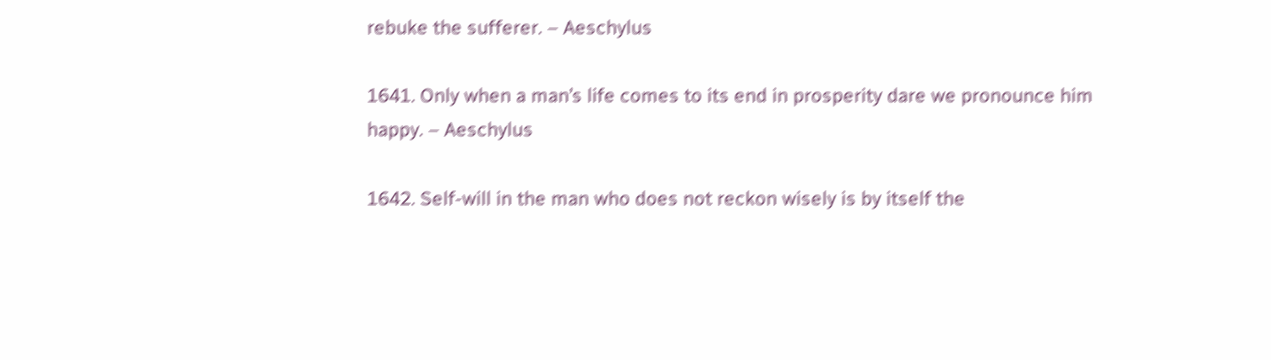rebuke the sufferer. – Aeschylus

1641. Only when a man’s life comes to its end in prosperity dare we pronounce him happy. – Aeschylus

1642. Self-will in the man who does not reckon wisely is by itself the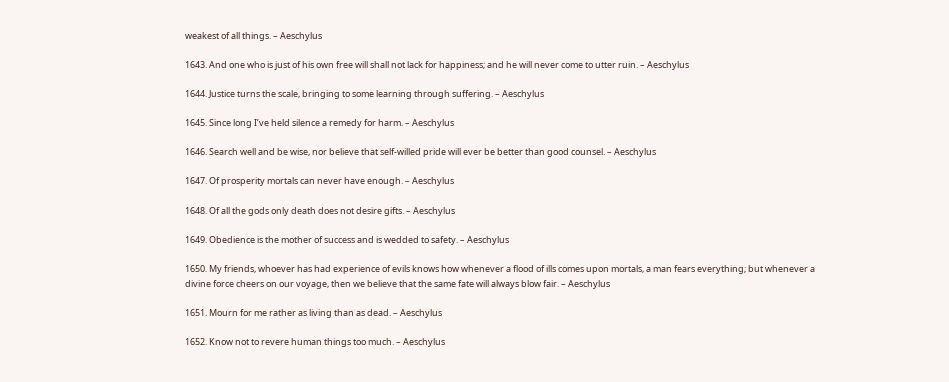weakest of all things. – Aeschylus

1643. And one who is just of his own free will shall not lack for happiness; and he will never come to utter ruin. – Aeschylus

1644. Justice turns the scale, bringing to some learning through suffering. – Aeschylus

1645. Since long I’ve held silence a remedy for harm. – Aeschylus

1646. Search well and be wise, nor believe that self-willed pride will ever be better than good counsel. – Aeschylus

1647. Of prosperity mortals can never have enough. – Aeschylus

1648. Of all the gods only death does not desire gifts. – Aeschylus

1649. Obedience is the mother of success and is wedded to safety. – Aeschylus

1650. My friends, whoever has had experience of evils knows how whenever a flood of ills comes upon mortals, a man fears everything; but whenever a divine force cheers on our voyage, then we believe that the same fate will always blow fair. – Aeschylus

1651. Mourn for me rather as living than as dead. – Aeschylus

1652. Know not to revere human things too much. – Aeschylus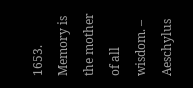1653. Memory is the mother of all wisdom. – Aeschylus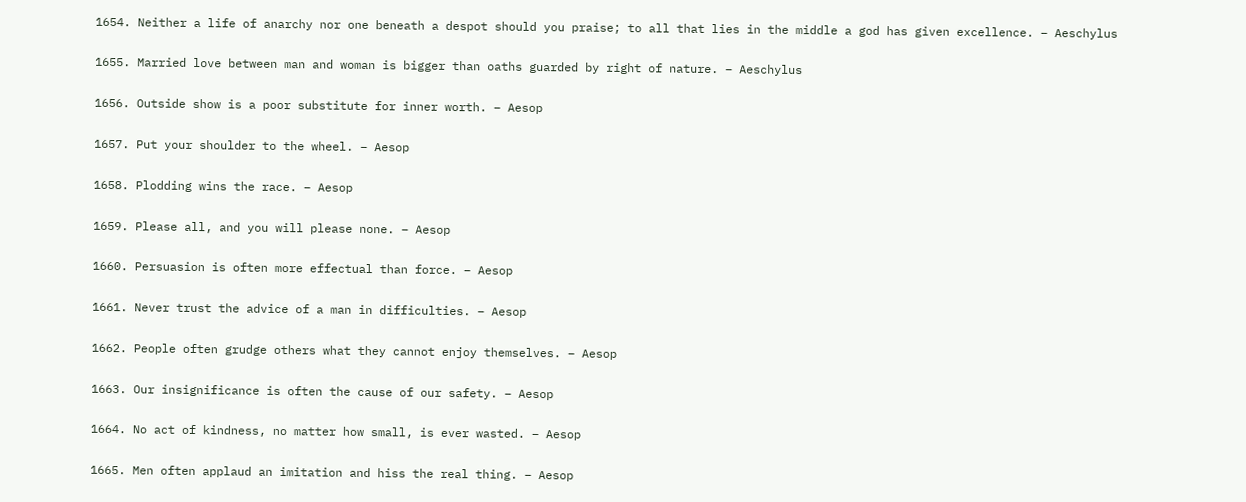1654. Neither a life of anarchy nor one beneath a despot should you praise; to all that lies in the middle a god has given excellence. – Aeschylus

1655. Married love between man and woman is bigger than oaths guarded by right of nature. – Aeschylus

1656. Outside show is a poor substitute for inner worth. – Aesop

1657. Put your shoulder to the wheel. – Aesop

1658. Plodding wins the race. – Aesop

1659. Please all, and you will please none. – Aesop

1660. Persuasion is often more effectual than force. – Aesop

1661. Never trust the advice of a man in difficulties. – Aesop

1662. People often grudge others what they cannot enjoy themselves. – Aesop

1663. Our insignificance is often the cause of our safety. – Aesop

1664. No act of kindness, no matter how small, is ever wasted. – Aesop

1665. Men often applaud an imitation and hiss the real thing. – Aesop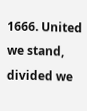1666. United we stand, divided we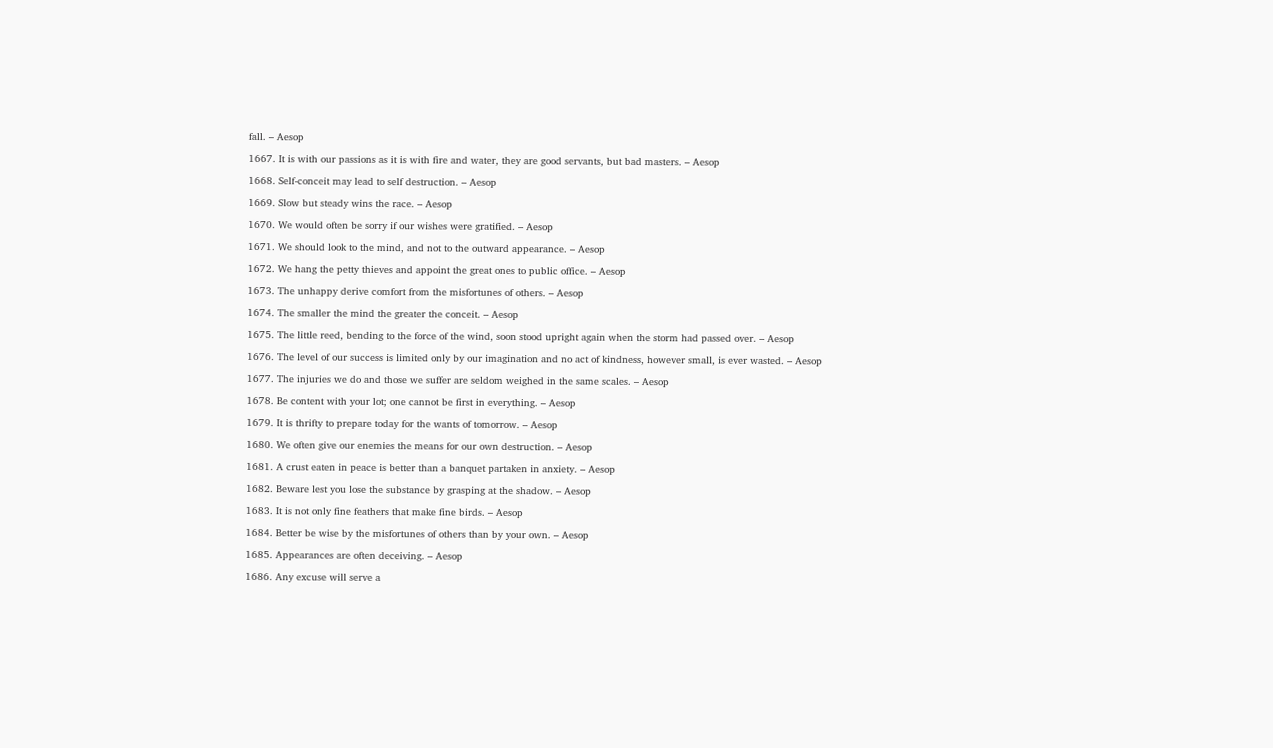fall. – Aesop

1667. It is with our passions as it is with fire and water, they are good servants, but bad masters. – Aesop

1668. Self-conceit may lead to self destruction. – Aesop

1669. Slow but steady wins the race. – Aesop

1670. We would often be sorry if our wishes were gratified. – Aesop

1671. We should look to the mind, and not to the outward appearance. – Aesop

1672. We hang the petty thieves and appoint the great ones to public office. – Aesop

1673. The unhappy derive comfort from the misfortunes of others. – Aesop

1674. The smaller the mind the greater the conceit. – Aesop

1675. The little reed, bending to the force of the wind, soon stood upright again when the storm had passed over. – Aesop

1676. The level of our success is limited only by our imagination and no act of kindness, however small, is ever wasted. – Aesop

1677. The injuries we do and those we suffer are seldom weighed in the same scales. – Aesop

1678. Be content with your lot; one cannot be first in everything. – Aesop

1679. It is thrifty to prepare today for the wants of tomorrow. – Aesop

1680. We often give our enemies the means for our own destruction. – Aesop

1681. A crust eaten in peace is better than a banquet partaken in anxiety. – Aesop

1682. Beware lest you lose the substance by grasping at the shadow. – Aesop

1683. It is not only fine feathers that make fine birds. – Aesop

1684. Better be wise by the misfortunes of others than by your own. – Aesop

1685. Appearances are often deceiving. – Aesop

1686. Any excuse will serve a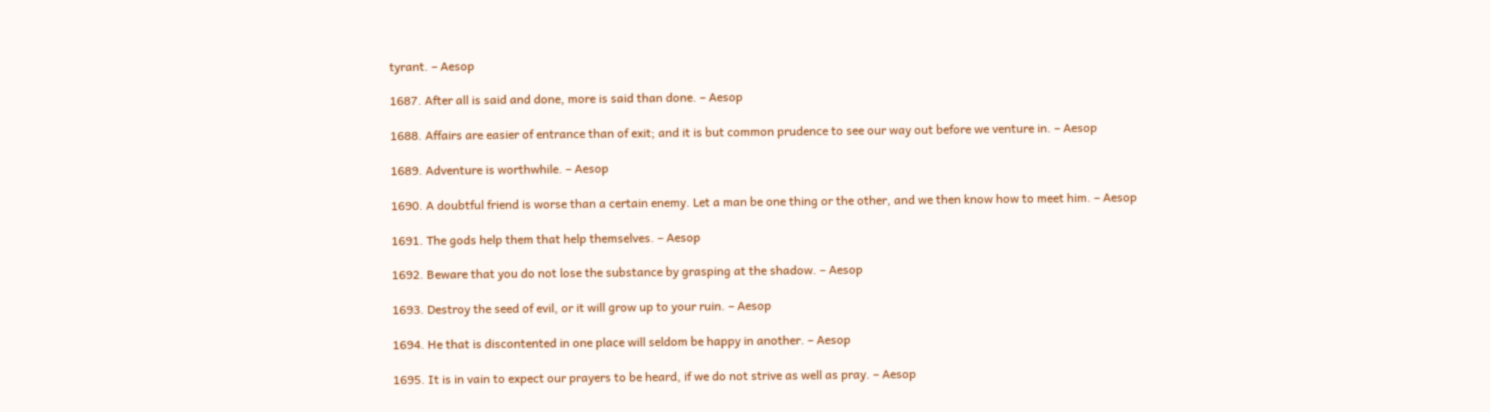tyrant. – Aesop

1687. After all is said and done, more is said than done. – Aesop

1688. Affairs are easier of entrance than of exit; and it is but common prudence to see our way out before we venture in. – Aesop

1689. Adventure is worthwhile. – Aesop

1690. A doubtful friend is worse than a certain enemy. Let a man be one thing or the other, and we then know how to meet him. – Aesop

1691. The gods help them that help themselves. – Aesop

1692. Beware that you do not lose the substance by grasping at the shadow. – Aesop

1693. Destroy the seed of evil, or it will grow up to your ruin. – Aesop

1694. He that is discontented in one place will seldom be happy in another. – Aesop

1695. It is in vain to expect our prayers to be heard, if we do not strive as well as pray. – Aesop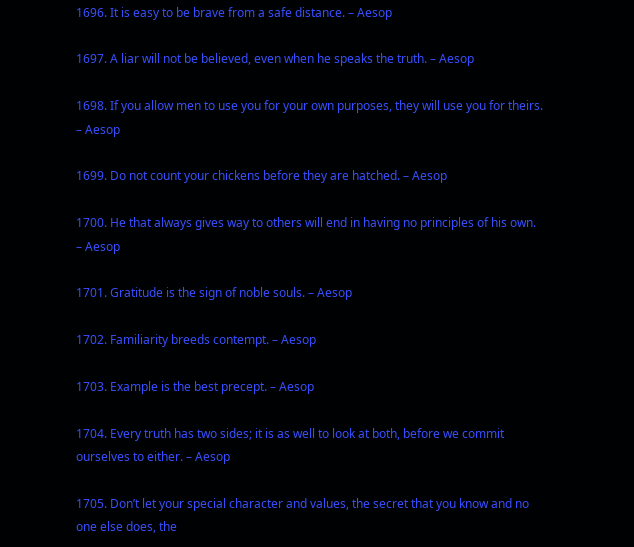1696. It is easy to be brave from a safe distance. – Aesop

1697. A liar will not be believed, even when he speaks the truth. – Aesop

1698. If you allow men to use you for your own purposes, they will use you for theirs. – Aesop

1699. Do not count your chickens before they are hatched. – Aesop

1700. He that always gives way to others will end in having no principles of his own. – Aesop

1701. Gratitude is the sign of noble souls. – Aesop

1702. Familiarity breeds contempt. – Aesop

1703. Example is the best precept. – Aesop

1704. Every truth has two sides; it is as well to look at both, before we commit ourselves to either. – Aesop

1705. Don’t let your special character and values, the secret that you know and no one else does, the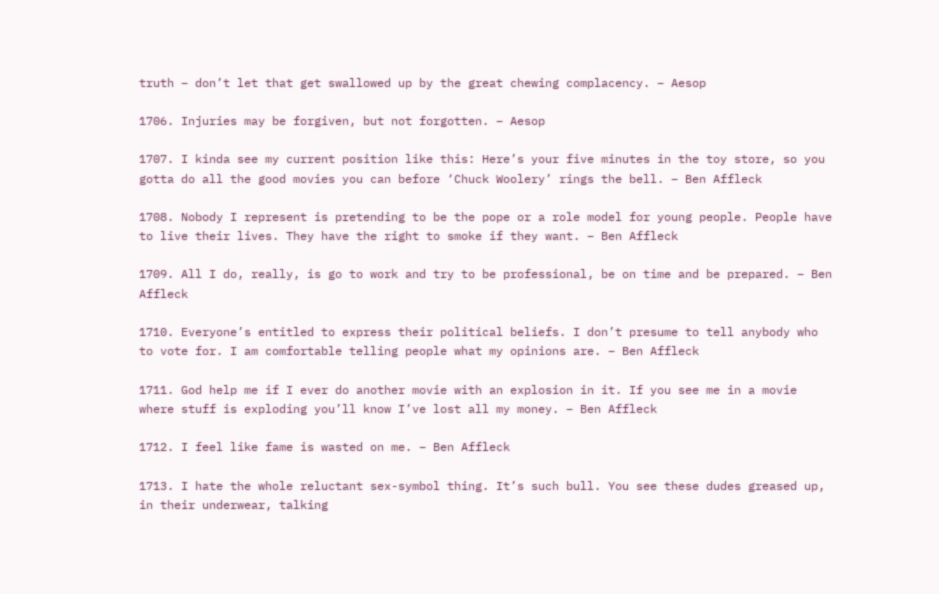truth – don’t let that get swallowed up by the great chewing complacency. – Aesop

1706. Injuries may be forgiven, but not forgotten. – Aesop

1707. I kinda see my current position like this: Here’s your five minutes in the toy store, so you gotta do all the good movies you can before ‘Chuck Woolery’ rings the bell. – Ben Affleck

1708. Nobody I represent is pretending to be the pope or a role model for young people. People have to live their lives. They have the right to smoke if they want. – Ben Affleck

1709. All I do, really, is go to work and try to be professional, be on time and be prepared. – Ben Affleck

1710. Everyone’s entitled to express their political beliefs. I don’t presume to tell anybody who to vote for. I am comfortable telling people what my opinions are. – Ben Affleck

1711. God help me if I ever do another movie with an explosion in it. If you see me in a movie where stuff is exploding you’ll know I’ve lost all my money. – Ben Affleck

1712. I feel like fame is wasted on me. – Ben Affleck

1713. I hate the whole reluctant sex-symbol thing. It’s such bull. You see these dudes greased up, in their underwear, talking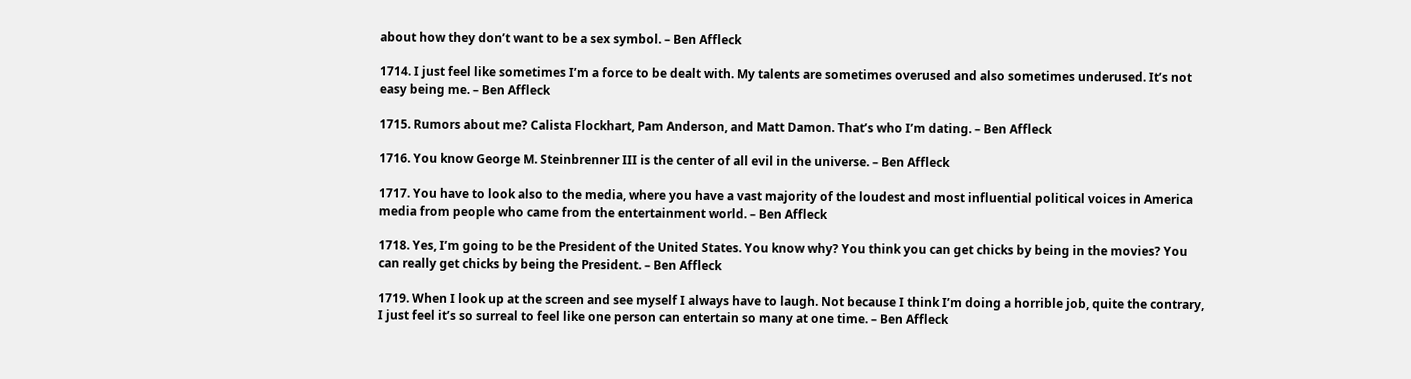about how they don’t want to be a sex symbol. – Ben Affleck

1714. I just feel like sometimes I’m a force to be dealt with. My talents are sometimes overused and also sometimes underused. It’s not easy being me. – Ben Affleck

1715. Rumors about me? Calista Flockhart, Pam Anderson, and Matt Damon. That’s who I’m dating. – Ben Affleck

1716. You know George M. Steinbrenner III is the center of all evil in the universe. – Ben Affleck

1717. You have to look also to the media, where you have a vast majority of the loudest and most influential political voices in America media from people who came from the entertainment world. – Ben Affleck

1718. Yes, I’m going to be the President of the United States. You know why? You think you can get chicks by being in the movies? You can really get chicks by being the President. – Ben Affleck

1719. When I look up at the screen and see myself I always have to laugh. Not because I think I’m doing a horrible job, quite the contrary, I just feel it’s so surreal to feel like one person can entertain so many at one time. – Ben Affleck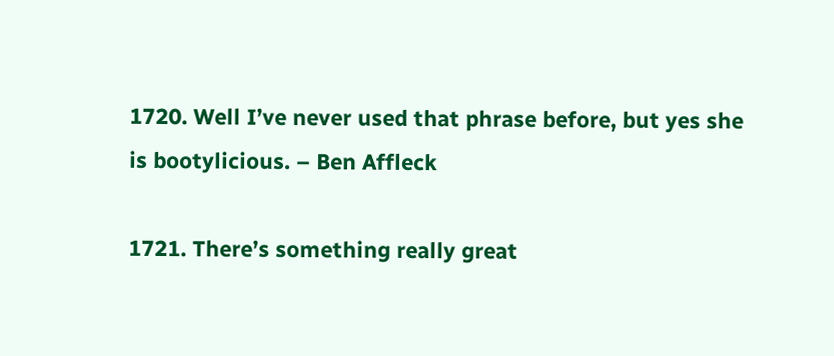1720. Well I’ve never used that phrase before, but yes she is bootylicious. – Ben Affleck

1721. There’s something really great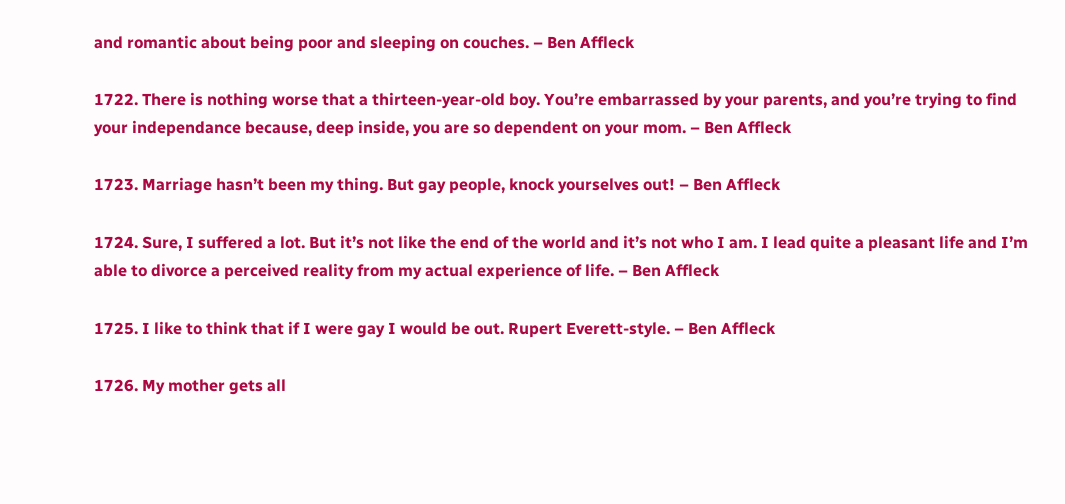and romantic about being poor and sleeping on couches. – Ben Affleck

1722. There is nothing worse that a thirteen-year-old boy. You’re embarrassed by your parents, and you’re trying to find your independance because, deep inside, you are so dependent on your mom. – Ben Affleck

1723. Marriage hasn’t been my thing. But gay people, knock yourselves out! – Ben Affleck

1724. Sure, I suffered a lot. But it’s not like the end of the world and it’s not who I am. I lead quite a pleasant life and I’m able to divorce a perceived reality from my actual experience of life. – Ben Affleck

1725. I like to think that if I were gay I would be out. Rupert Everett-style. – Ben Affleck

1726. My mother gets all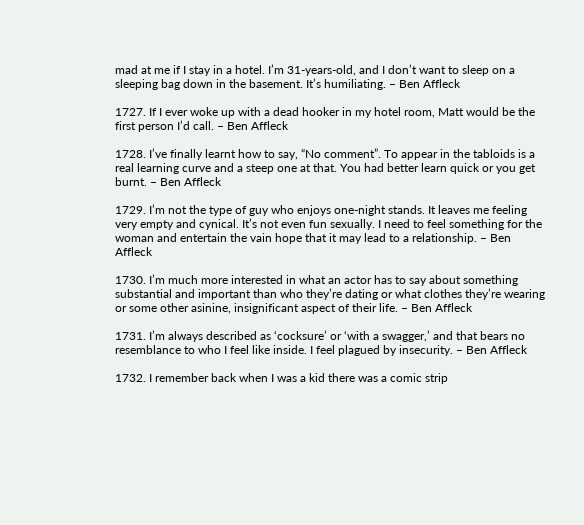mad at me if I stay in a hotel. I’m 31-years-old, and I don’t want to sleep on a sleeping bag down in the basement. It’s humiliating. – Ben Affleck

1727. If I ever woke up with a dead hooker in my hotel room, Matt would be the first person I’d call. – Ben Affleck

1728. I’ve finally learnt how to say, “No comment”. To appear in the tabloids is a real learning curve and a steep one at that. You had better learn quick or you get burnt. – Ben Affleck

1729. I’m not the type of guy who enjoys one-night stands. It leaves me feeling very empty and cynical. It’s not even fun sexually. I need to feel something for the woman and entertain the vain hope that it may lead to a relationship. – Ben Affleck

1730. I’m much more interested in what an actor has to say about something substantial and important than who they’re dating or what clothes they’re wearing or some other asinine, insignificant aspect of their life. – Ben Affleck

1731. I’m always described as ‘cocksure’ or ‘with a swagger,’ and that bears no resemblance to who I feel like inside. I feel plagued by insecurity. – Ben Affleck

1732. I remember back when I was a kid there was a comic strip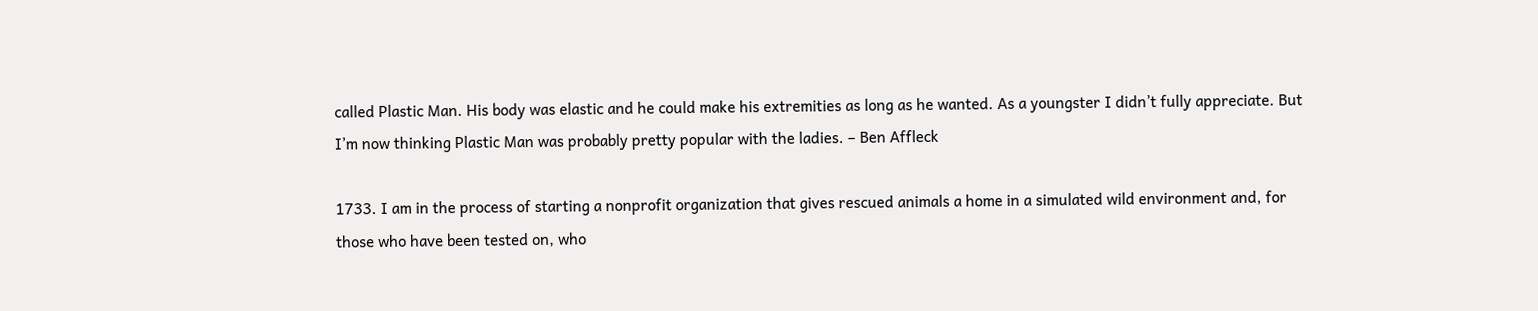called Plastic Man. His body was elastic and he could make his extremities as long as he wanted. As a youngster I didn’t fully appreciate. But I’m now thinking Plastic Man was probably pretty popular with the ladies. – Ben Affleck

1733. I am in the process of starting a nonprofit organization that gives rescued animals a home in a simulated wild environment and, for those who have been tested on, who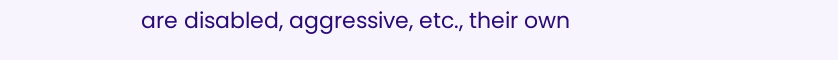are disabled, aggressive, etc., their own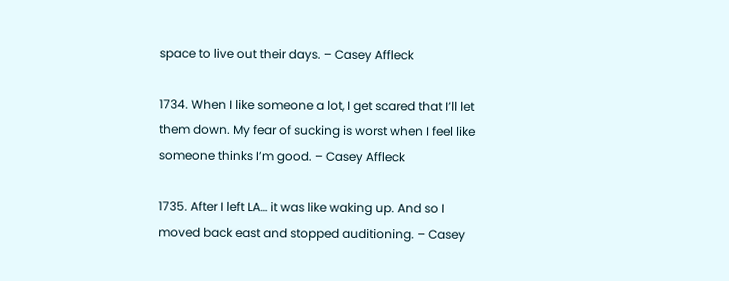space to live out their days. – Casey Affleck

1734. When I like someone a lot, I get scared that I’ll let them down. My fear of sucking is worst when I feel like someone thinks I’m good. – Casey Affleck

1735. After I left LA… it was like waking up. And so I moved back east and stopped auditioning. – Casey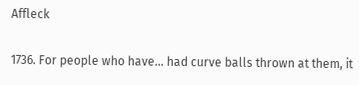Affleck

1736. For people who have… had curve balls thrown at them, it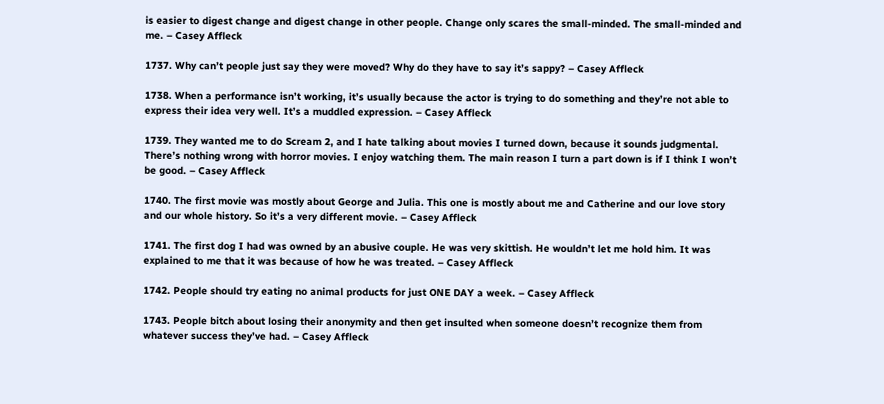is easier to digest change and digest change in other people. Change only scares the small-minded. The small-minded and me. – Casey Affleck

1737. Why can’t people just say they were moved? Why do they have to say it’s sappy? – Casey Affleck

1738. When a performance isn’t working, it’s usually because the actor is trying to do something and they’re not able to express their idea very well. It’s a muddled expression. – Casey Affleck

1739. They wanted me to do Scream 2, and I hate talking about movies I turned down, because it sounds judgmental. There’s nothing wrong with horror movies. I enjoy watching them. The main reason I turn a part down is if I think I won’t be good. – Casey Affleck

1740. The first movie was mostly about George and Julia. This one is mostly about me and Catherine and our love story and our whole history. So it’s a very different movie. – Casey Affleck

1741. The first dog I had was owned by an abusive couple. He was very skittish. He wouldn’t let me hold him. It was explained to me that it was because of how he was treated. – Casey Affleck

1742. People should try eating no animal products for just ONE DAY a week. – Casey Affleck

1743. People bitch about losing their anonymity and then get insulted when someone doesn’t recognize them from whatever success they’ve had. – Casey Affleck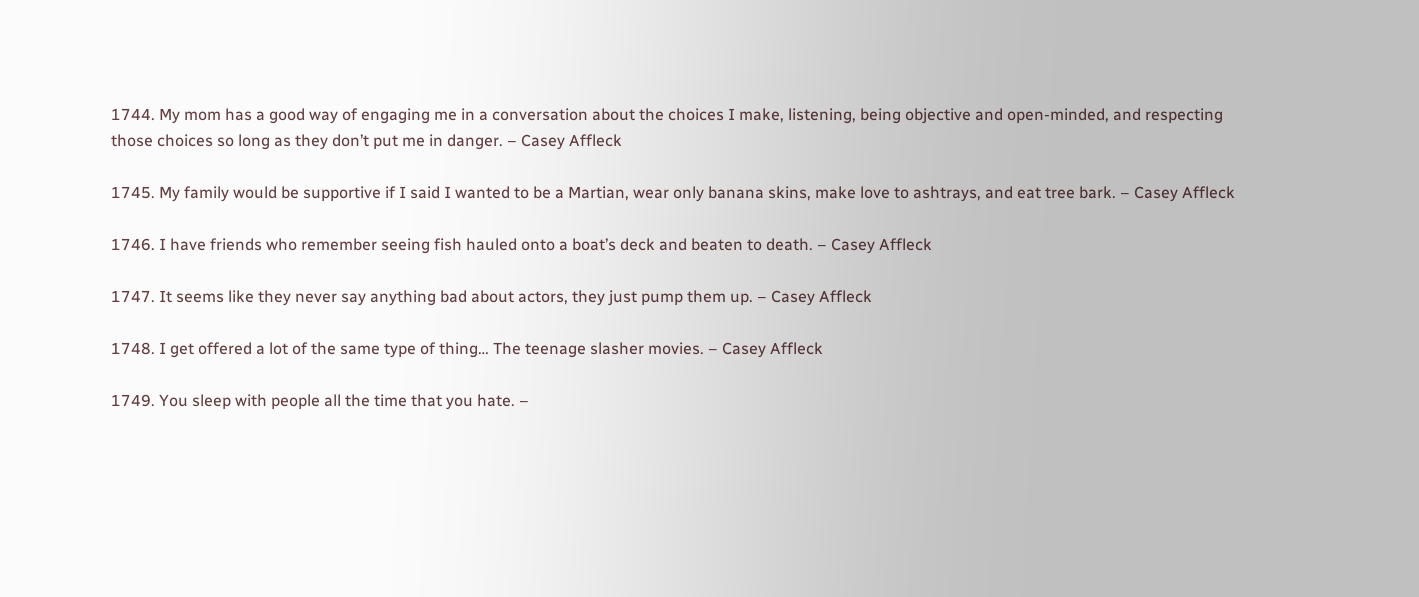1744. My mom has a good way of engaging me in a conversation about the choices I make, listening, being objective and open-minded, and respecting those choices so long as they don’t put me in danger. – Casey Affleck

1745. My family would be supportive if I said I wanted to be a Martian, wear only banana skins, make love to ashtrays, and eat tree bark. – Casey Affleck

1746. I have friends who remember seeing fish hauled onto a boat’s deck and beaten to death. – Casey Affleck

1747. It seems like they never say anything bad about actors, they just pump them up. – Casey Affleck

1748. I get offered a lot of the same type of thing… The teenage slasher movies. – Casey Affleck

1749. You sleep with people all the time that you hate. –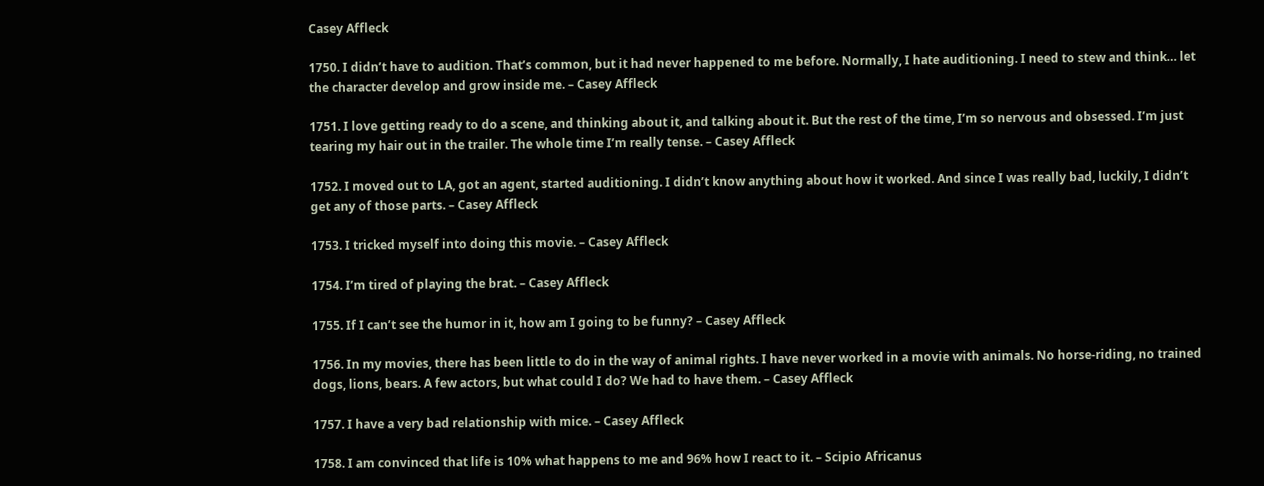Casey Affleck

1750. I didn’t have to audition. That’s common, but it had never happened to me before. Normally, I hate auditioning. I need to stew and think… let the character develop and grow inside me. – Casey Affleck

1751. I love getting ready to do a scene, and thinking about it, and talking about it. But the rest of the time, I’m so nervous and obsessed. I’m just tearing my hair out in the trailer. The whole time I’m really tense. – Casey Affleck

1752. I moved out to LA, got an agent, started auditioning. I didn’t know anything about how it worked. And since I was really bad, luckily, I didn’t get any of those parts. – Casey Affleck

1753. I tricked myself into doing this movie. – Casey Affleck

1754. I’m tired of playing the brat. – Casey Affleck

1755. If I can’t see the humor in it, how am I going to be funny? – Casey Affleck

1756. In my movies, there has been little to do in the way of animal rights. I have never worked in a movie with animals. No horse-riding, no trained dogs, lions, bears. A few actors, but what could I do? We had to have them. – Casey Affleck

1757. I have a very bad relationship with mice. – Casey Affleck

1758. I am convinced that life is 10% what happens to me and 96% how I react to it. – Scipio Africanus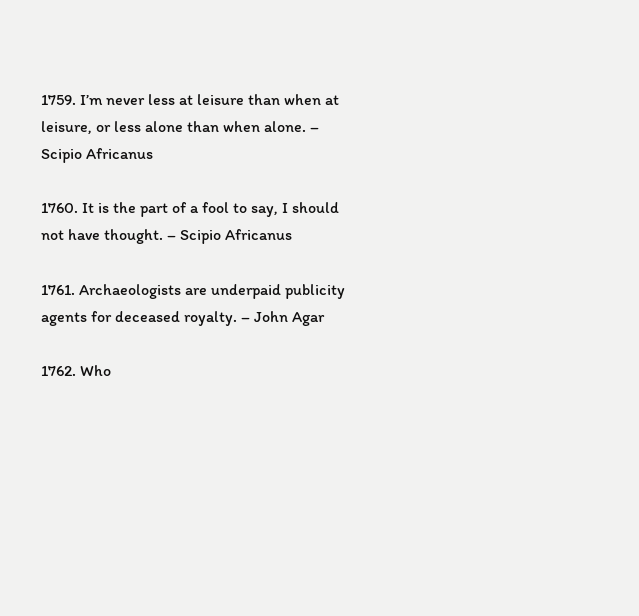1759. I’m never less at leisure than when at leisure, or less alone than when alone. – Scipio Africanus

1760. It is the part of a fool to say, I should not have thought. – Scipio Africanus

1761. Archaeologists are underpaid publicity agents for deceased royalty. – John Agar

1762. Who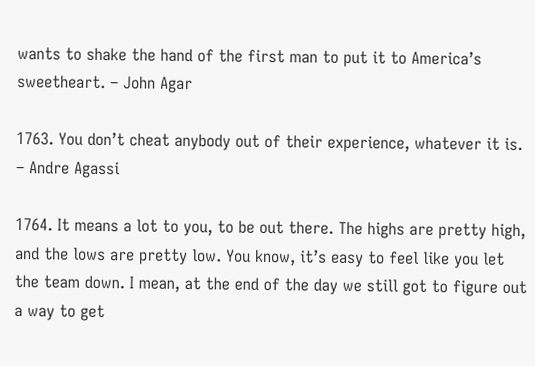wants to shake the hand of the first man to put it to America’s sweetheart. – John Agar

1763. You don’t cheat anybody out of their experience, whatever it is. – Andre Agassi

1764. It means a lot to you, to be out there. The highs are pretty high, and the lows are pretty low. You know, it’s easy to feel like you let the team down. I mean, at the end of the day we still got to figure out a way to get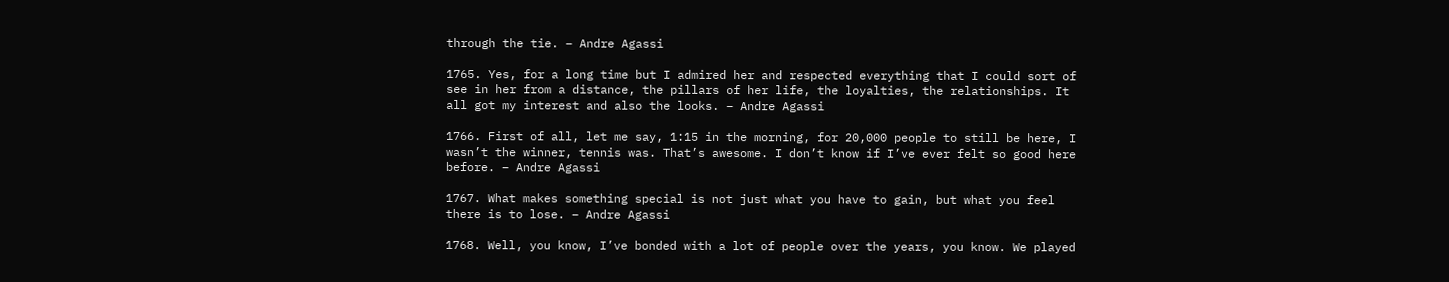through the tie. – Andre Agassi

1765. Yes, for a long time but I admired her and respected everything that I could sort of see in her from a distance, the pillars of her life, the loyalties, the relationships. It all got my interest and also the looks. – Andre Agassi

1766. First of all, let me say, 1:15 in the morning, for 20,000 people to still be here, I wasn’t the winner, tennis was. That’s awesome. I don’t know if I’ve ever felt so good here before. – Andre Agassi

1767. What makes something special is not just what you have to gain, but what you feel there is to lose. – Andre Agassi

1768. Well, you know, I’ve bonded with a lot of people over the years, you know. We played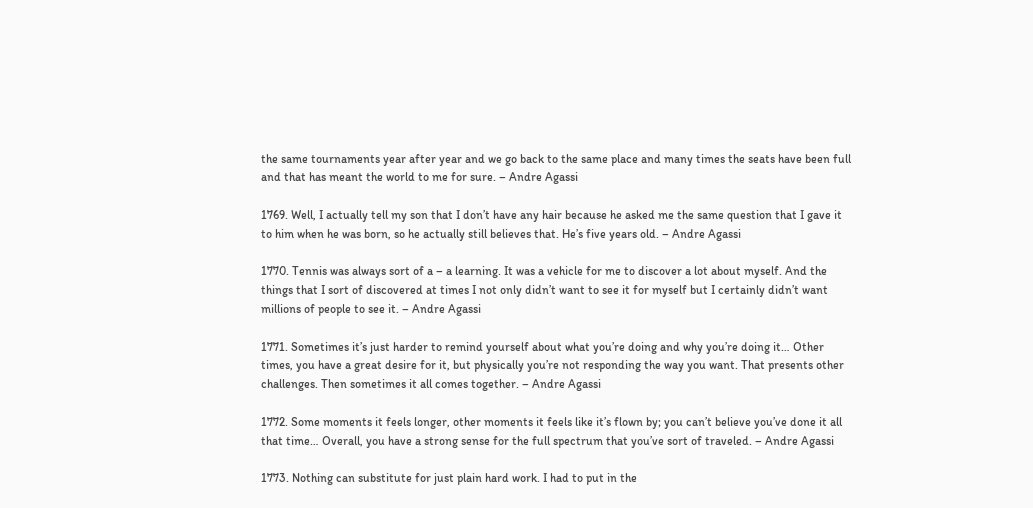the same tournaments year after year and we go back to the same place and many times the seats have been full and that has meant the world to me for sure. – Andre Agassi

1769. Well, I actually tell my son that I don’t have any hair because he asked me the same question that I gave it to him when he was born, so he actually still believes that. He’s five years old. – Andre Agassi

1770. Tennis was always sort of a – a learning. It was a vehicle for me to discover a lot about myself. And the things that I sort of discovered at times I not only didn’t want to see it for myself but I certainly didn’t want millions of people to see it. – Andre Agassi

1771. Sometimes it’s just harder to remind yourself about what you’re doing and why you’re doing it… Other times, you have a great desire for it, but physically you’re not responding the way you want. That presents other challenges. Then sometimes it all comes together. – Andre Agassi

1772. Some moments it feels longer, other moments it feels like it’s flown by; you can’t believe you’ve done it all that time… Overall, you have a strong sense for the full spectrum that you’ve sort of traveled. – Andre Agassi

1773. Nothing can substitute for just plain hard work. I had to put in the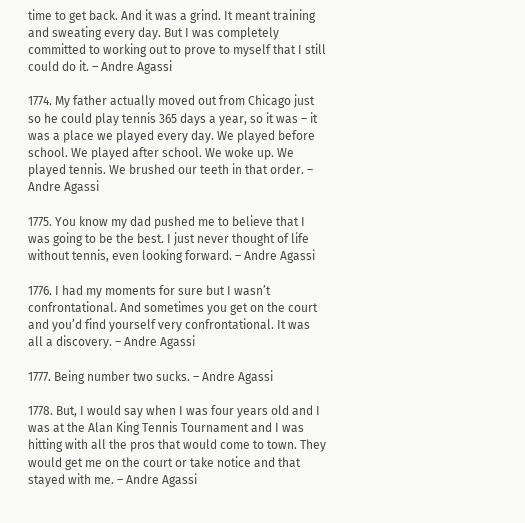time to get back. And it was a grind. It meant training and sweating every day. But I was completely committed to working out to prove to myself that I still could do it. – Andre Agassi

1774. My father actually moved out from Chicago just so he could play tennis 365 days a year, so it was – it was a place we played every day. We played before school. We played after school. We woke up. We played tennis. We brushed our teeth in that order. – Andre Agassi

1775. You know my dad pushed me to believe that I was going to be the best. I just never thought of life without tennis, even looking forward. – Andre Agassi

1776. I had my moments for sure but I wasn’t confrontational. And sometimes you get on the court and you’d find yourself very confrontational. It was all a discovery. – Andre Agassi

1777. Being number two sucks. – Andre Agassi

1778. But, I would say when I was four years old and I was at the Alan King Tennis Tournament and I was hitting with all the pros that would come to town. They would get me on the court or take notice and that stayed with me. – Andre Agassi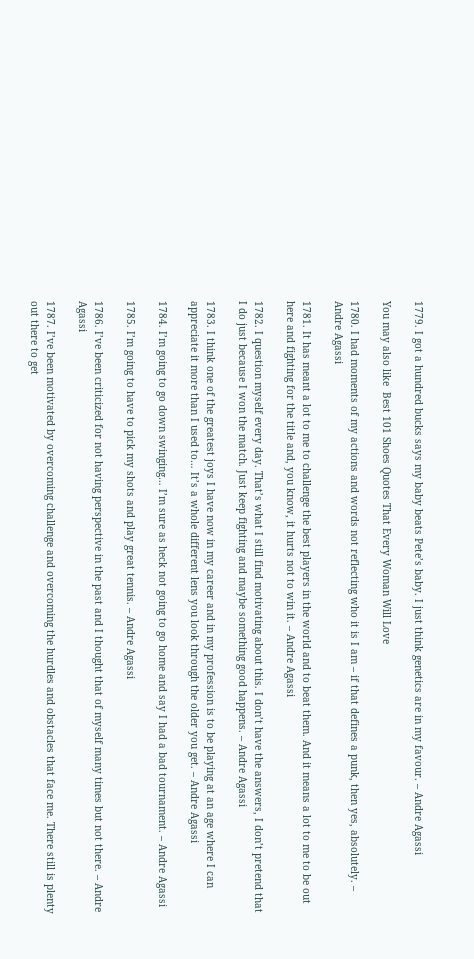1779. I got a hundred bucks says my baby beats Pete’s baby. I just think genetics are in my favour. – Andre Agassi

You may also like  Best 101 Shoes Quotes That Every Woman Will Love

1780. I had moments of my actions and words not reflecting who it is I am – if that defines a punk, then yes, absolutely. – Andre Agassi

1781. It has meant a lot to me to challenge the best players in the world and to beat them. And it means a lot to me to be out here and fighting for the title and, you know, it hurts not to win it. – Andre Agassi

1782. I question myself every day. That’s what I still find motivating about this. I don’t have the answers, I don’t pretend that I do just because I won the match. Just keep fighting and maybe something good happens. – Andre Agassi

1783. I think one of the greatest joys I have now in my career and in my profession is to be playing at an age where I can appreciate it more than I used to… It’s a whole different lens you look through the older you get. – Andre Agassi

1784. I’m going to go down swinging… I’m sure as heck not going to go home and say I had a bad tournament. – Andre Agassi

1785. I’m going to have to pick my shots and play great tennis. – Andre Agassi

1786. I’ve been criticized for not having perspective in the past and I thought that of myself many times but not there. – Andre Agassi

1787. I’ve been motivated by overcoming challenge and overcoming the hurdles and obstacles that face me. There still is plenty out there to get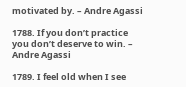motivated by. – Andre Agassi

1788. If you don’t practice you don’t deserve to win. – Andre Agassi

1789. I feel old when I see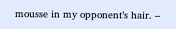mousse in my opponent’s hair. –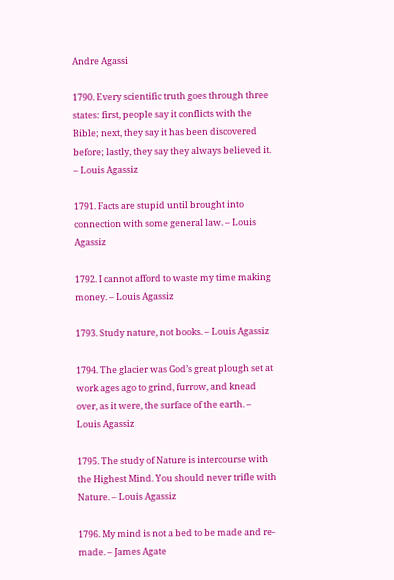Andre Agassi

1790. Every scientific truth goes through three states: first, people say it conflicts with the Bible; next, they say it has been discovered before; lastly, they say they always believed it. – Louis Agassiz

1791. Facts are stupid until brought into connection with some general law. – Louis Agassiz

1792. I cannot afford to waste my time making money. – Louis Agassiz

1793. Study nature, not books. – Louis Agassiz

1794. The glacier was God’s great plough set at work ages ago to grind, furrow, and knead over, as it were, the surface of the earth. – Louis Agassiz

1795. The study of Nature is intercourse with the Highest Mind. You should never trifle with Nature. – Louis Agassiz

1796. My mind is not a bed to be made and re-made. – James Agate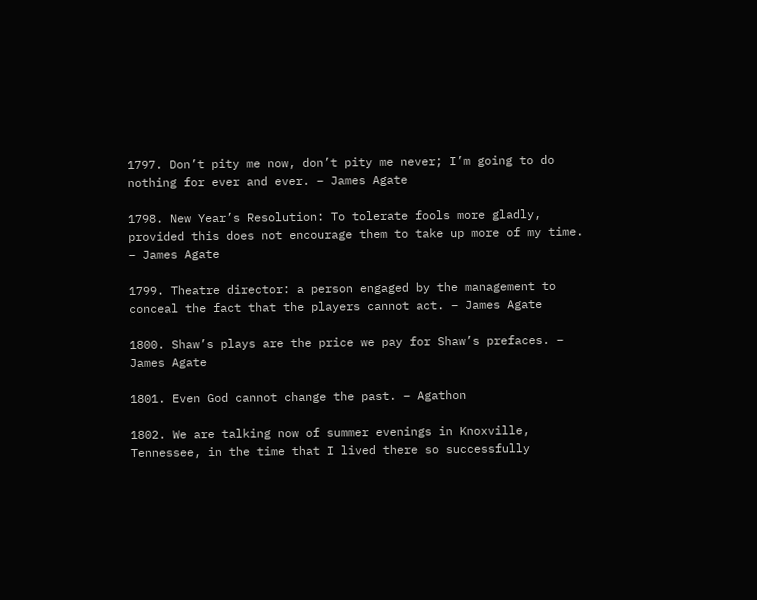1797. Don’t pity me now, don’t pity me never; I’m going to do nothing for ever and ever. – James Agate

1798. New Year’s Resolution: To tolerate fools more gladly, provided this does not encourage them to take up more of my time. – James Agate

1799. Theatre director: a person engaged by the management to conceal the fact that the players cannot act. – James Agate

1800. Shaw’s plays are the price we pay for Shaw’s prefaces. – James Agate

1801. Even God cannot change the past. – Agathon

1802. We are talking now of summer evenings in Knoxville, Tennessee, in the time that I lived there so successfully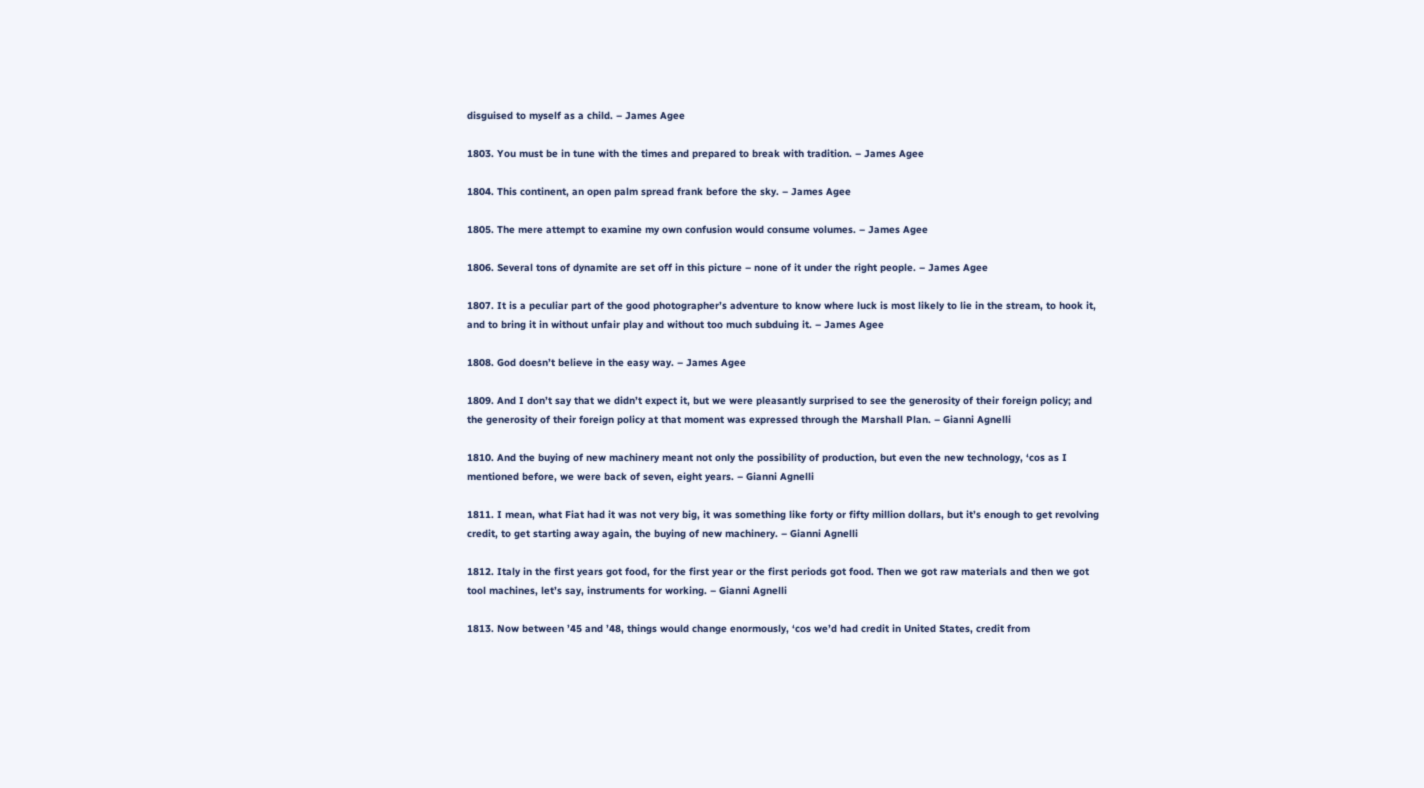disguised to myself as a child. – James Agee

1803. You must be in tune with the times and prepared to break with tradition. – James Agee

1804. This continent, an open palm spread frank before the sky. – James Agee

1805. The mere attempt to examine my own confusion would consume volumes. – James Agee

1806. Several tons of dynamite are set off in this picture – none of it under the right people. – James Agee

1807. It is a peculiar part of the good photographer’s adventure to know where luck is most likely to lie in the stream, to hook it, and to bring it in without unfair play and without too much subduing it. – James Agee

1808. God doesn’t believe in the easy way. – James Agee

1809. And I don’t say that we didn’t expect it, but we were pleasantly surprised to see the generosity of their foreign policy; and the generosity of their foreign policy at that moment was expressed through the Marshall Plan. – Gianni Agnelli

1810. And the buying of new machinery meant not only the possibility of production, but even the new technology, ‘cos as I mentioned before, we were back of seven, eight years. – Gianni Agnelli

1811. I mean, what Fiat had it was not very big, it was something like forty or fifty million dollars, but it’s enough to get revolving credit, to get starting away again, the buying of new machinery. – Gianni Agnelli

1812. Italy in the first years got food, for the first year or the first periods got food. Then we got raw materials and then we got tool machines, let’s say, instruments for working. – Gianni Agnelli

1813. Now between ’45 and ’48, things would change enormously, ‘cos we’d had credit in United States, credit from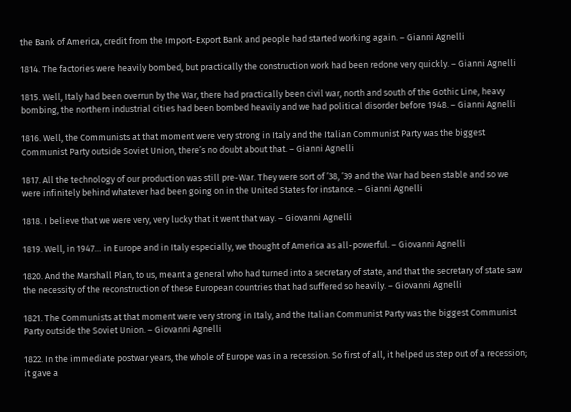the Bank of America, credit from the Import-Export Bank and people had started working again. – Gianni Agnelli

1814. The factories were heavily bombed, but practically the construction work had been redone very quickly. – Gianni Agnelli

1815. Well, Italy had been overrun by the War, there had practically been civil war, north and south of the Gothic Line, heavy bombing, the northern industrial cities had been bombed heavily and we had political disorder before 1948. – Gianni Agnelli

1816. Well, the Communists at that moment were very strong in Italy and the Italian Communist Party was the biggest Communist Party outside Soviet Union, there’s no doubt about that. – Gianni Agnelli

1817. All the technology of our production was still pre-War. They were sort of ’38, ’39 and the War had been stable and so we were infinitely behind whatever had been going on in the United States for instance. – Gianni Agnelli

1818. I believe that we were very, very lucky that it went that way. – Giovanni Agnelli

1819. Well, in 1947… in Europe and in Italy especially, we thought of America as all-powerful. – Giovanni Agnelli

1820. And the Marshall Plan, to us, meant a general who had turned into a secretary of state, and that the secretary of state saw the necessity of the reconstruction of these European countries that had suffered so heavily. – Giovanni Agnelli

1821. The Communists at that moment were very strong in Italy, and the Italian Communist Party was the biggest Communist Party outside the Soviet Union. – Giovanni Agnelli

1822. In the immediate postwar years, the whole of Europe was in a recession. So first of all, it helped us step out of a recession; it gave a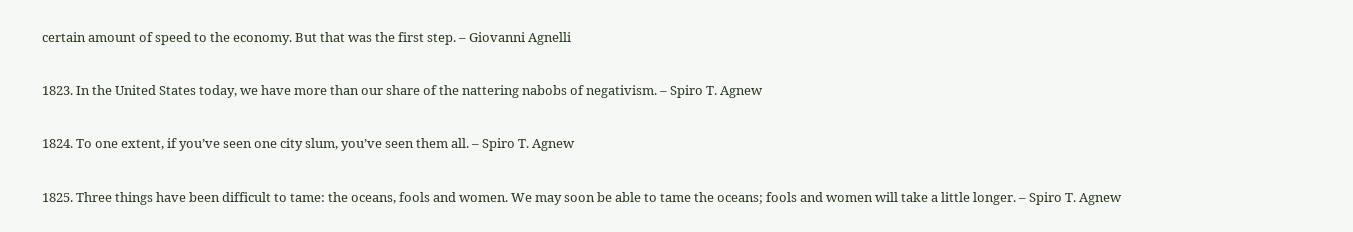certain amount of speed to the economy. But that was the first step. – Giovanni Agnelli

1823. In the United States today, we have more than our share of the nattering nabobs of negativism. – Spiro T. Agnew

1824. To one extent, if you’ve seen one city slum, you’ve seen them all. – Spiro T. Agnew

1825. Three things have been difficult to tame: the oceans, fools and women. We may soon be able to tame the oceans; fools and women will take a little longer. – Spiro T. Agnew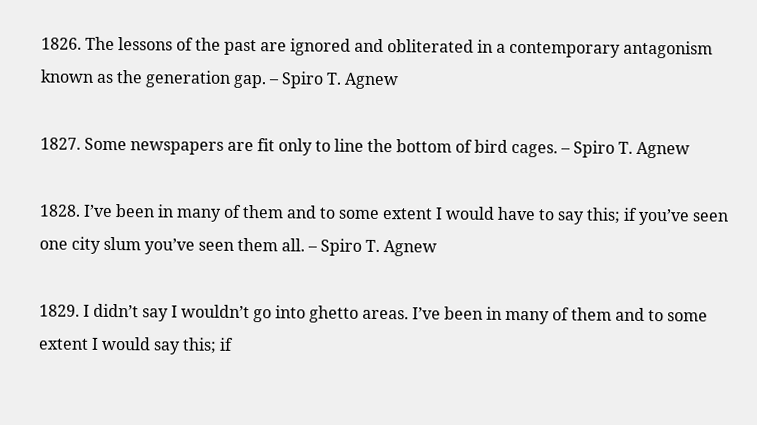1826. The lessons of the past are ignored and obliterated in a contemporary antagonism known as the generation gap. – Spiro T. Agnew

1827. Some newspapers are fit only to line the bottom of bird cages. – Spiro T. Agnew

1828. I’ve been in many of them and to some extent I would have to say this; if you’ve seen one city slum you’ve seen them all. – Spiro T. Agnew

1829. I didn’t say I wouldn’t go into ghetto areas. I’ve been in many of them and to some extent I would say this; if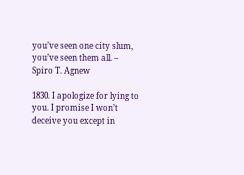you’ve seen one city slum, you’ve seen them all. – Spiro T. Agnew

1830. I apologize for lying to you. I promise I won’t deceive you except in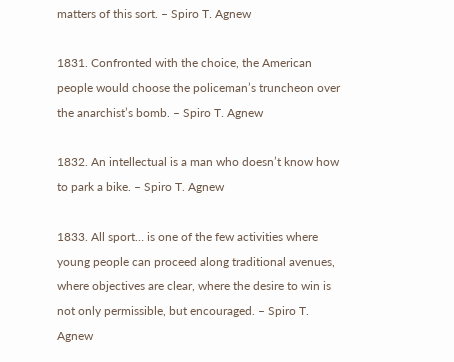matters of this sort. – Spiro T. Agnew

1831. Confronted with the choice, the American people would choose the policeman’s truncheon over the anarchist’s bomb. – Spiro T. Agnew

1832. An intellectual is a man who doesn’t know how to park a bike. – Spiro T. Agnew

1833. All sport… is one of the few activities where young people can proceed along traditional avenues, where objectives are clear, where the desire to win is not only permissible, but encouraged. – Spiro T. Agnew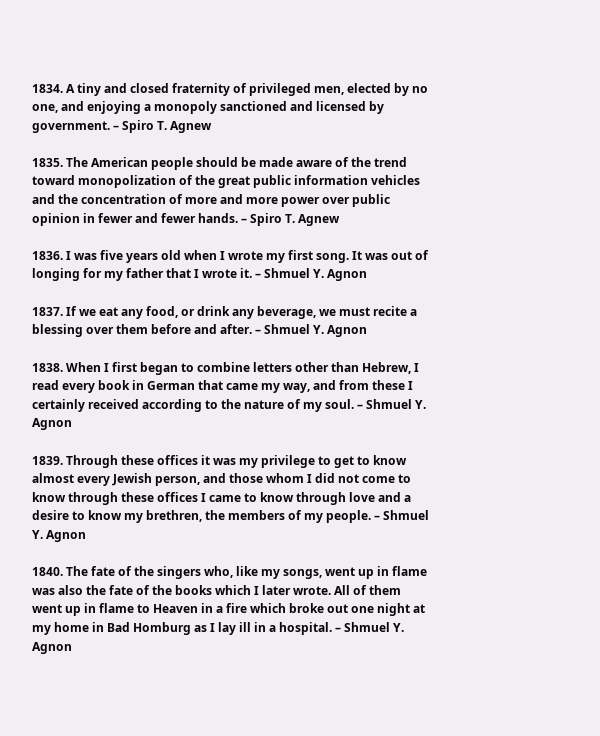1834. A tiny and closed fraternity of privileged men, elected by no one, and enjoying a monopoly sanctioned and licensed by government. – Spiro T. Agnew

1835. The American people should be made aware of the trend toward monopolization of the great public information vehicles and the concentration of more and more power over public opinion in fewer and fewer hands. – Spiro T. Agnew

1836. I was five years old when I wrote my first song. It was out of longing for my father that I wrote it. – Shmuel Y. Agnon

1837. If we eat any food, or drink any beverage, we must recite a blessing over them before and after. – Shmuel Y. Agnon

1838. When I first began to combine letters other than Hebrew, I read every book in German that came my way, and from these I certainly received according to the nature of my soul. – Shmuel Y. Agnon

1839. Through these offices it was my privilege to get to know almost every Jewish person, and those whom I did not come to know through these offices I came to know through love and a desire to know my brethren, the members of my people. – Shmuel Y. Agnon

1840. The fate of the singers who, like my songs, went up in flame was also the fate of the books which I later wrote. All of them went up in flame to Heaven in a fire which broke out one night at my home in Bad Homburg as I lay ill in a hospital. – Shmuel Y. Agnon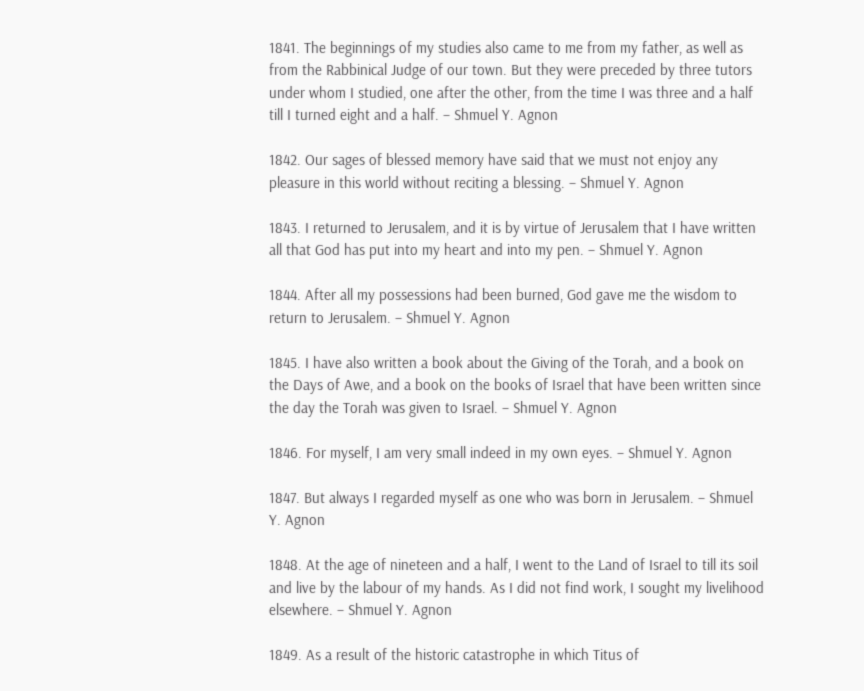1841. The beginnings of my studies also came to me from my father, as well as from the Rabbinical Judge of our town. But they were preceded by three tutors under whom I studied, one after the other, from the time I was three and a half till I turned eight and a half. – Shmuel Y. Agnon

1842. Our sages of blessed memory have said that we must not enjoy any pleasure in this world without reciting a blessing. – Shmuel Y. Agnon

1843. I returned to Jerusalem, and it is by virtue of Jerusalem that I have written all that God has put into my heart and into my pen. – Shmuel Y. Agnon

1844. After all my possessions had been burned, God gave me the wisdom to return to Jerusalem. – Shmuel Y. Agnon

1845. I have also written a book about the Giving of the Torah, and a book on the Days of Awe, and a book on the books of Israel that have been written since the day the Torah was given to Israel. – Shmuel Y. Agnon

1846. For myself, I am very small indeed in my own eyes. – Shmuel Y. Agnon

1847. But always I regarded myself as one who was born in Jerusalem. – Shmuel Y. Agnon

1848. At the age of nineteen and a half, I went to the Land of Israel to till its soil and live by the labour of my hands. As I did not find work, I sought my livelihood elsewhere. – Shmuel Y. Agnon

1849. As a result of the historic catastrophe in which Titus of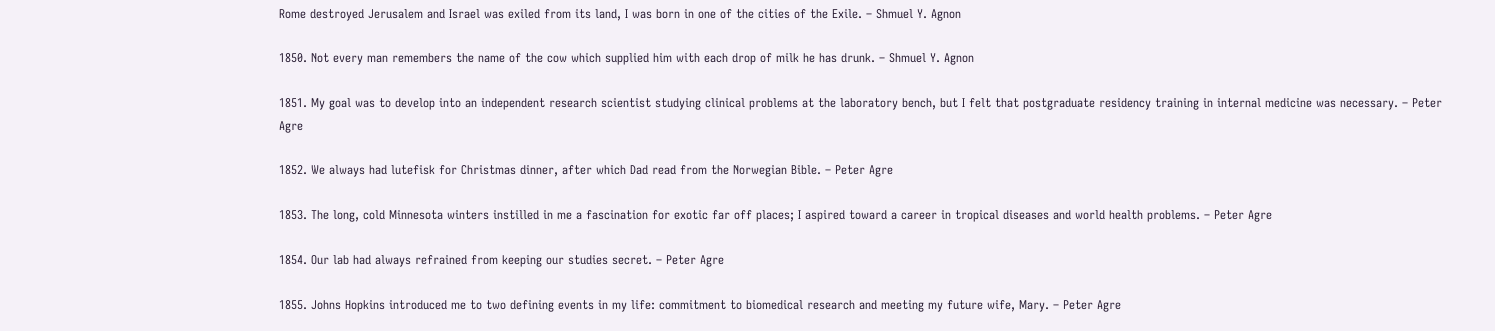Rome destroyed Jerusalem and Israel was exiled from its land, I was born in one of the cities of the Exile. – Shmuel Y. Agnon

1850. Not every man remembers the name of the cow which supplied him with each drop of milk he has drunk. – Shmuel Y. Agnon

1851. My goal was to develop into an independent research scientist studying clinical problems at the laboratory bench, but I felt that postgraduate residency training in internal medicine was necessary. – Peter Agre

1852. We always had lutefisk for Christmas dinner, after which Dad read from the Norwegian Bible. – Peter Agre

1853. The long, cold Minnesota winters instilled in me a fascination for exotic far off places; I aspired toward a career in tropical diseases and world health problems. – Peter Agre

1854. Our lab had always refrained from keeping our studies secret. – Peter Agre

1855. Johns Hopkins introduced me to two defining events in my life: commitment to biomedical research and meeting my future wife, Mary. – Peter Agre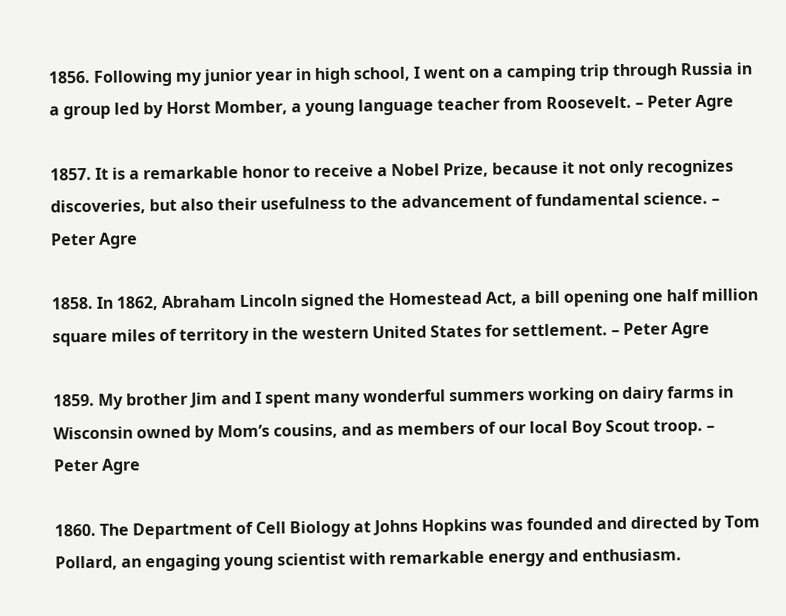1856. Following my junior year in high school, I went on a camping trip through Russia in a group led by Horst Momber, a young language teacher from Roosevelt. – Peter Agre

1857. It is a remarkable honor to receive a Nobel Prize, because it not only recognizes discoveries, but also their usefulness to the advancement of fundamental science. – Peter Agre

1858. In 1862, Abraham Lincoln signed the Homestead Act, a bill opening one half million square miles of territory in the western United States for settlement. – Peter Agre

1859. My brother Jim and I spent many wonderful summers working on dairy farms in Wisconsin owned by Mom’s cousins, and as members of our local Boy Scout troop. – Peter Agre

1860. The Department of Cell Biology at Johns Hopkins was founded and directed by Tom Pollard, an engaging young scientist with remarkable energy and enthusiasm.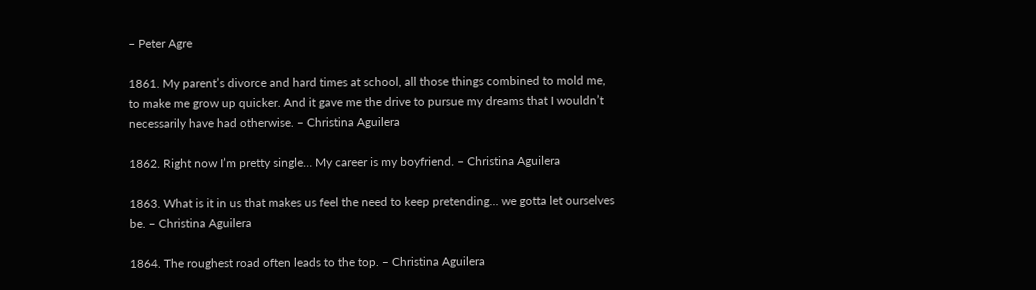– Peter Agre

1861. My parent’s divorce and hard times at school, all those things combined to mold me, to make me grow up quicker. And it gave me the drive to pursue my dreams that I wouldn’t necessarily have had otherwise. – Christina Aguilera

1862. Right now I’m pretty single… My career is my boyfriend. – Christina Aguilera

1863. What is it in us that makes us feel the need to keep pretending… we gotta let ourselves be. – Christina Aguilera

1864. The roughest road often leads to the top. – Christina Aguilera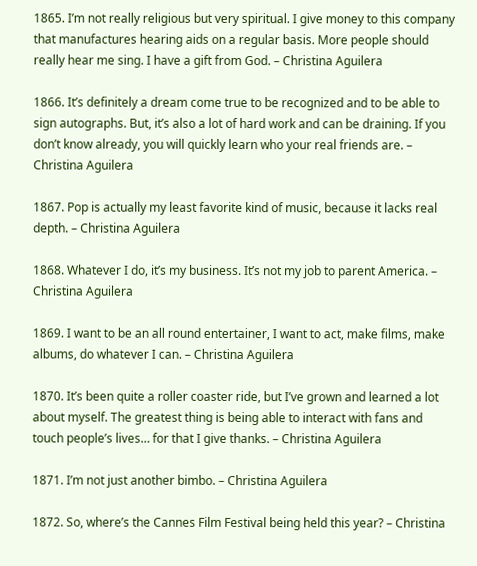1865. I’m not really religious but very spiritual. I give money to this company that manufactures hearing aids on a regular basis. More people should really hear me sing. I have a gift from God. – Christina Aguilera

1866. It’s definitely a dream come true to be recognized and to be able to sign autographs. But, it’s also a lot of hard work and can be draining. If you don’t know already, you will quickly learn who your real friends are. – Christina Aguilera

1867. Pop is actually my least favorite kind of music, because it lacks real depth. – Christina Aguilera

1868. Whatever I do, it’s my business. It’s not my job to parent America. – Christina Aguilera

1869. I want to be an all round entertainer, I want to act, make films, make albums, do whatever I can. – Christina Aguilera

1870. It’s been quite a roller coaster ride, but I’ve grown and learned a lot about myself. The greatest thing is being able to interact with fans and touch people’s lives… for that I give thanks. – Christina Aguilera

1871. I’m not just another bimbo. – Christina Aguilera

1872. So, where’s the Cannes Film Festival being held this year? – Christina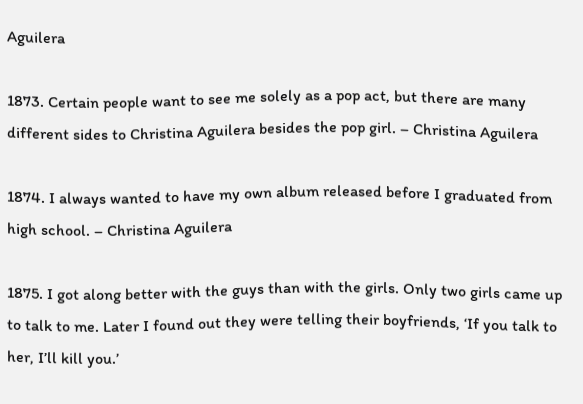Aguilera

1873. Certain people want to see me solely as a pop act, but there are many different sides to Christina Aguilera besides the pop girl. – Christina Aguilera

1874. I always wanted to have my own album released before I graduated from high school. – Christina Aguilera

1875. I got along better with the guys than with the girls. Only two girls came up to talk to me. Later I found out they were telling their boyfriends, ‘If you talk to her, I’ll kill you.’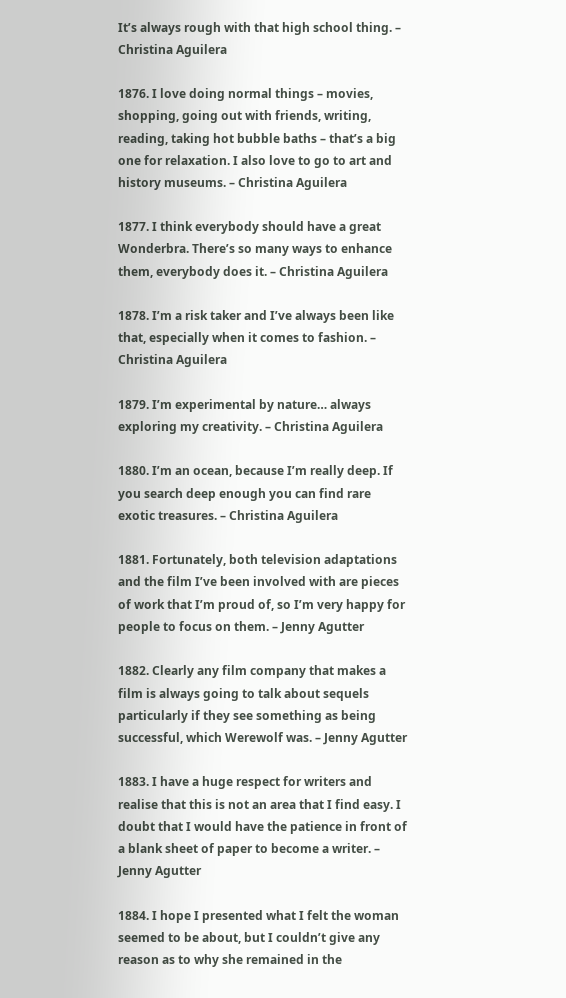It’s always rough with that high school thing. – Christina Aguilera

1876. I love doing normal things – movies, shopping, going out with friends, writing, reading, taking hot bubble baths – that’s a big one for relaxation. I also love to go to art and history museums. – Christina Aguilera

1877. I think everybody should have a great Wonderbra. There’s so many ways to enhance them, everybody does it. – Christina Aguilera

1878. I’m a risk taker and I’ve always been like that, especially when it comes to fashion. – Christina Aguilera

1879. I’m experimental by nature… always exploring my creativity. – Christina Aguilera

1880. I’m an ocean, because I’m really deep. If you search deep enough you can find rare exotic treasures. – Christina Aguilera

1881. Fortunately, both television adaptations and the film I’ve been involved with are pieces of work that I’m proud of, so I’m very happy for people to focus on them. – Jenny Agutter

1882. Clearly any film company that makes a film is always going to talk about sequels particularly if they see something as being successful, which Werewolf was. – Jenny Agutter

1883. I have a huge respect for writers and realise that this is not an area that I find easy. I doubt that I would have the patience in front of a blank sheet of paper to become a writer. – Jenny Agutter

1884. I hope I presented what I felt the woman seemed to be about, but I couldn’t give any reason as to why she remained in the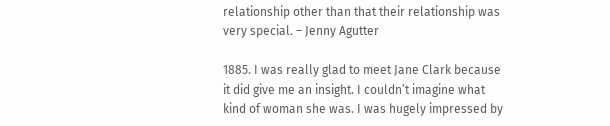relationship other than that their relationship was very special. – Jenny Agutter

1885. I was really glad to meet Jane Clark because it did give me an insight. I couldn’t imagine what kind of woman she was. I was hugely impressed by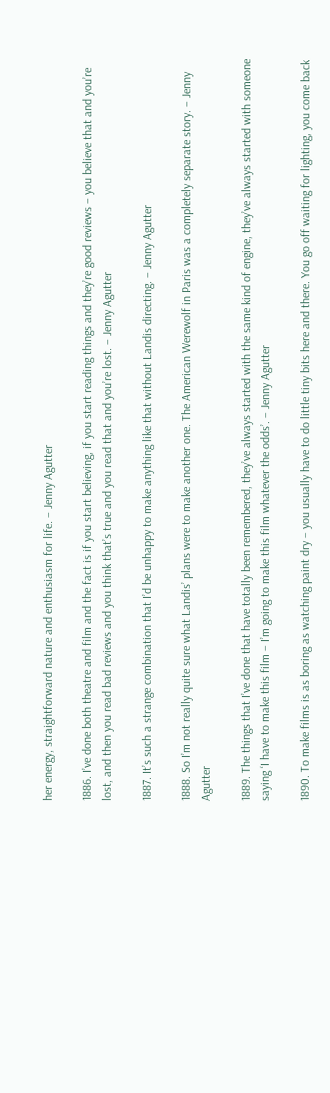her energy, straightforward nature and enthusiasm for life. – Jenny Agutter

1886. I’ve done both theatre and film and the fact is if you start believing, if you start reading things and they’re good reviews – you believe that and you’re lost, and then you read bad reviews and you think that’s true and you read that and you’re lost. – Jenny Agutter

1887. It’s such a strange combination that I’d be unhappy to make anything like that without Landis directing. – Jenny Agutter

1888. So I’m not really quite sure what Landis’ plans were to make another one. The American Werewolf in Paris was a completely separate story. – Jenny Agutter

1889. The things that I’ve done that have totally been remembered, they’ve always started with the same kind of engine, they’ve always started with someone saying ‘I have to make this film – I’m going to make this film whatever the odds’. – Jenny Agutter

1890. To make films is as boring as watching paint dry – you usually have to do little tiny bits here and there. You go off waiting for lighting, you come back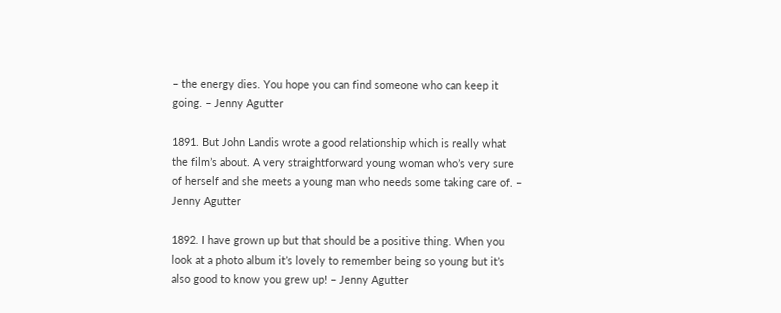– the energy dies. You hope you can find someone who can keep it going. – Jenny Agutter

1891. But John Landis wrote a good relationship which is really what the film’s about. A very straightforward young woman who’s very sure of herself and she meets a young man who needs some taking care of. – Jenny Agutter

1892. I have grown up but that should be a positive thing. When you look at a photo album it’s lovely to remember being so young but it’s also good to know you grew up! – Jenny Agutter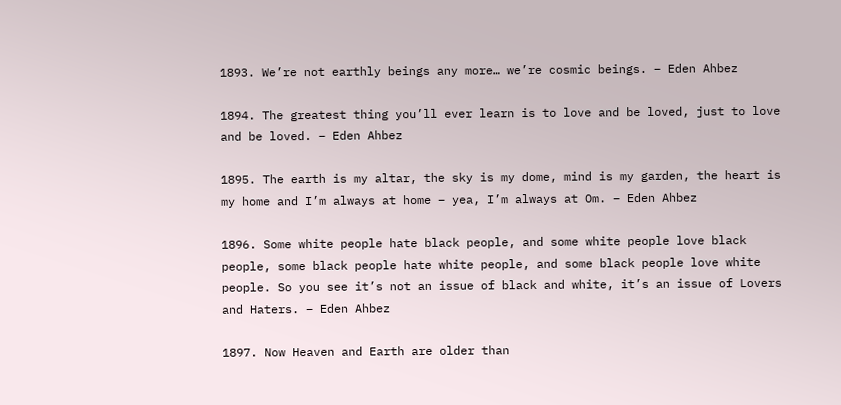1893. We’re not earthly beings any more… we’re cosmic beings. – Eden Ahbez

1894. The greatest thing you’ll ever learn is to love and be loved, just to love and be loved. – Eden Ahbez

1895. The earth is my altar, the sky is my dome, mind is my garden, the heart is my home and I’m always at home – yea, I’m always at Om. – Eden Ahbez

1896. Some white people hate black people, and some white people love black people, some black people hate white people, and some black people love white people. So you see it’s not an issue of black and white, it’s an issue of Lovers and Haters. – Eden Ahbez

1897. Now Heaven and Earth are older than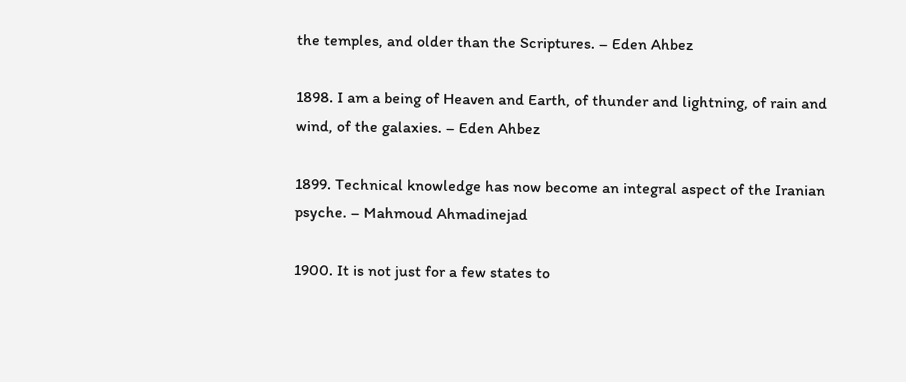the temples, and older than the Scriptures. – Eden Ahbez

1898. I am a being of Heaven and Earth, of thunder and lightning, of rain and wind, of the galaxies. – Eden Ahbez

1899. Technical knowledge has now become an integral aspect of the Iranian psyche. – Mahmoud Ahmadinejad

1900. It is not just for a few states to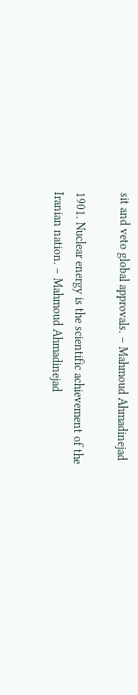sit and veto global approvals. – Mahmoud Ahmadinejad

1901. Nuclear energy is the scientific achievement of the Iranian nation. – Mahmoud Ahmadinejad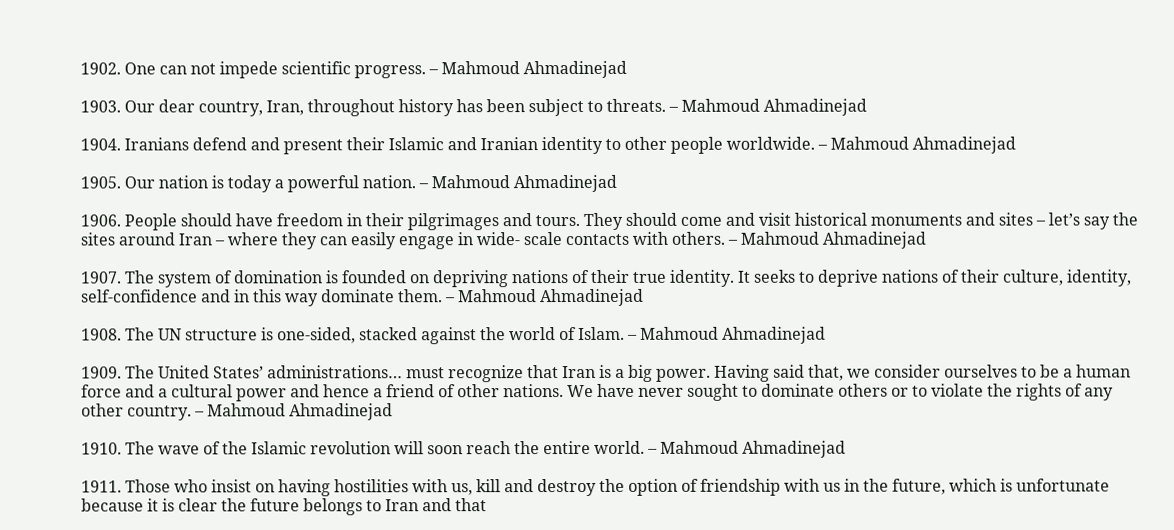1902. One can not impede scientific progress. – Mahmoud Ahmadinejad

1903. Our dear country, Iran, throughout history has been subject to threats. – Mahmoud Ahmadinejad

1904. Iranians defend and present their Islamic and Iranian identity to other people worldwide. – Mahmoud Ahmadinejad

1905. Our nation is today a powerful nation. – Mahmoud Ahmadinejad

1906. People should have freedom in their pilgrimages and tours. They should come and visit historical monuments and sites – let’s say the sites around Iran – where they can easily engage in wide- scale contacts with others. – Mahmoud Ahmadinejad

1907. The system of domination is founded on depriving nations of their true identity. It seeks to deprive nations of their culture, identity, self-confidence and in this way dominate them. – Mahmoud Ahmadinejad

1908. The UN structure is one-sided, stacked against the world of Islam. – Mahmoud Ahmadinejad

1909. The United States’ administrations… must recognize that Iran is a big power. Having said that, we consider ourselves to be a human force and a cultural power and hence a friend of other nations. We have never sought to dominate others or to violate the rights of any other country. – Mahmoud Ahmadinejad

1910. The wave of the Islamic revolution will soon reach the entire world. – Mahmoud Ahmadinejad

1911. Those who insist on having hostilities with us, kill and destroy the option of friendship with us in the future, which is unfortunate because it is clear the future belongs to Iran and that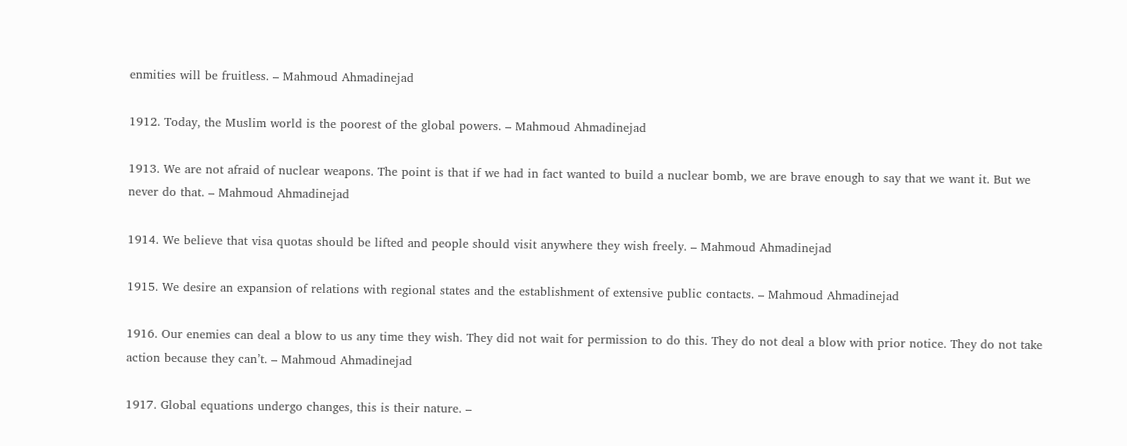enmities will be fruitless. – Mahmoud Ahmadinejad

1912. Today, the Muslim world is the poorest of the global powers. – Mahmoud Ahmadinejad

1913. We are not afraid of nuclear weapons. The point is that if we had in fact wanted to build a nuclear bomb, we are brave enough to say that we want it. But we never do that. – Mahmoud Ahmadinejad

1914. We believe that visa quotas should be lifted and people should visit anywhere they wish freely. – Mahmoud Ahmadinejad

1915. We desire an expansion of relations with regional states and the establishment of extensive public contacts. – Mahmoud Ahmadinejad

1916. Our enemies can deal a blow to us any time they wish. They did not wait for permission to do this. They do not deal a blow with prior notice. They do not take action because they can’t. – Mahmoud Ahmadinejad

1917. Global equations undergo changes, this is their nature. –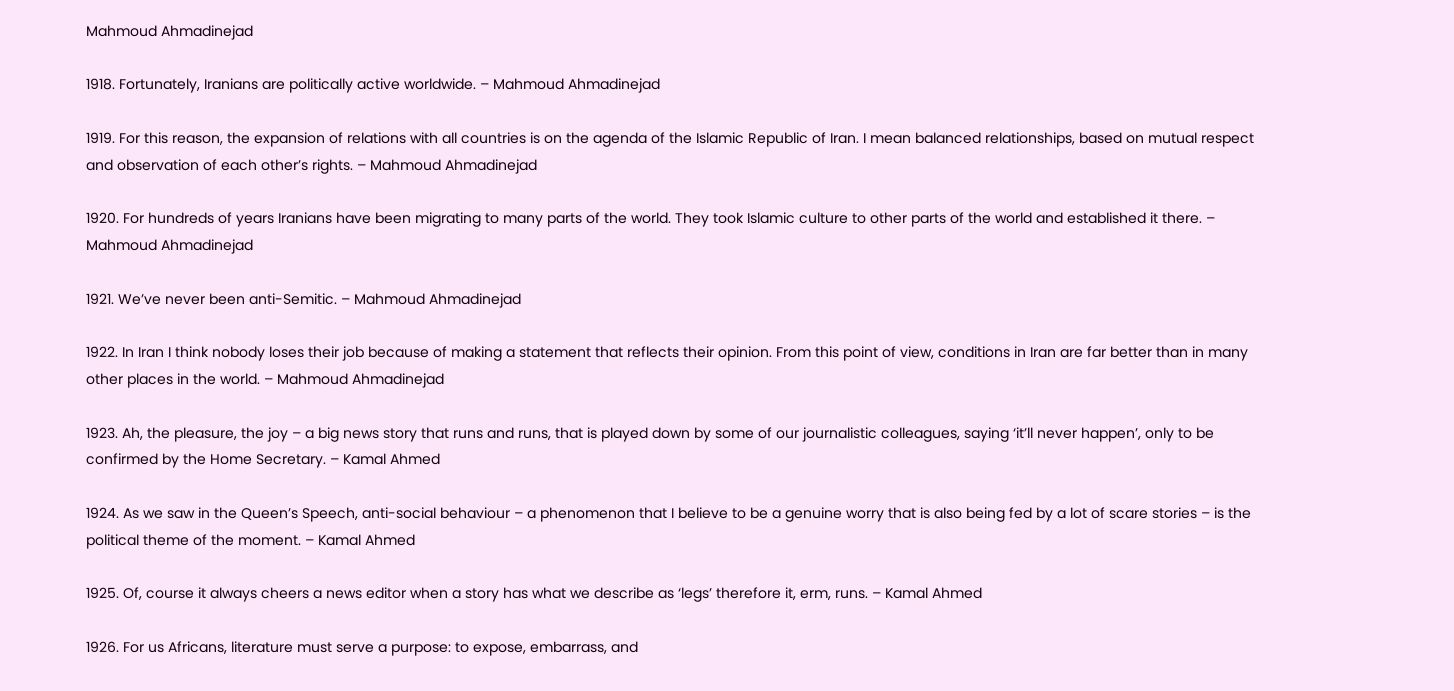Mahmoud Ahmadinejad

1918. Fortunately, Iranians are politically active worldwide. – Mahmoud Ahmadinejad

1919. For this reason, the expansion of relations with all countries is on the agenda of the Islamic Republic of Iran. I mean balanced relationships, based on mutual respect and observation of each other’s rights. – Mahmoud Ahmadinejad

1920. For hundreds of years Iranians have been migrating to many parts of the world. They took Islamic culture to other parts of the world and established it there. – Mahmoud Ahmadinejad

1921. We’ve never been anti-Semitic. – Mahmoud Ahmadinejad

1922. In Iran I think nobody loses their job because of making a statement that reflects their opinion. From this point of view, conditions in Iran are far better than in many other places in the world. – Mahmoud Ahmadinejad

1923. Ah, the pleasure, the joy – a big news story that runs and runs, that is played down by some of our journalistic colleagues, saying ‘it’ll never happen’, only to be confirmed by the Home Secretary. – Kamal Ahmed

1924. As we saw in the Queen’s Speech, anti-social behaviour – a phenomenon that I believe to be a genuine worry that is also being fed by a lot of scare stories – is the political theme of the moment. – Kamal Ahmed

1925. Of, course it always cheers a news editor when a story has what we describe as ‘legs’ therefore it, erm, runs. – Kamal Ahmed

1926. For us Africans, literature must serve a purpose: to expose, embarrass, and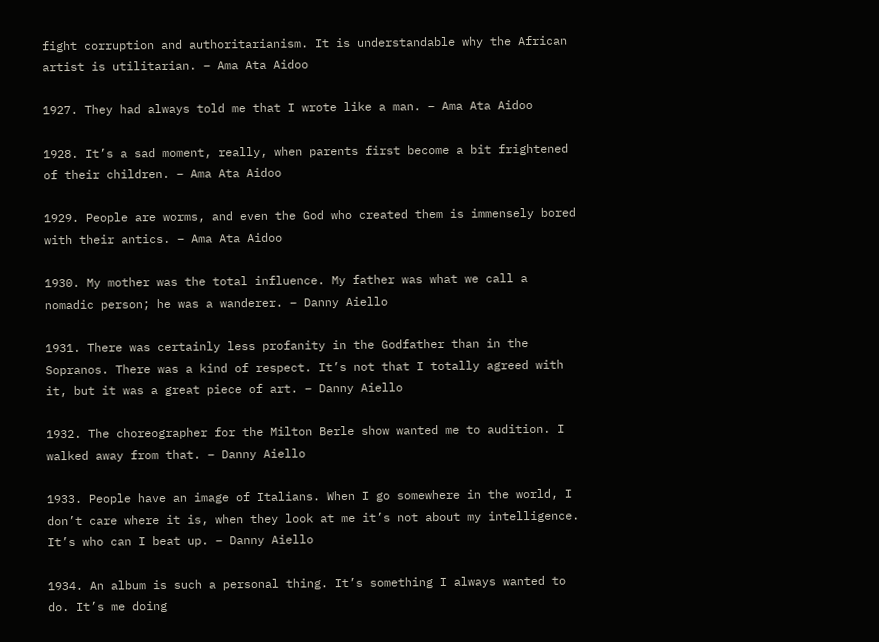fight corruption and authoritarianism. It is understandable why the African artist is utilitarian. – Ama Ata Aidoo

1927. They had always told me that I wrote like a man. – Ama Ata Aidoo

1928. It’s a sad moment, really, when parents first become a bit frightened of their children. – Ama Ata Aidoo

1929. People are worms, and even the God who created them is immensely bored with their antics. – Ama Ata Aidoo

1930. My mother was the total influence. My father was what we call a nomadic person; he was a wanderer. – Danny Aiello

1931. There was certainly less profanity in the Godfather than in the Sopranos. There was a kind of respect. It’s not that I totally agreed with it, but it was a great piece of art. – Danny Aiello

1932. The choreographer for the Milton Berle show wanted me to audition. I walked away from that. – Danny Aiello

1933. People have an image of Italians. When I go somewhere in the world, I don’t care where it is, when they look at me it’s not about my intelligence. It’s who can I beat up. – Danny Aiello

1934. An album is such a personal thing. It’s something I always wanted to do. It’s me doing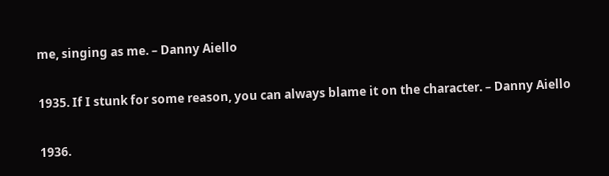me, singing as me. – Danny Aiello

1935. If I stunk for some reason, you can always blame it on the character. – Danny Aiello

1936.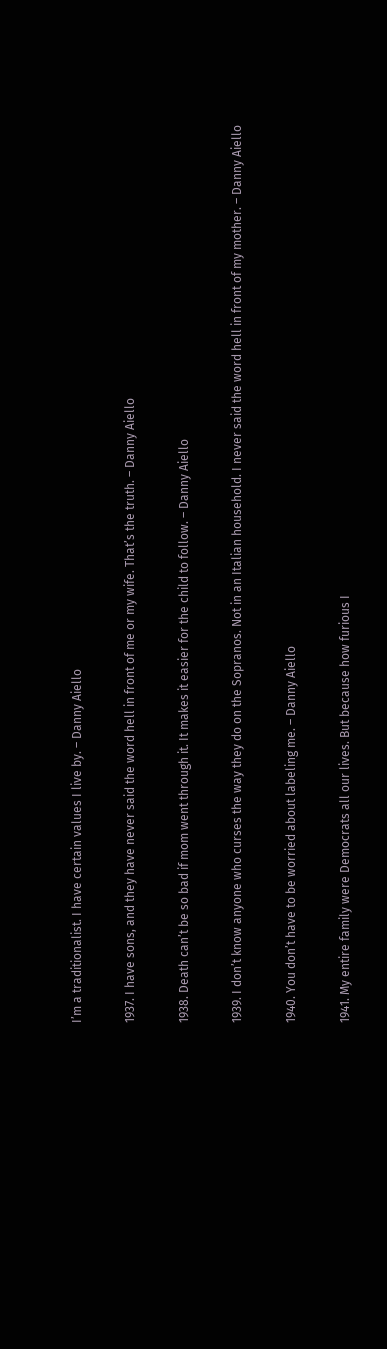I’m a traditionalist. I have certain values I live by. – Danny Aiello

1937. I have sons, and they have never said the word hell in front of me or my wife. That’s the truth. – Danny Aiello

1938. Death can’t be so bad if mom went through it. It makes it easier for the child to follow. – Danny Aiello

1939. I don’t know anyone who curses the way they do on the Sopranos. Not in an Italian household. I never said the word hell in front of my mother. – Danny Aiello

1940. You don’t have to be worried about labeling me. – Danny Aiello

1941. My entire family were Democrats all our lives. But because how furious I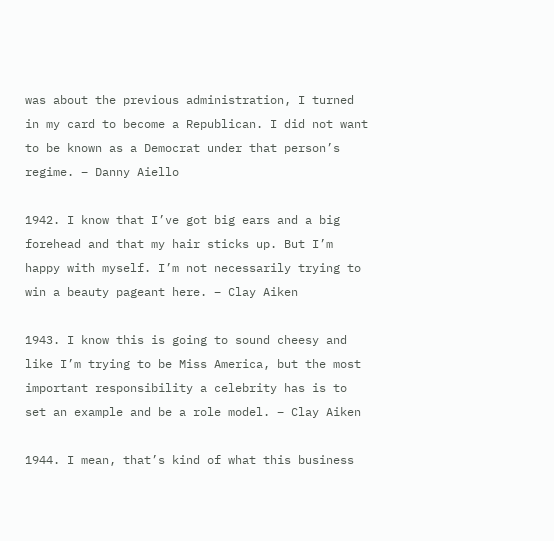was about the previous administration, I turned in my card to become a Republican. I did not want to be known as a Democrat under that person’s regime. – Danny Aiello

1942. I know that I’ve got big ears and a big forehead and that my hair sticks up. But I’m happy with myself. I’m not necessarily trying to win a beauty pageant here. – Clay Aiken

1943. I know this is going to sound cheesy and like I’m trying to be Miss America, but the most important responsibility a celebrity has is to set an example and be a role model. – Clay Aiken

1944. I mean, that’s kind of what this business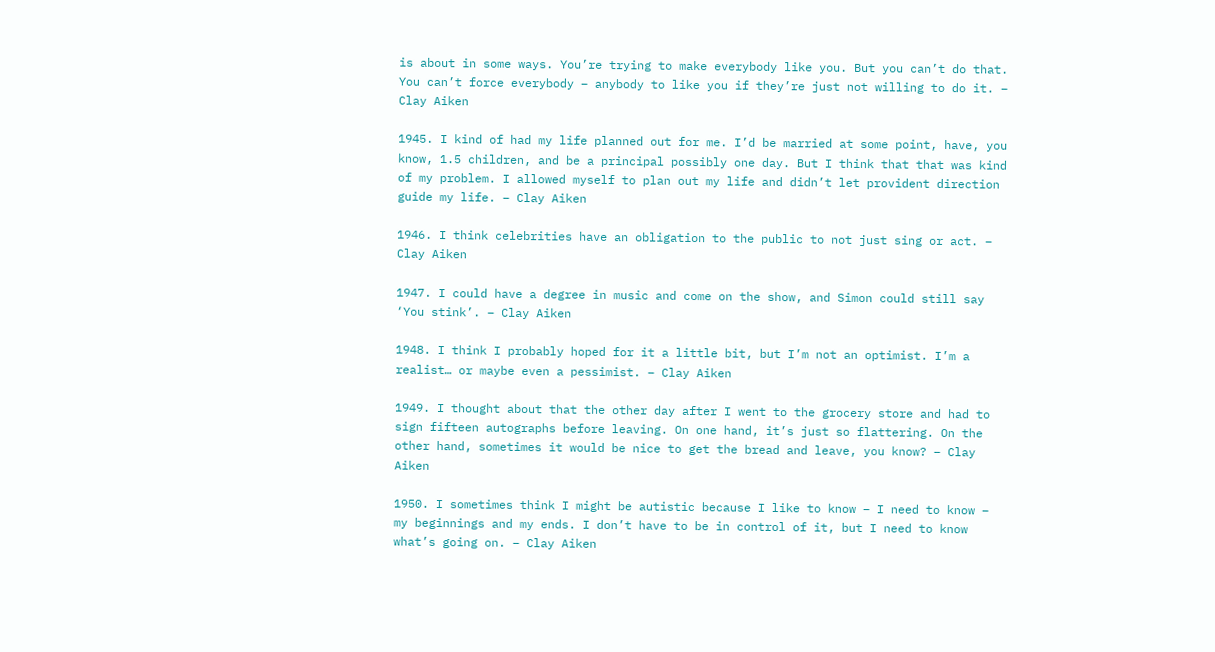is about in some ways. You’re trying to make everybody like you. But you can’t do that. You can’t force everybody – anybody to like you if they’re just not willing to do it. – Clay Aiken

1945. I kind of had my life planned out for me. I’d be married at some point, have, you know, 1.5 children, and be a principal possibly one day. But I think that that was kind of my problem. I allowed myself to plan out my life and didn’t let provident direction guide my life. – Clay Aiken

1946. I think celebrities have an obligation to the public to not just sing or act. – Clay Aiken

1947. I could have a degree in music and come on the show, and Simon could still say ‘You stink’. – Clay Aiken

1948. I think I probably hoped for it a little bit, but I’m not an optimist. I’m a realist… or maybe even a pessimist. – Clay Aiken

1949. I thought about that the other day after I went to the grocery store and had to sign fifteen autographs before leaving. On one hand, it’s just so flattering. On the other hand, sometimes it would be nice to get the bread and leave, you know? – Clay Aiken

1950. I sometimes think I might be autistic because I like to know – I need to know – my beginnings and my ends. I don’t have to be in control of it, but I need to know what’s going on. – Clay Aiken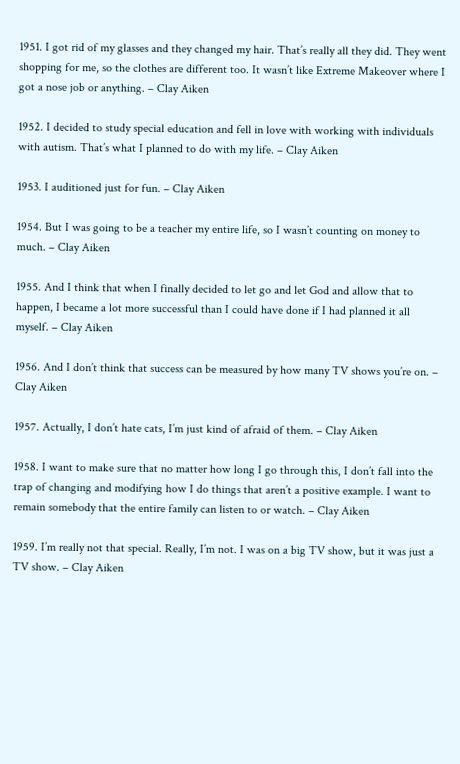1951. I got rid of my glasses and they changed my hair. That’s really all they did. They went shopping for me, so the clothes are different too. It wasn’t like Extreme Makeover where I got a nose job or anything. – Clay Aiken

1952. I decided to study special education and fell in love with working with individuals with autism. That’s what I planned to do with my life. – Clay Aiken

1953. I auditioned just for fun. – Clay Aiken

1954. But I was going to be a teacher my entire life, so I wasn’t counting on money to much. – Clay Aiken

1955. And I think that when I finally decided to let go and let God and allow that to happen, I became a lot more successful than I could have done if I had planned it all myself. – Clay Aiken

1956. And I don’t think that success can be measured by how many TV shows you’re on. – Clay Aiken

1957. Actually, I don’t hate cats, I’m just kind of afraid of them. – Clay Aiken

1958. I want to make sure that no matter how long I go through this, I don’t fall into the trap of changing and modifying how I do things that aren’t a positive example. I want to remain somebody that the entire family can listen to or watch. – Clay Aiken

1959. I’m really not that special. Really, I’m not. I was on a big TV show, but it was just a TV show. – Clay Aiken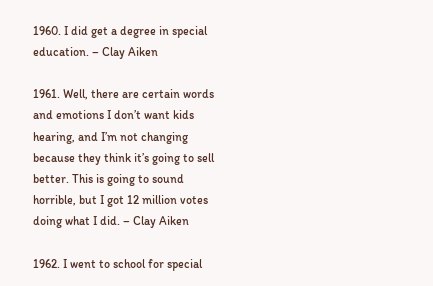1960. I did get a degree in special education. – Clay Aiken

1961. Well, there are certain words and emotions I don’t want kids hearing, and I’m not changing because they think it’s going to sell better. This is going to sound horrible, but I got 12 million votes doing what I did. – Clay Aiken

1962. I went to school for special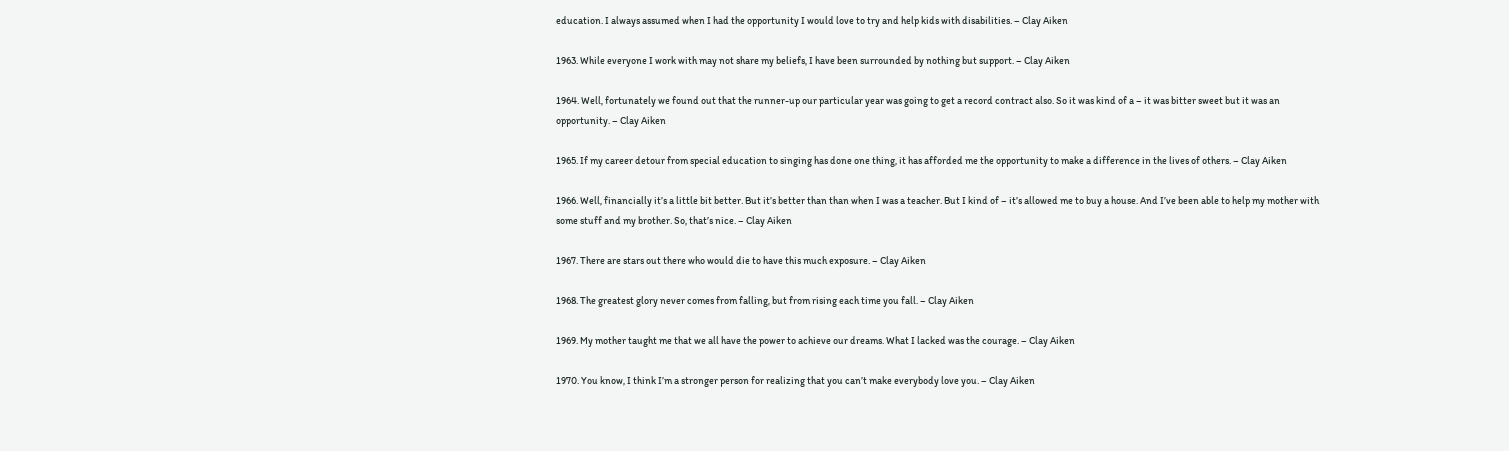education. I always assumed when I had the opportunity I would love to try and help kids with disabilities. – Clay Aiken

1963. While everyone I work with may not share my beliefs, I have been surrounded by nothing but support. – Clay Aiken

1964. Well, fortunately we found out that the runner-up our particular year was going to get a record contract also. So it was kind of a – it was bitter sweet but it was an opportunity. – Clay Aiken

1965. If my career detour from special education to singing has done one thing, it has afforded me the opportunity to make a difference in the lives of others. – Clay Aiken

1966. Well, financially it’s a little bit better. But it’s better than than when I was a teacher. But I kind of – it’s allowed me to buy a house. And I’ve been able to help my mother with some stuff and my brother. So, that’s nice. – Clay Aiken

1967. There are stars out there who would die to have this much exposure. – Clay Aiken

1968. The greatest glory never comes from falling, but from rising each time you fall. – Clay Aiken

1969. My mother taught me that we all have the power to achieve our dreams. What I lacked was the courage. – Clay Aiken

1970. You know, I think I’m a stronger person for realizing that you can’t make everybody love you. – Clay Aiken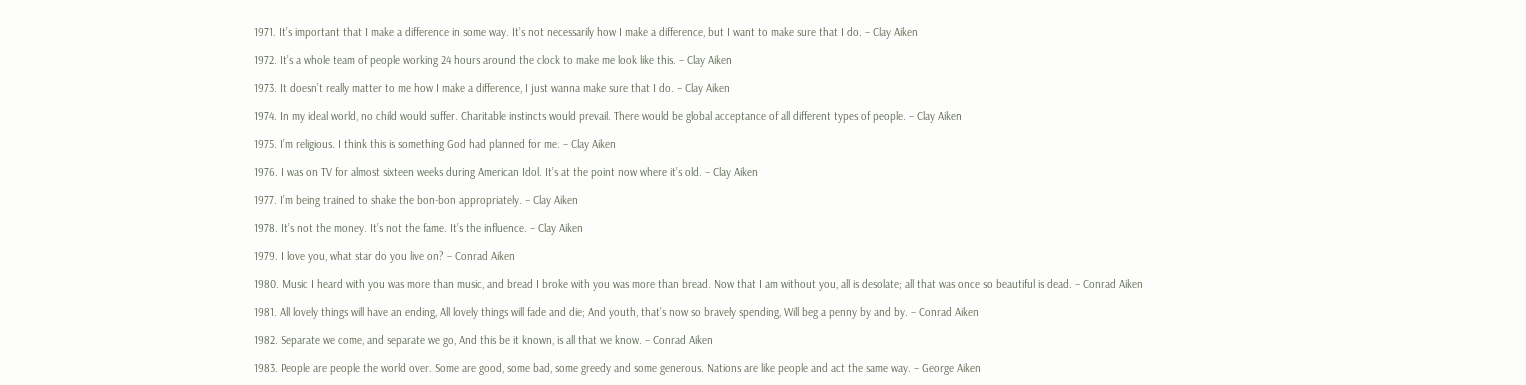1971. It’s important that I make a difference in some way. It’s not necessarily how I make a difference, but I want to make sure that I do. – Clay Aiken

1972. It’s a whole team of people working 24 hours around the clock to make me look like this. – Clay Aiken

1973. It doesn’t really matter to me how I make a difference, I just wanna make sure that I do. – Clay Aiken

1974. In my ideal world, no child would suffer. Charitable instincts would prevail. There would be global acceptance of all different types of people. – Clay Aiken

1975. I’m religious. I think this is something God had planned for me. – Clay Aiken

1976. I was on TV for almost sixteen weeks during American Idol. It’s at the point now where it’s old. – Clay Aiken

1977. I’m being trained to shake the bon-bon appropriately. – Clay Aiken

1978. It’s not the money. It’s not the fame. It’s the influence. – Clay Aiken

1979. I love you, what star do you live on? – Conrad Aiken

1980. Music I heard with you was more than music, and bread I broke with you was more than bread. Now that I am without you, all is desolate; all that was once so beautiful is dead. – Conrad Aiken

1981. All lovely things will have an ending, All lovely things will fade and die; And youth, that’s now so bravely spending, Will beg a penny by and by. – Conrad Aiken

1982. Separate we come, and separate we go, And this be it known, is all that we know. – Conrad Aiken

1983. People are people the world over. Some are good, some bad, some greedy and some generous. Nations are like people and act the same way. – George Aiken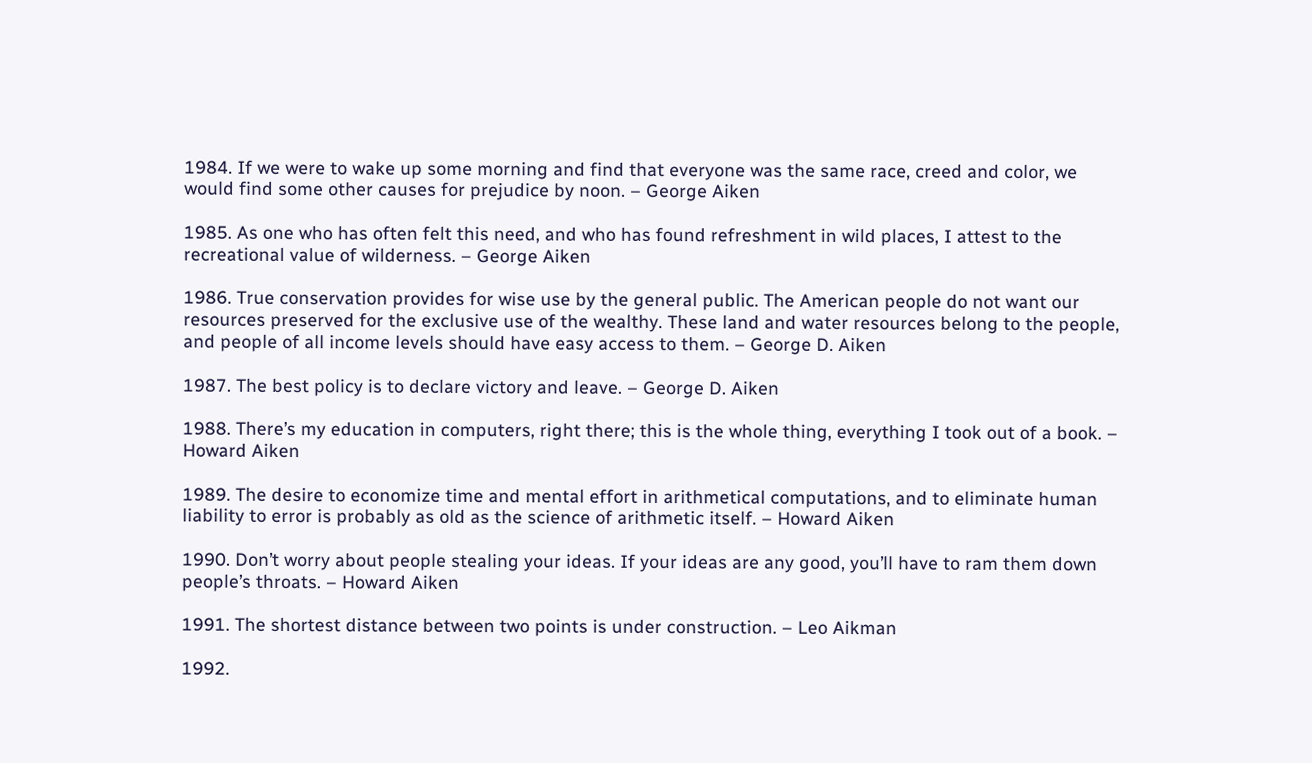1984. If we were to wake up some morning and find that everyone was the same race, creed and color, we would find some other causes for prejudice by noon. – George Aiken

1985. As one who has often felt this need, and who has found refreshment in wild places, I attest to the recreational value of wilderness. – George Aiken

1986. True conservation provides for wise use by the general public. The American people do not want our resources preserved for the exclusive use of the wealthy. These land and water resources belong to the people, and people of all income levels should have easy access to them. – George D. Aiken

1987. The best policy is to declare victory and leave. – George D. Aiken

1988. There’s my education in computers, right there; this is the whole thing, everything I took out of a book. – Howard Aiken

1989. The desire to economize time and mental effort in arithmetical computations, and to eliminate human liability to error is probably as old as the science of arithmetic itself. – Howard Aiken

1990. Don’t worry about people stealing your ideas. If your ideas are any good, you’ll have to ram them down people’s throats. – Howard Aiken

1991. The shortest distance between two points is under construction. – Leo Aikman

1992.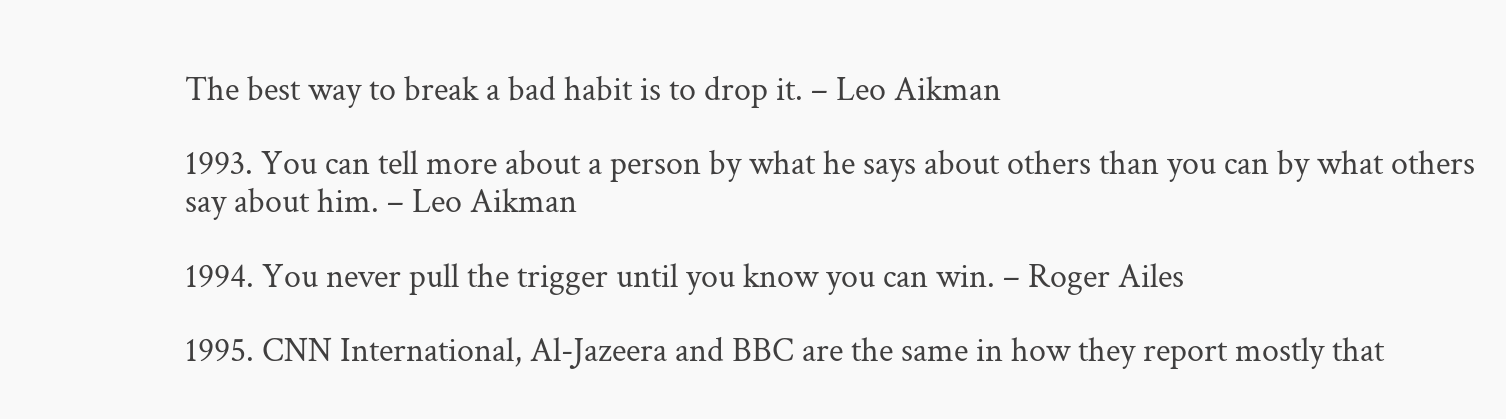The best way to break a bad habit is to drop it. – Leo Aikman

1993. You can tell more about a person by what he says about others than you can by what others say about him. – Leo Aikman

1994. You never pull the trigger until you know you can win. – Roger Ailes

1995. CNN International, Al-Jazeera and BBC are the same in how they report mostly that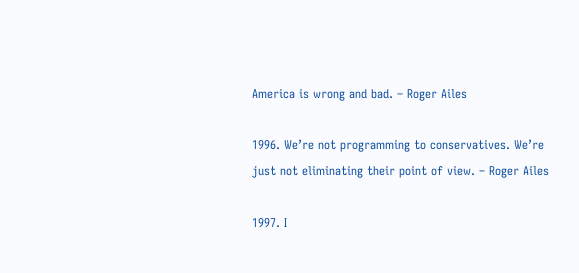America is wrong and bad. – Roger Ailes

1996. We’re not programming to conservatives. We’re just not eliminating their point of view. – Roger Ailes

1997. I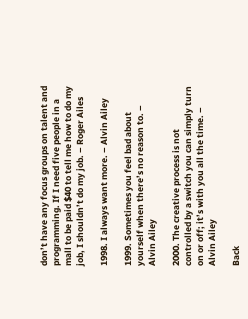don’t have any focus groups on talent and programming. If I need five people in a mall to be paid $40 to tell me how to do my job, I shouldn’t do my job. – Roger Ailes

1998. I always want more. – Alvin Ailey

1999. Sometimes you feel bad about yourself when there’s no reason to. – Alvin Ailey

2000. The creative process is not controlled by a switch you can simply turn on or off; it’s with you all the time. – Alvin Ailey

Back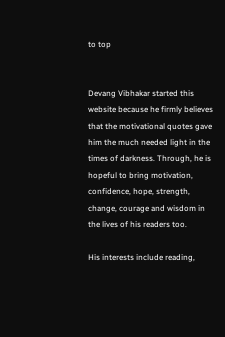to top


Devang Vibhakar started this website because he firmly believes that the motivational quotes gave him the much needed light in the times of darkness. Through, he is hopeful to bring motivation, confidence, hope, strength, change, courage and wisdom in the lives of his readers too.

His interests include reading,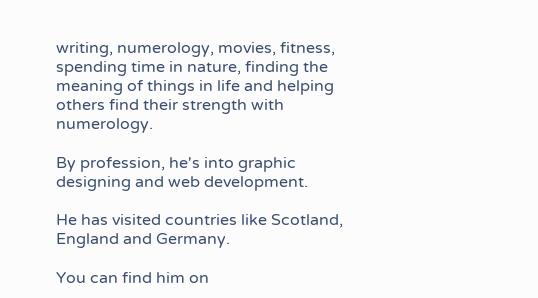writing, numerology, movies, fitness, spending time in nature, finding the meaning of things in life and helping others find their strength with numerology.

By profession, he's into graphic designing and web development.

He has visited countries like Scotland, England and Germany.

You can find him on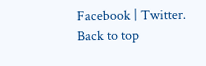Facebook | Twitter.
Back to top